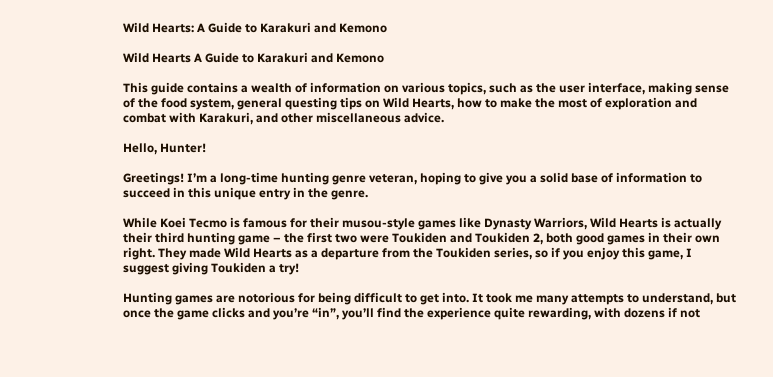Wild Hearts: A Guide to Karakuri and Kemono

Wild Hearts A Guide to Karakuri and Kemono

This guide contains a wealth of information on various topics, such as the user interface, making sense of the food system, general questing tips on Wild Hearts, how to make the most of exploration and combat with Karakuri, and other miscellaneous advice.

Hello, Hunter!

Greetings! I’m a long-time hunting genre veteran, hoping to give you a solid base of information to succeed in this unique entry in the genre.

While Koei Tecmo is famous for their musou-style games like Dynasty Warriors, Wild Hearts is actually their third hunting game – the first two were Toukiden and Toukiden 2, both good games in their own right. They made Wild Hearts as a departure from the Toukiden series, so if you enjoy this game, I suggest giving Toukiden a try!

Hunting games are notorious for being difficult to get into. It took me many attempts to understand, but once the game clicks and you’re “in”, you’ll find the experience quite rewarding, with dozens if not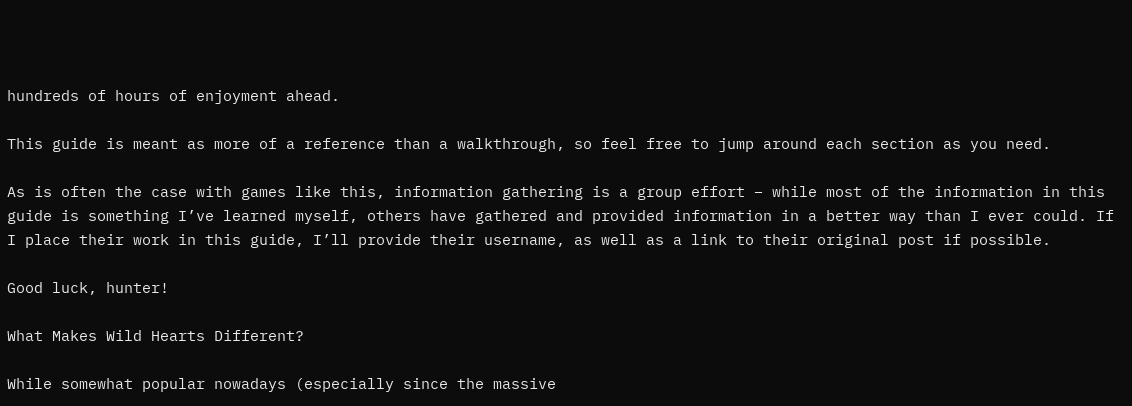hundreds of hours of enjoyment ahead.

This guide is meant as more of a reference than a walkthrough, so feel free to jump around each section as you need.

As is often the case with games like this, information gathering is a group effort – while most of the information in this guide is something I’ve learned myself, others have gathered and provided information in a better way than I ever could. If I place their work in this guide, I’ll provide their username, as well as a link to their original post if possible.

Good luck, hunter!

What Makes Wild Hearts Different?

While somewhat popular nowadays (especially since the massive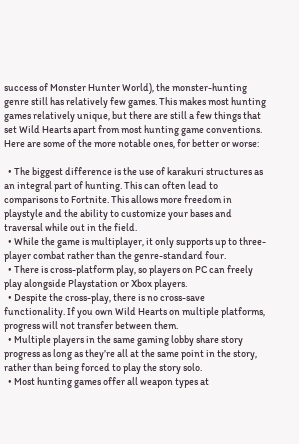success of Monster Hunter World), the monster-hunting genre still has relatively few games. This makes most hunting games relatively unique, but there are still a few things that set Wild Hearts apart from most hunting game conventions. Here are some of the more notable ones, for better or worse:

  • The biggest difference is the use of karakuri structures as an integral part of hunting. This can often lead to comparisons to Fortnite. This allows more freedom in playstyle and the ability to customize your bases and traversal while out in the field.
  • While the game is multiplayer, it only supports up to three-player combat rather than the genre-standard four.
  • There is cross-platform play, so players on PC can freely play alongside Playstation or Xbox players.
  • Despite the cross-play, there is no cross-save functionality. If you own Wild Hearts on multiple platforms, progress will not transfer between them.
  • Multiple players in the same gaming lobby share story progress as long as they’re all at the same point in the story, rather than being forced to play the story solo.
  • Most hunting games offer all weapon types at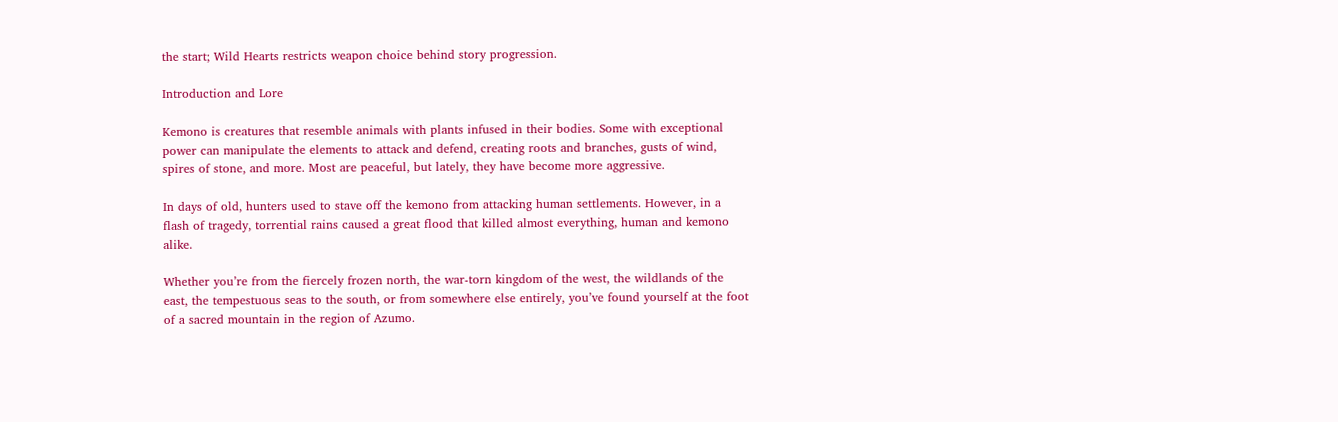the start; Wild Hearts restricts weapon choice behind story progression.

Introduction and Lore

Kemono is creatures that resemble animals with plants infused in their bodies. Some with exceptional power can manipulate the elements to attack and defend, creating roots and branches, gusts of wind, spires of stone, and more. Most are peaceful, but lately, they have become more aggressive.

In days of old, hunters used to stave off the kemono from attacking human settlements. However, in a flash of tragedy, torrential rains caused a great flood that killed almost everything, human and kemono alike.

Whether you’re from the fiercely frozen north, the war-torn kingdom of the west, the wildlands of the east, the tempestuous seas to the south, or from somewhere else entirely, you’ve found yourself at the foot of a sacred mountain in the region of Azumo.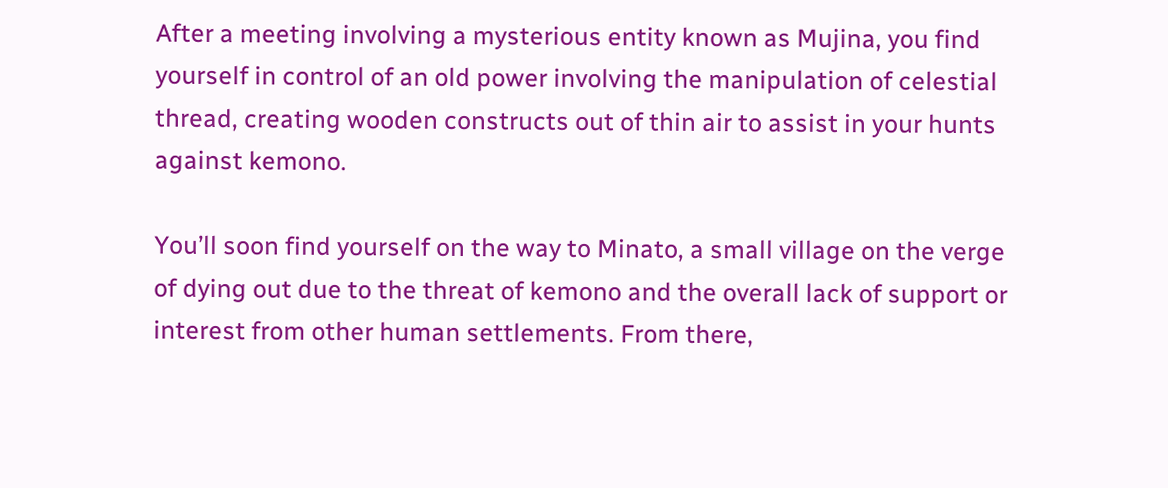After a meeting involving a mysterious entity known as Mujina, you find yourself in control of an old power involving the manipulation of celestial thread, creating wooden constructs out of thin air to assist in your hunts against kemono.

You’ll soon find yourself on the way to Minato, a small village on the verge of dying out due to the threat of kemono and the overall lack of support or interest from other human settlements. From there,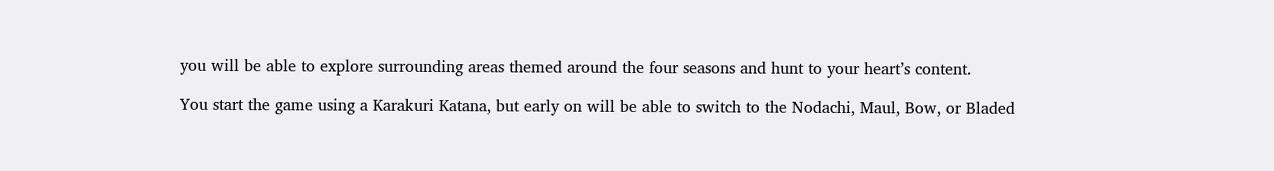you will be able to explore surrounding areas themed around the four seasons and hunt to your heart’s content.

You start the game using a Karakuri Katana, but early on will be able to switch to the Nodachi, Maul, Bow, or Bladed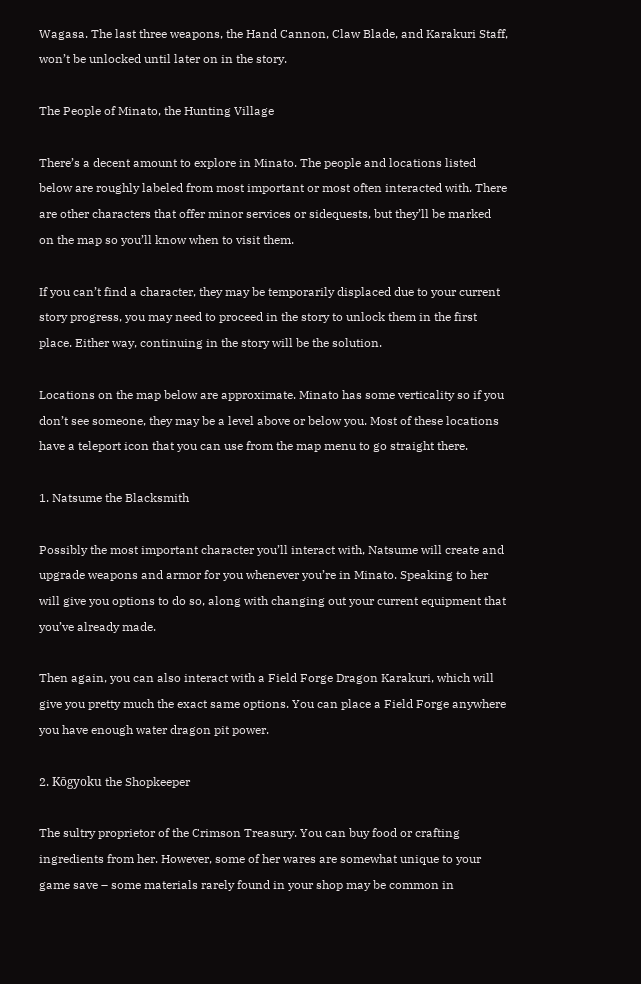Wagasa. The last three weapons, the Hand Cannon, Claw Blade, and Karakuri Staff, won’t be unlocked until later on in the story.

The People of Minato, the Hunting Village

There’s a decent amount to explore in Minato. The people and locations listed below are roughly labeled from most important or most often interacted with. There are other characters that offer minor services or sidequests, but they’ll be marked on the map so you’ll know when to visit them.

If you can’t find a character, they may be temporarily displaced due to your current story progress, you may need to proceed in the story to unlock them in the first place. Either way, continuing in the story will be the solution.

Locations on the map below are approximate. Minato has some verticality so if you don’t see someone, they may be a level above or below you. Most of these locations have a teleport icon that you can use from the map menu to go straight there.

1. Natsume the Blacksmith

Possibly the most important character you’ll interact with, Natsume will create and upgrade weapons and armor for you whenever you’re in Minato. Speaking to her will give you options to do so, along with changing out your current equipment that you’ve already made.

Then again, you can also interact with a Field Forge Dragon Karakuri, which will give you pretty much the exact same options. You can place a Field Forge anywhere you have enough water dragon pit power.

2. Kōgyoku the Shopkeeper

The sultry proprietor of the Crimson Treasury. You can buy food or crafting ingredients from her. However, some of her wares are somewhat unique to your game save – some materials rarely found in your shop may be common in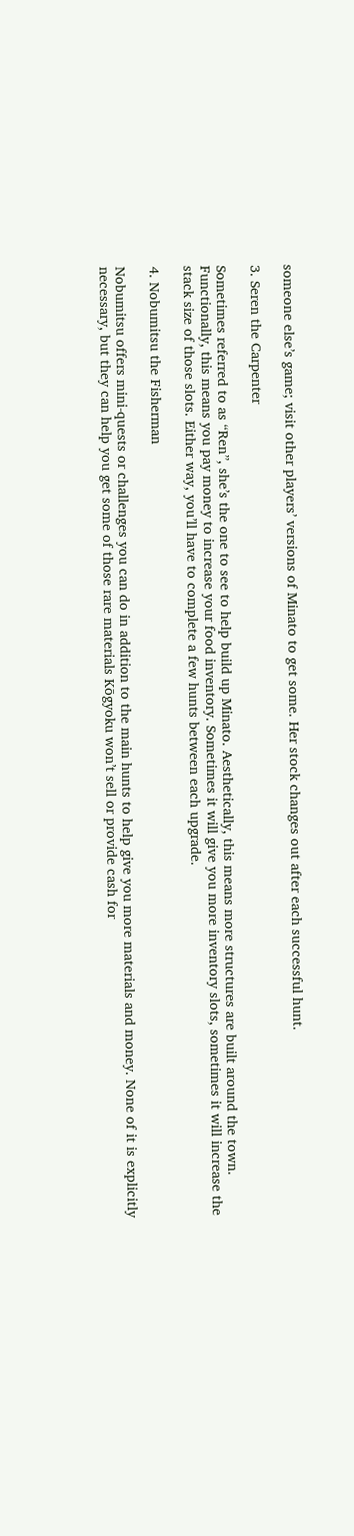someone else’s game; visit other players’ versions of Minato to get some. Her stock changes out after each successful hunt.

3. Seren the Carpenter

Sometimes referred to as “Ren”, she’s the one to see to help build up Minato. Aesthetically, this means more structures are built around the town. Functionally, this means you pay money to increase your food inventory. Sometimes it will give you more inventory slots, sometimes it will increase the stack size of those slots. Either way, you’ll have to complete a few hunts between each upgrade.

4. Nobumitsu the Fisherman

Nobumitsu offers mini-quests or challenges you can do in addition to the main hunts to help give you more materials and money. None of it is explicitly necessary, but they can help you get some of those rare materials Kōgyoku won’t sell or provide cash for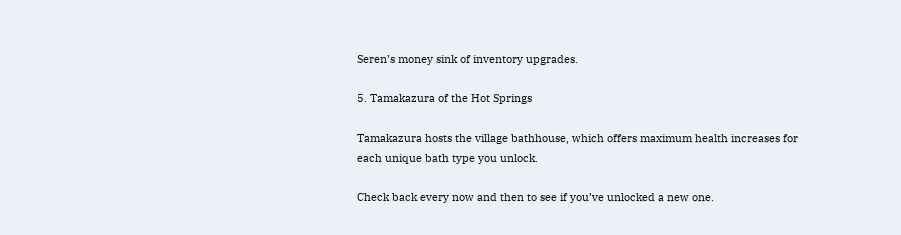Seren’s money sink of inventory upgrades.

5. Tamakazura of the Hot Springs

Tamakazura hosts the village bathhouse, which offers maximum health increases for each unique bath type you unlock.

Check back every now and then to see if you’ve unlocked a new one.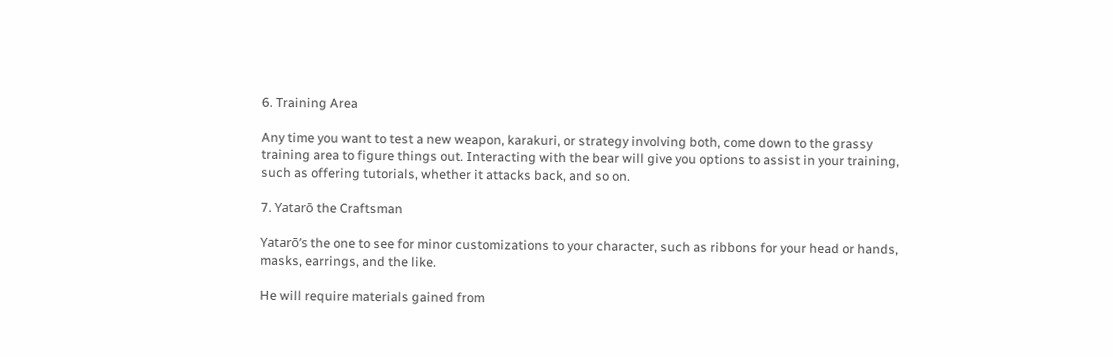6. Training Area

Any time you want to test a new weapon, karakuri, or strategy involving both, come down to the grassy training area to figure things out. Interacting with the bear will give you options to assist in your training, such as offering tutorials, whether it attacks back, and so on.

7. Yatarō the Craftsman

Yatarō’s the one to see for minor customizations to your character, such as ribbons for your head or hands, masks, earrings, and the like.

He will require materials gained from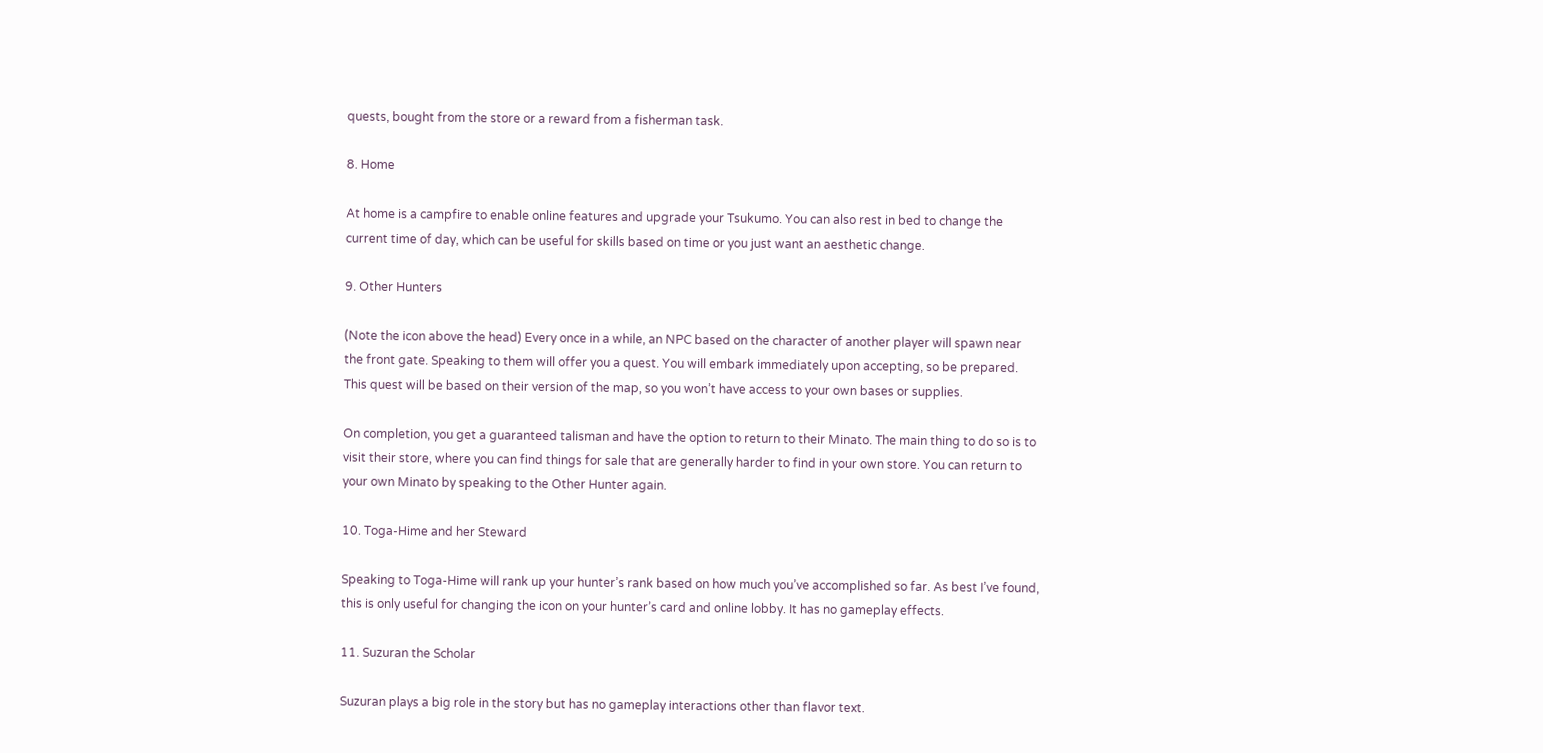quests, bought from the store or a reward from a fisherman task.

8. Home

At home is a campfire to enable online features and upgrade your Tsukumo. You can also rest in bed to change the current time of day, which can be useful for skills based on time or you just want an aesthetic change.

9. Other Hunters

(Note the icon above the head) Every once in a while, an NPC based on the character of another player will spawn near the front gate. Speaking to them will offer you a quest. You will embark immediately upon accepting, so be prepared. This quest will be based on their version of the map, so you won’t have access to your own bases or supplies.

On completion, you get a guaranteed talisman and have the option to return to their Minato. The main thing to do so is to visit their store, where you can find things for sale that are generally harder to find in your own store. You can return to your own Minato by speaking to the Other Hunter again.

10. Toga-Hime and her Steward

Speaking to Toga-Hime will rank up your hunter’s rank based on how much you’ve accomplished so far. As best I’ve found, this is only useful for changing the icon on your hunter’s card and online lobby. It has no gameplay effects.

11. Suzuran the Scholar

Suzuran plays a big role in the story but has no gameplay interactions other than flavor text.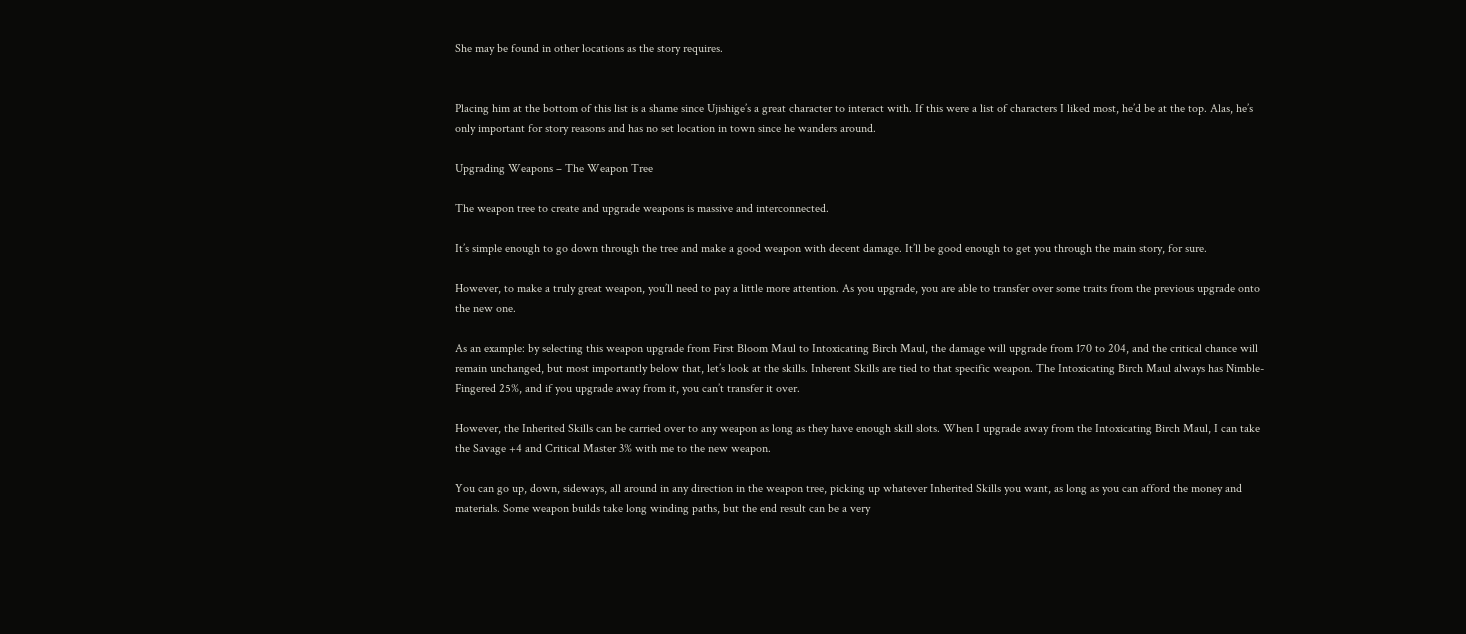She may be found in other locations as the story requires.


Placing him at the bottom of this list is a shame since Ujishige’s a great character to interact with. If this were a list of characters I liked most, he’d be at the top. Alas, he’s only important for story reasons and has no set location in town since he wanders around.

Upgrading Weapons – The Weapon Tree

The weapon tree to create and upgrade weapons is massive and interconnected.

It’s simple enough to go down through the tree and make a good weapon with decent damage. It’ll be good enough to get you through the main story, for sure.

However, to make a truly great weapon, you’ll need to pay a little more attention. As you upgrade, you are able to transfer over some traits from the previous upgrade onto the new one.

As an example: by selecting this weapon upgrade from First Bloom Maul to Intoxicating Birch Maul, the damage will upgrade from 170 to 204, and the critical chance will remain unchanged, but most importantly below that, let’s look at the skills. Inherent Skills are tied to that specific weapon. The Intoxicating Birch Maul always has Nimble-Fingered 25%, and if you upgrade away from it, you can’t transfer it over.

However, the Inherited Skills can be carried over to any weapon as long as they have enough skill slots. When I upgrade away from the Intoxicating Birch Maul, I can take the Savage +4 and Critical Master 3% with me to the new weapon.

You can go up, down, sideways, all around in any direction in the weapon tree, picking up whatever Inherited Skills you want, as long as you can afford the money and materials. Some weapon builds take long winding paths, but the end result can be a very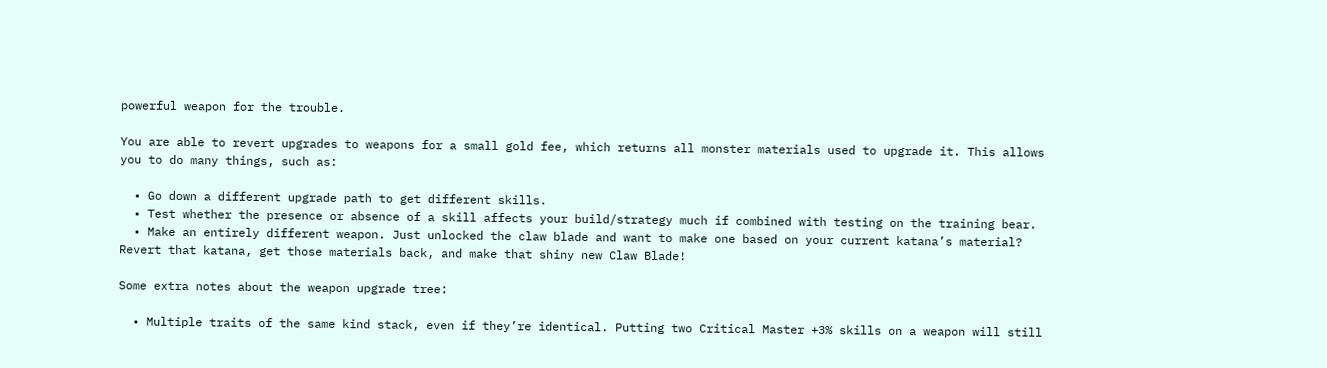powerful weapon for the trouble.

You are able to revert upgrades to weapons for a small gold fee, which returns all monster materials used to upgrade it. This allows you to do many things, such as:

  • Go down a different upgrade path to get different skills.
  • Test whether the presence or absence of a skill affects your build/strategy much if combined with testing on the training bear.
  • Make an entirely different weapon. Just unlocked the claw blade and want to make one based on your current katana’s material? Revert that katana, get those materials back, and make that shiny new Claw Blade!

Some extra notes about the weapon upgrade tree:

  • Multiple traits of the same kind stack, even if they’re identical. Putting two Critical Master +3% skills on a weapon will still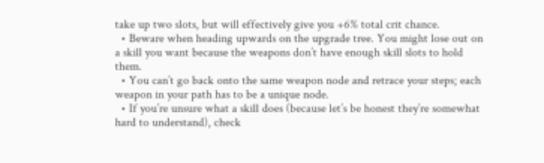take up two slots, but will effectively give you +6% total crit chance.
  • Beware when heading upwards on the upgrade tree. You might lose out on a skill you want because the weapons don’t have enough skill slots to hold them.
  • You can’t go back onto the same weapon node and retrace your steps; each weapon in your path has to be a unique node.
  • If you’re unsure what a skill does (because let’s be honest they’re somewhat hard to understand), check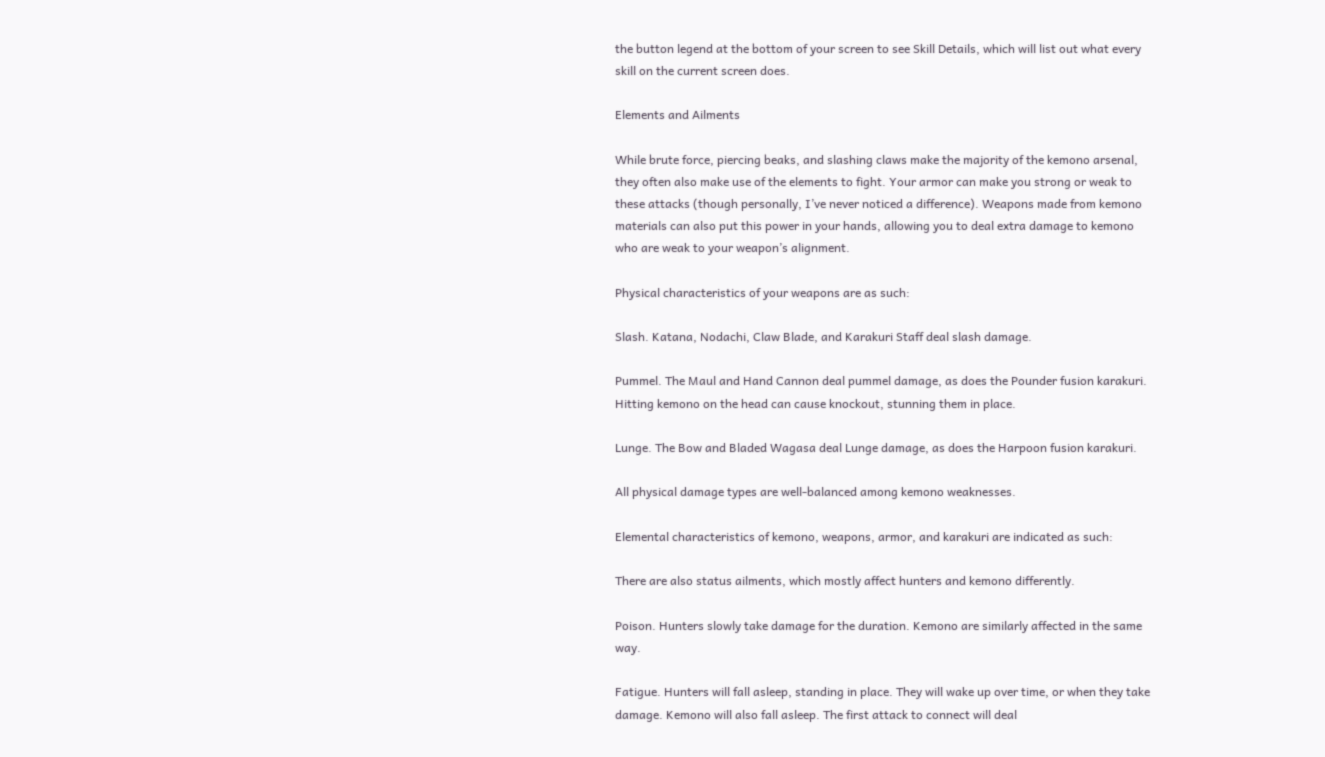the button legend at the bottom of your screen to see Skill Details, which will list out what every skill on the current screen does.

Elements and Ailments

While brute force, piercing beaks, and slashing claws make the majority of the kemono arsenal, they often also make use of the elements to fight. Your armor can make you strong or weak to these attacks (though personally, I’ve never noticed a difference). Weapons made from kemono materials can also put this power in your hands, allowing you to deal extra damage to kemono who are weak to your weapon’s alignment.

Physical characteristics of your weapons are as such:

Slash. Katana, Nodachi, Claw Blade, and Karakuri Staff deal slash damage.

Pummel. The Maul and Hand Cannon deal pummel damage, as does the Pounder fusion karakuri. Hitting kemono on the head can cause knockout, stunning them in place.

Lunge. The Bow and Bladed Wagasa deal Lunge damage, as does the Harpoon fusion karakuri.

All physical damage types are well-balanced among kemono weaknesses.

Elemental characteristics of kemono, weapons, armor, and karakuri are indicated as such:

There are also status ailments, which mostly affect hunters and kemono differently.

Poison. Hunters slowly take damage for the duration. Kemono are similarly affected in the same way.

Fatigue. Hunters will fall asleep, standing in place. They will wake up over time, or when they take damage. Kemono will also fall asleep. The first attack to connect will deal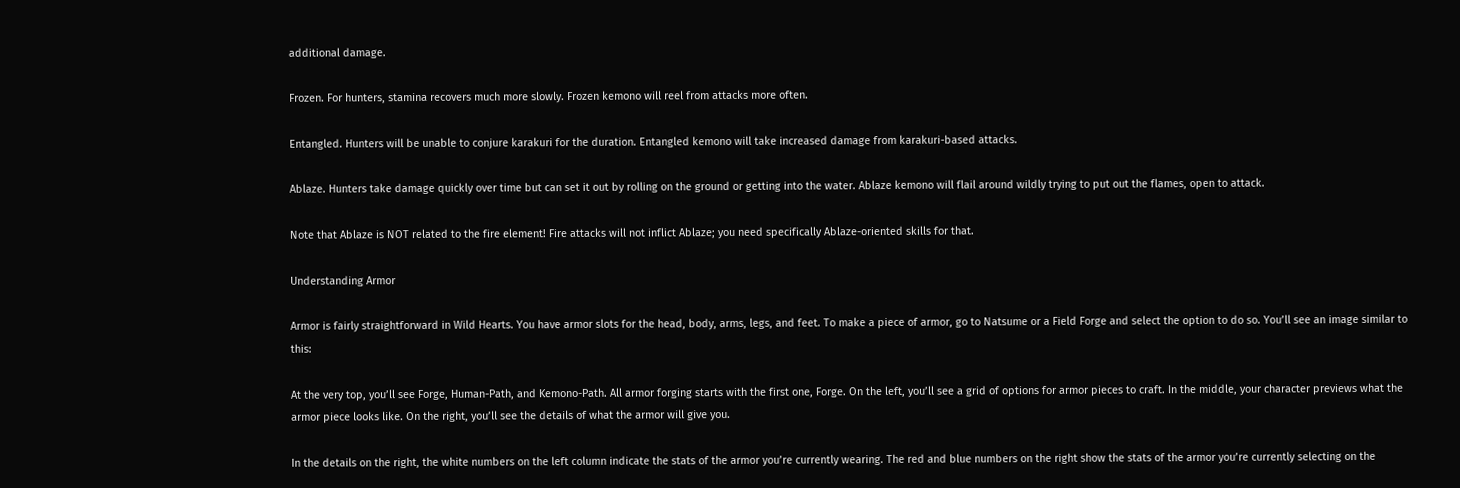additional damage.

Frozen. For hunters, stamina recovers much more slowly. Frozen kemono will reel from attacks more often.

Entangled. Hunters will be unable to conjure karakuri for the duration. Entangled kemono will take increased damage from karakuri-based attacks.

Ablaze. Hunters take damage quickly over time but can set it out by rolling on the ground or getting into the water. Ablaze kemono will flail around wildly trying to put out the flames, open to attack.

Note that Ablaze is NOT related to the fire element! Fire attacks will not inflict Ablaze; you need specifically Ablaze-oriented skills for that.

Understanding Armor

Armor is fairly straightforward in Wild Hearts. You have armor slots for the head, body, arms, legs, and feet. To make a piece of armor, go to Natsume or a Field Forge and select the option to do so. You’ll see an image similar to this:

At the very top, you’ll see Forge, Human-Path, and Kemono-Path. All armor forging starts with the first one, Forge. On the left, you’ll see a grid of options for armor pieces to craft. In the middle, your character previews what the armor piece looks like. On the right, you’ll see the details of what the armor will give you.

In the details on the right, the white numbers on the left column indicate the stats of the armor you’re currently wearing. The red and blue numbers on the right show the stats of the armor you’re currently selecting on the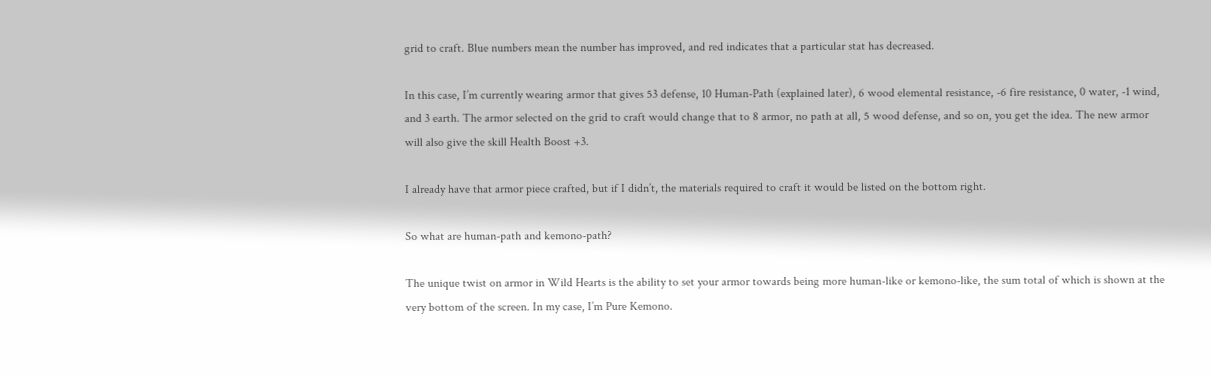grid to craft. Blue numbers mean the number has improved, and red indicates that a particular stat has decreased.

In this case, I’m currently wearing armor that gives 53 defense, 10 Human-Path (explained later), 6 wood elemental resistance, -6 fire resistance, 0 water, -1 wind, and 3 earth. The armor selected on the grid to craft would change that to 8 armor, no path at all, 5 wood defense, and so on, you get the idea. The new armor will also give the skill Health Boost +3.

I already have that armor piece crafted, but if I didn’t, the materials required to craft it would be listed on the bottom right.

So what are human-path and kemono-path?

The unique twist on armor in Wild Hearts is the ability to set your armor towards being more human-like or kemono-like, the sum total of which is shown at the very bottom of the screen. In my case, I’m Pure Kemono.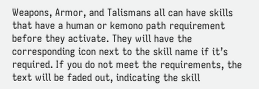Weapons, Armor, and Talismans all can have skills that have a human or kemono path requirement before they activate. They will have the corresponding icon next to the skill name if it’s required. If you do not meet the requirements, the text will be faded out, indicating the skill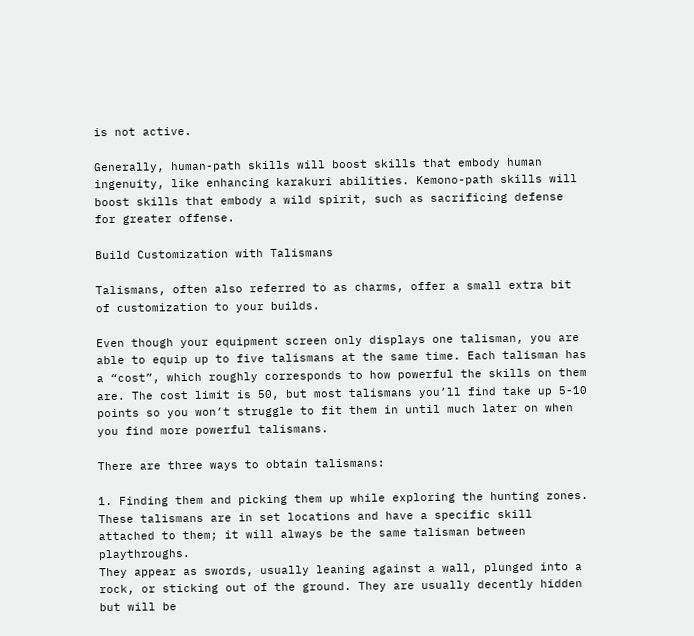is not active.

Generally, human-path skills will boost skills that embody human ingenuity, like enhancing karakuri abilities. Kemono-path skills will boost skills that embody a wild spirit, such as sacrificing defense for greater offense.

Build Customization with Talismans

Talismans, often also referred to as charms, offer a small extra bit of customization to your builds.

Even though your equipment screen only displays one talisman, you are able to equip up to five talismans at the same time. Each talisman has a “cost”, which roughly corresponds to how powerful the skills on them are. The cost limit is 50, but most talismans you’ll find take up 5-10 points so you won’t struggle to fit them in until much later on when you find more powerful talismans.

There are three ways to obtain talismans:

1. Finding them and picking them up while exploring the hunting zones. These talismans are in set locations and have a specific skill attached to them; it will always be the same talisman between playthroughs.
They appear as swords, usually leaning against a wall, plunged into a rock, or sticking out of the ground. They are usually decently hidden but will be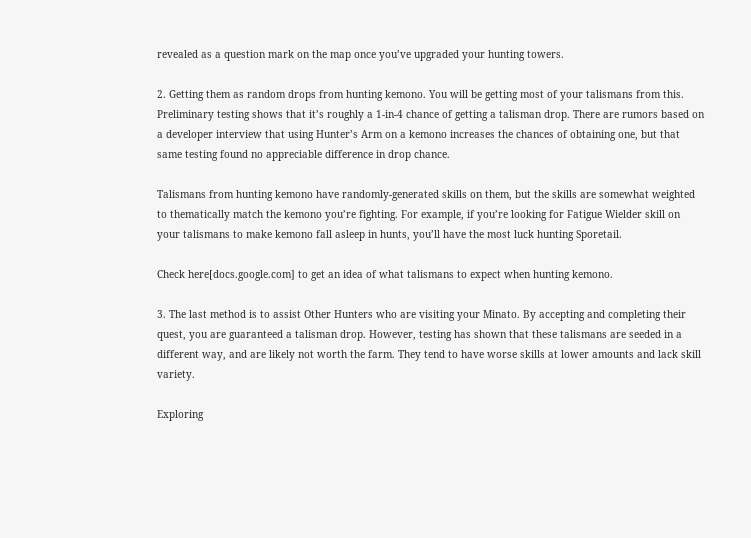revealed as a question mark on the map once you’ve upgraded your hunting towers.

2. Getting them as random drops from hunting kemono. You will be getting most of your talismans from this. Preliminary testing shows that it’s roughly a 1-in-4 chance of getting a talisman drop. There are rumors based on a developer interview that using Hunter’s Arm on a kemono increases the chances of obtaining one, but that same testing found no appreciable difference in drop chance.

Talismans from hunting kemono have randomly-generated skills on them, but the skills are somewhat weighted to thematically match the kemono you’re fighting. For example, if you’re looking for Fatigue Wielder skill on your talismans to make kemono fall asleep in hunts, you’ll have the most luck hunting Sporetail.

Check here[docs.google.com] to get an idea of what talismans to expect when hunting kemono.

3. The last method is to assist Other Hunters who are visiting your Minato. By accepting and completing their quest, you are guaranteed a talisman drop. However, testing has shown that these talismans are seeded in a different way, and are likely not worth the farm. They tend to have worse skills at lower amounts and lack skill variety.

Exploring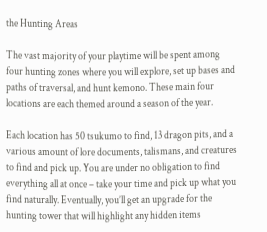the Hunting Areas

The vast majority of your playtime will be spent among four hunting zones where you will explore, set up bases and paths of traversal, and hunt kemono. These main four locations are each themed around a season of the year.

Each location has 50 tsukumo to find, 13 dragon pits, and a various amount of lore documents, talismans, and creatures to find and pick up. You are under no obligation to find everything all at once – take your time and pick up what you find naturally. Eventually, you’ll get an upgrade for the hunting tower that will highlight any hidden items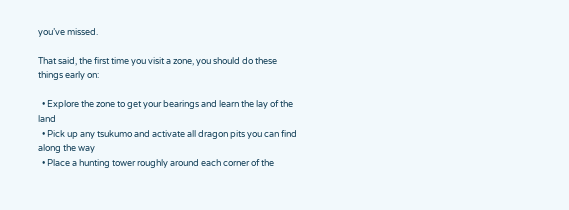you’ve missed.

That said, the first time you visit a zone, you should do these things early on:

  • Explore the zone to get your bearings and learn the lay of the land
  • Pick up any tsukumo and activate all dragon pits you can find along the way
  • Place a hunting tower roughly around each corner of the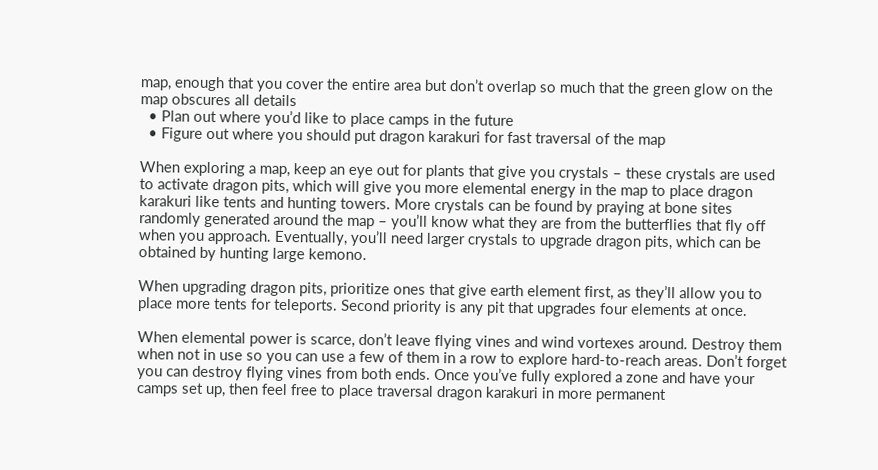map, enough that you cover the entire area but don’t overlap so much that the green glow on the map obscures all details
  • Plan out where you’d like to place camps in the future
  • Figure out where you should put dragon karakuri for fast traversal of the map

When exploring a map, keep an eye out for plants that give you crystals – these crystals are used to activate dragon pits, which will give you more elemental energy in the map to place dragon karakuri like tents and hunting towers. More crystals can be found by praying at bone sites randomly generated around the map – you’ll know what they are from the butterflies that fly off when you approach. Eventually, you’ll need larger crystals to upgrade dragon pits, which can be obtained by hunting large kemono.

When upgrading dragon pits, prioritize ones that give earth element first, as they’ll allow you to place more tents for teleports. Second priority is any pit that upgrades four elements at once.

When elemental power is scarce, don’t leave flying vines and wind vortexes around. Destroy them when not in use so you can use a few of them in a row to explore hard-to-reach areas. Don’t forget you can destroy flying vines from both ends. Once you’ve fully explored a zone and have your camps set up, then feel free to place traversal dragon karakuri in more permanent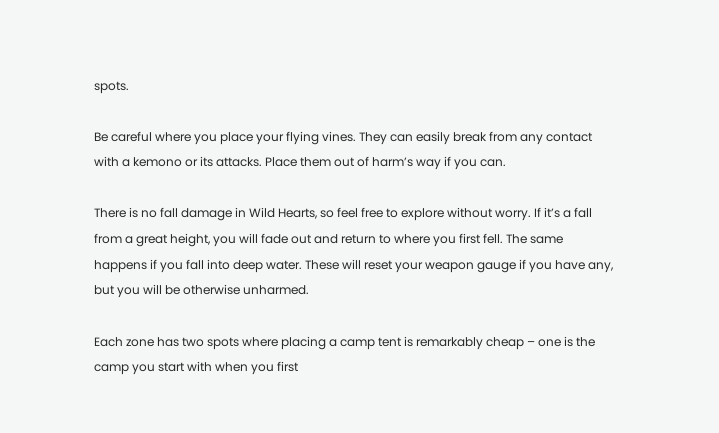spots.

Be careful where you place your flying vines. They can easily break from any contact with a kemono or its attacks. Place them out of harm’s way if you can.

There is no fall damage in Wild Hearts, so feel free to explore without worry. If it’s a fall from a great height, you will fade out and return to where you first fell. The same happens if you fall into deep water. These will reset your weapon gauge if you have any, but you will be otherwise unharmed.

Each zone has two spots where placing a camp tent is remarkably cheap – one is the camp you start with when you first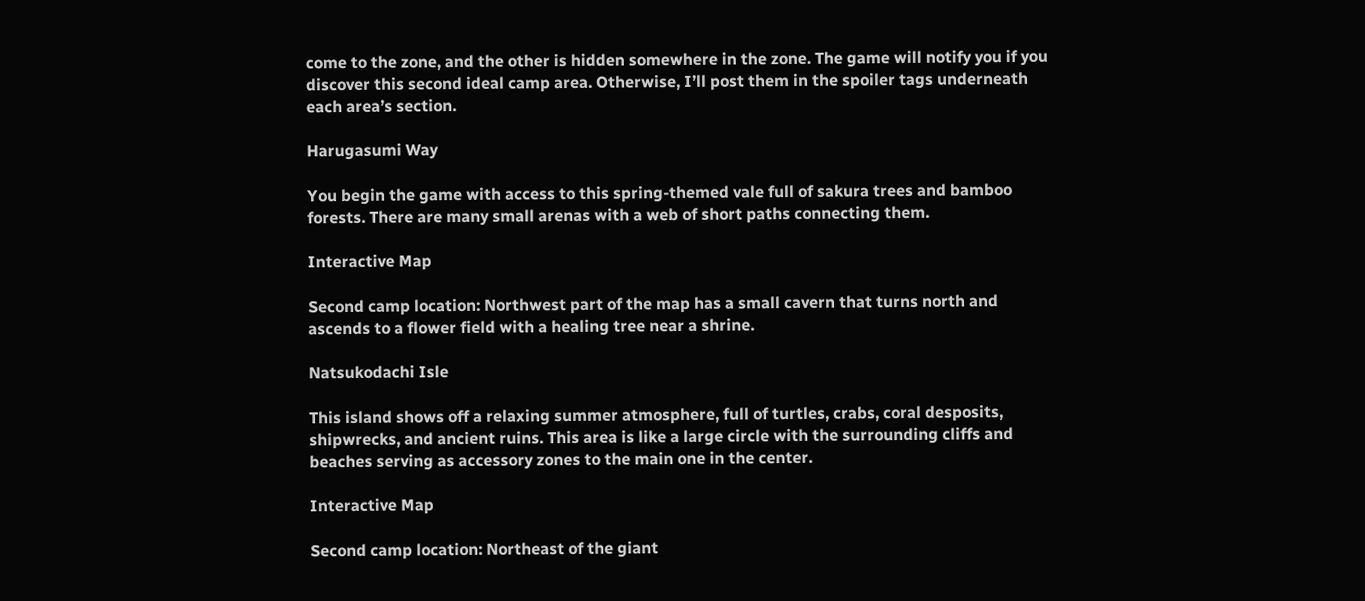come to the zone, and the other is hidden somewhere in the zone. The game will notify you if you discover this second ideal camp area. Otherwise, I’ll post them in the spoiler tags underneath each area’s section.

Harugasumi Way

You begin the game with access to this spring-themed vale full of sakura trees and bamboo forests. There are many small arenas with a web of short paths connecting them.

Interactive Map

Second camp location: Northwest part of the map has a small cavern that turns north and ascends to a flower field with a healing tree near a shrine.

Natsukodachi Isle

This island shows off a relaxing summer atmosphere, full of turtles, crabs, coral desposits, shipwrecks, and ancient ruins. This area is like a large circle with the surrounding cliffs and beaches serving as accessory zones to the main one in the center.

Interactive Map

Second camp location: Northeast of the giant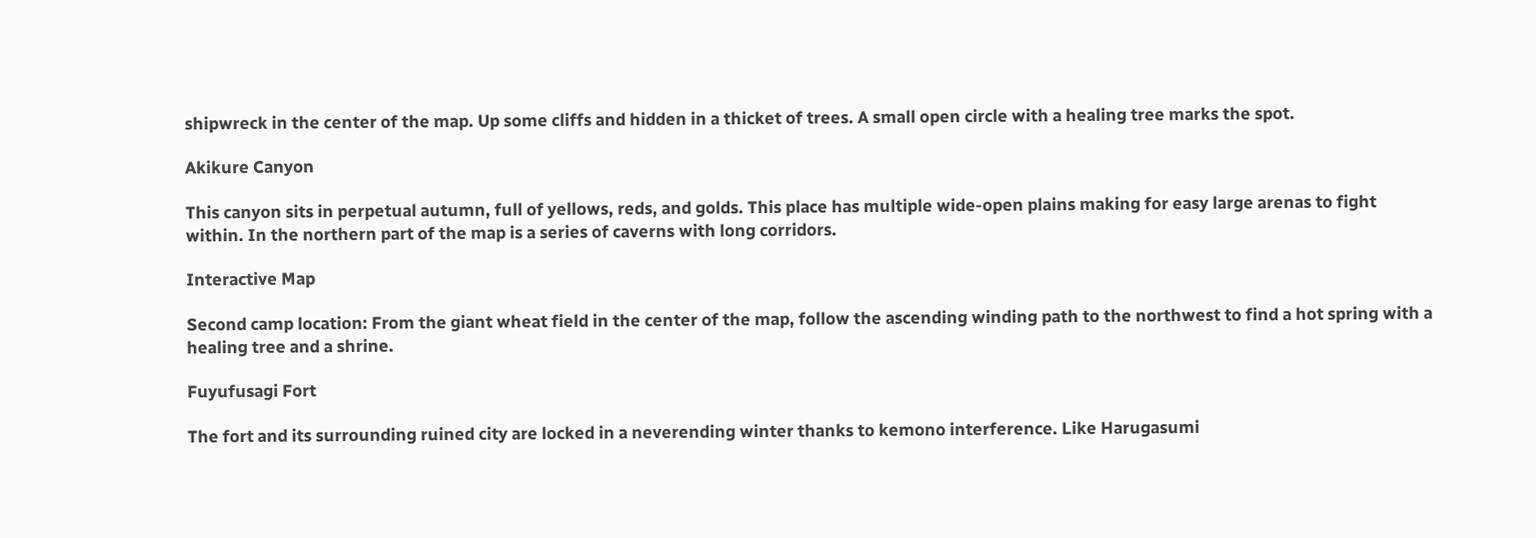shipwreck in the center of the map. Up some cliffs and hidden in a thicket of trees. A small open circle with a healing tree marks the spot.

Akikure Canyon

This canyon sits in perpetual autumn, full of yellows, reds, and golds. This place has multiple wide-open plains making for easy large arenas to fight within. In the northern part of the map is a series of caverns with long corridors.

Interactive Map

Second camp location: From the giant wheat field in the center of the map, follow the ascending winding path to the northwest to find a hot spring with a healing tree and a shrine.

Fuyufusagi Fort

The fort and its surrounding ruined city are locked in a neverending winter thanks to kemono interference. Like Harugasumi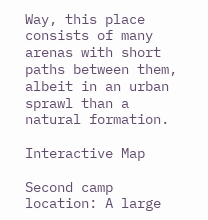Way, this place consists of many arenas with short paths between them, albeit in an urban sprawl than a natural formation.

Interactive Map

Second camp location: A large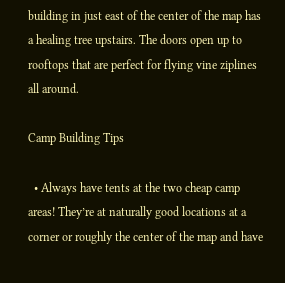building in just east of the center of the map has a healing tree upstairs. The doors open up to rooftops that are perfect for flying vine ziplines all around.

Camp Building Tips

  • Always have tents at the two cheap camp areas! They’re at naturally good locations at a corner or roughly the center of the map and have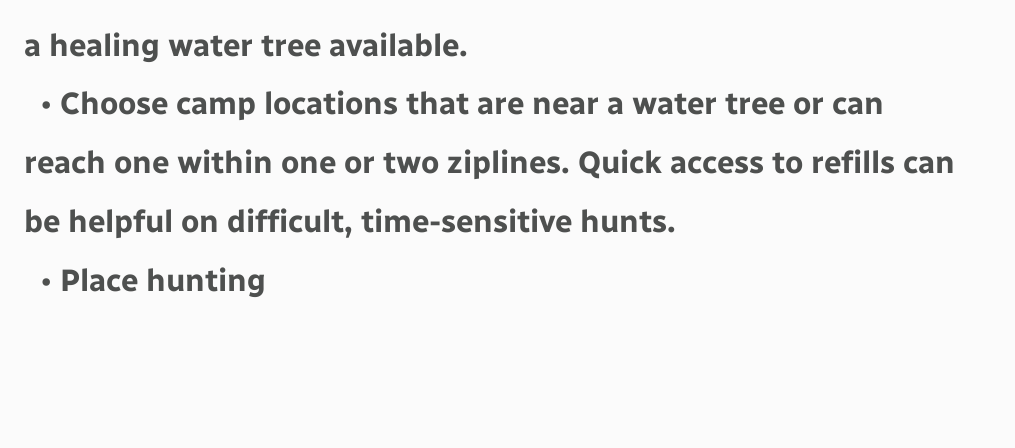a healing water tree available.
  • Choose camp locations that are near a water tree or can reach one within one or two ziplines. Quick access to refills can be helpful on difficult, time-sensitive hunts.
  • Place hunting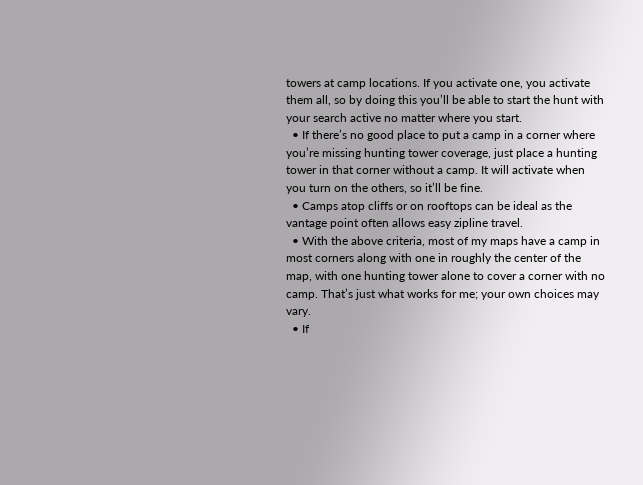towers at camp locations. If you activate one, you activate them all, so by doing this you’ll be able to start the hunt with your search active no matter where you start.
  • If there’s no good place to put a camp in a corner where you’re missing hunting tower coverage, just place a hunting tower in that corner without a camp. It will activate when you turn on the others, so it’ll be fine.
  • Camps atop cliffs or on rooftops can be ideal as the vantage point often allows easy zipline travel.
  • With the above criteria, most of my maps have a camp in most corners along with one in roughly the center of the map, with one hunting tower alone to cover a corner with no camp. That’s just what works for me; your own choices may vary.
  • If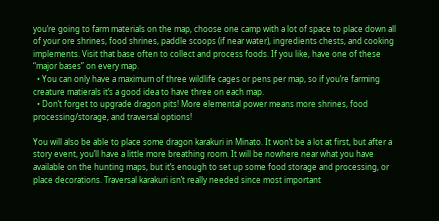you’re going to farm materials on the map, choose one camp with a lot of space to place down all of your ore shrines, food shrines, paddle scoops (if near water), ingredients chests, and cooking implements. Visit that base often to collect and process foods. If you like, have one of these “major bases” on every map.
  • You can only have a maximum of three wildlife cages or pens per map, so if you’re farming creature matierals it’s a good idea to have three on each map.
  • Don’t forget to upgrade dragon pits! More elemental power means more shrines, food processing/storage, and traversal options!

You will also be able to place some dragon karakuri in Minato. It won’t be a lot at first, but after a story event, you’ll have a little more breathing room. It will be nowhere near what you have available on the hunting maps, but it’s enough to set up some food storage and processing, or place decorations. Traversal karakuri isn’t really needed since most important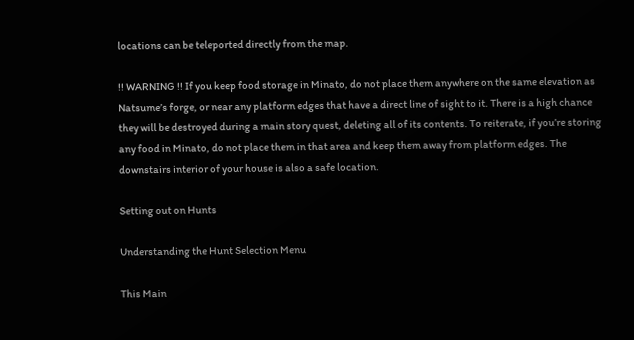locations can be teleported directly from the map.

!! WARNING !! If you keep food storage in Minato, do not place them anywhere on the same elevation as Natsume’s forge, or near any platform edges that have a direct line of sight to it. There is a high chance they will be destroyed during a main story quest, deleting all of its contents. To reiterate, if you’re storing any food in Minato, do not place them in that area and keep them away from platform edges. The downstairs interior of your house is also a safe location.

Setting out on Hunts

Understanding the Hunt Selection Menu

This Main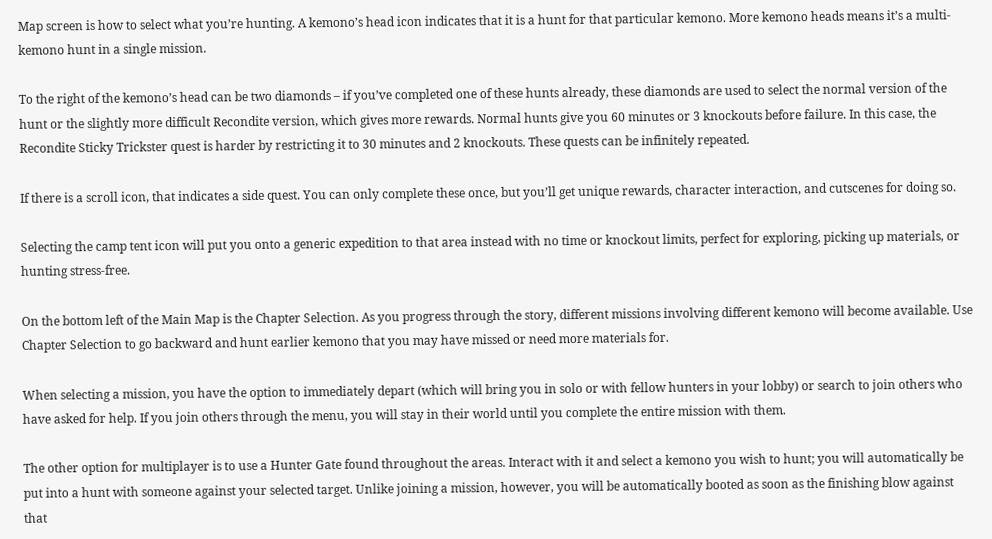Map screen is how to select what you’re hunting. A kemono’s head icon indicates that it is a hunt for that particular kemono. More kemono heads means it’s a multi-kemono hunt in a single mission.

To the right of the kemono’s head can be two diamonds – if you’ve completed one of these hunts already, these diamonds are used to select the normal version of the hunt or the slightly more difficult Recondite version, which gives more rewards. Normal hunts give you 60 minutes or 3 knockouts before failure. In this case, the Recondite Sticky Trickster quest is harder by restricting it to 30 minutes and 2 knockouts. These quests can be infinitely repeated.

If there is a scroll icon, that indicates a side quest. You can only complete these once, but you’ll get unique rewards, character interaction, and cutscenes for doing so.

Selecting the camp tent icon will put you onto a generic expedition to that area instead with no time or knockout limits, perfect for exploring, picking up materials, or hunting stress-free.

On the bottom left of the Main Map is the Chapter Selection. As you progress through the story, different missions involving different kemono will become available. Use Chapter Selection to go backward and hunt earlier kemono that you may have missed or need more materials for.

When selecting a mission, you have the option to immediately depart (which will bring you in solo or with fellow hunters in your lobby) or search to join others who have asked for help. If you join others through the menu, you will stay in their world until you complete the entire mission with them.

The other option for multiplayer is to use a Hunter Gate found throughout the areas. Interact with it and select a kemono you wish to hunt; you will automatically be put into a hunt with someone against your selected target. Unlike joining a mission, however, you will be automatically booted as soon as the finishing blow against that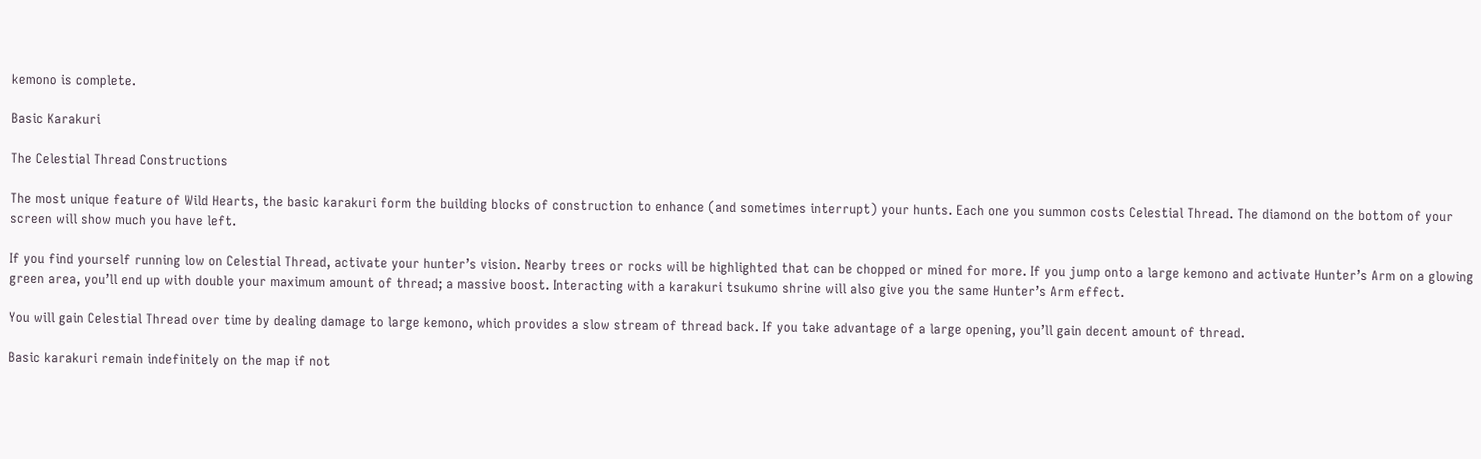kemono is complete.

Basic Karakuri

The Celestial Thread Constructions

The most unique feature of Wild Hearts, the basic karakuri form the building blocks of construction to enhance (and sometimes interrupt) your hunts. Each one you summon costs Celestial Thread. The diamond on the bottom of your screen will show much you have left.

If you find yourself running low on Celestial Thread, activate your hunter’s vision. Nearby trees or rocks will be highlighted that can be chopped or mined for more. If you jump onto a large kemono and activate Hunter’s Arm on a glowing green area, you’ll end up with double your maximum amount of thread; a massive boost. Interacting with a karakuri tsukumo shrine will also give you the same Hunter’s Arm effect.

You will gain Celestial Thread over time by dealing damage to large kemono, which provides a slow stream of thread back. If you take advantage of a large opening, you’ll gain decent amount of thread.

Basic karakuri remain indefinitely on the map if not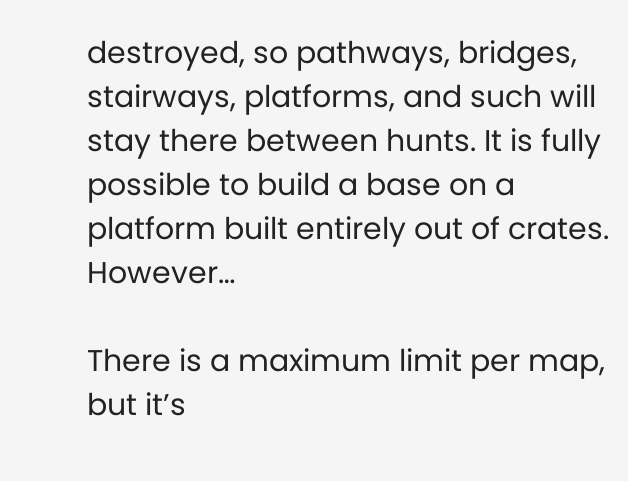destroyed, so pathways, bridges, stairways, platforms, and such will stay there between hunts. It is fully possible to build a base on a platform built entirely out of crates. However…

There is a maximum limit per map, but it’s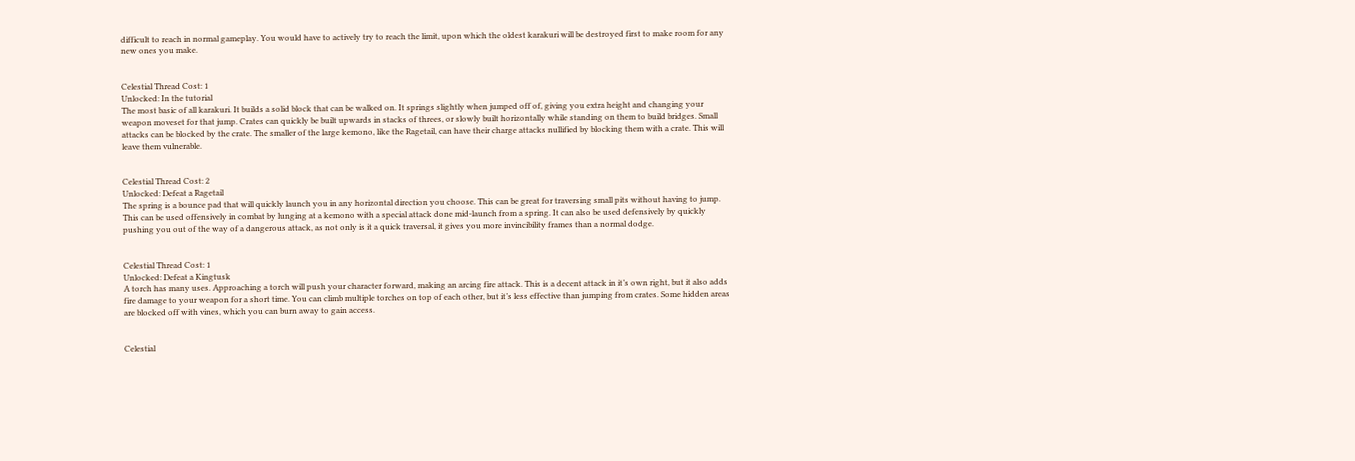difficult to reach in normal gameplay. You would have to actively try to reach the limit, upon which the oldest karakuri will be destroyed first to make room for any new ones you make.


Celestial Thread Cost: 1
Unlocked: In the tutorial
The most basic of all karakuri. It builds a solid block that can be walked on. It springs slightly when jumped off of, giving you extra height and changing your weapon moveset for that jump. Crates can quickly be built upwards in stacks of threes, or slowly built horizontally while standing on them to build bridges. Small attacks can be blocked by the crate. The smaller of the large kemono, like the Ragetail, can have their charge attacks nullified by blocking them with a crate. This will leave them vulnerable.


Celestial Thread Cost: 2
Unlocked: Defeat a Ragetail
The spring is a bounce pad that will quickly launch you in any horizontal direction you choose. This can be great for traversing small pits without having to jump. This can be used offensively in combat by lunging at a kemono with a special attack done mid-launch from a spring. It can also be used defensively by quickly pushing you out of the way of a dangerous attack, as not only is it a quick traversal, it gives you more invincibility frames than a normal dodge.


Celestial Thread Cost: 1
Unlocked: Defeat a Kingtusk
A torch has many uses. Approaching a torch will push your character forward, making an arcing fire attack. This is a decent attack in it’s own right, but it also adds  fire damage to your weapon for a short time. You can climb multiple torches on top of each other, but it’s less effective than jumping from crates. Some hidden areas are blocked off with vines, which you can burn away to gain access.


Celestial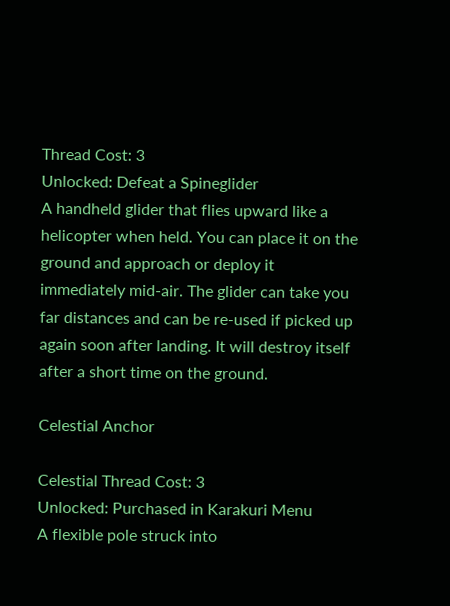Thread Cost: 3
Unlocked: Defeat a Spineglider
A handheld glider that flies upward like a helicopter when held. You can place it on the ground and approach or deploy it immediately mid-air. The glider can take you far distances and can be re-used if picked up again soon after landing. It will destroy itself after a short time on the ground.

Celestial Anchor

Celestial Thread Cost: 3
Unlocked: Purchased in Karakuri Menu
A flexible pole struck into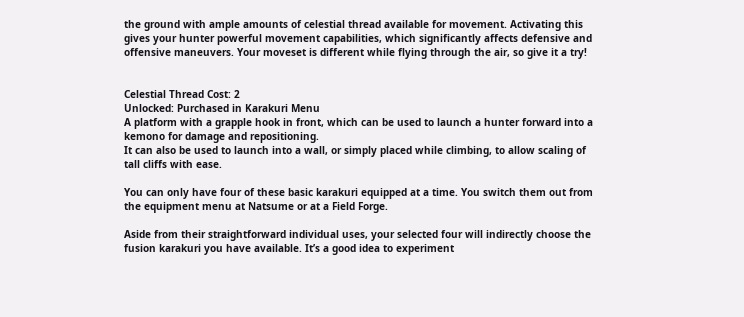the ground with ample amounts of celestial thread available for movement. Activating this gives your hunter powerful movement capabilities, which significantly affects defensive and offensive maneuvers. Your moveset is different while flying through the air, so give it a try!


Celestial Thread Cost: 2
Unlocked: Purchased in Karakuri Menu
A platform with a grapple hook in front, which can be used to launch a hunter forward into a kemono for damage and repositioning.
It can also be used to launch into a wall, or simply placed while climbing, to allow scaling of tall cliffs with ease.

You can only have four of these basic karakuri equipped at a time. You switch them out from the equipment menu at Natsume or at a Field Forge.

Aside from their straightforward individual uses, your selected four will indirectly choose the fusion karakuri you have available. It’s a good idea to experiment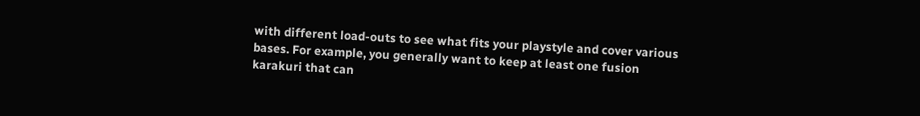with different load-outs to see what fits your playstyle and cover various bases. For example, you generally want to keep at least one fusion karakuri that can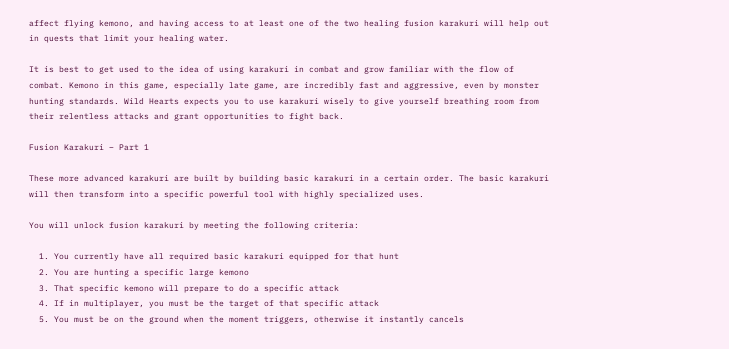affect flying kemono, and having access to at least one of the two healing fusion karakuri will help out in quests that limit your healing water.

It is best to get used to the idea of using karakuri in combat and grow familiar with the flow of combat. Kemono in this game, especially late game, are incredibly fast and aggressive, even by monster hunting standards. Wild Hearts expects you to use karakuri wisely to give yourself breathing room from their relentless attacks and grant opportunities to fight back.

Fusion Karakuri – Part 1

These more advanced karakuri are built by building basic karakuri in a certain order. The basic karakuri will then transform into a specific powerful tool with highly specialized uses.

You will unlock fusion karakuri by meeting the following criteria:

  1. You currently have all required basic karakuri equipped for that hunt
  2. You are hunting a specific large kemono
  3. That specific kemono will prepare to do a specific attack
  4. If in multiplayer, you must be the target of that specific attack
  5. You must be on the ground when the moment triggers, otherwise it instantly cancels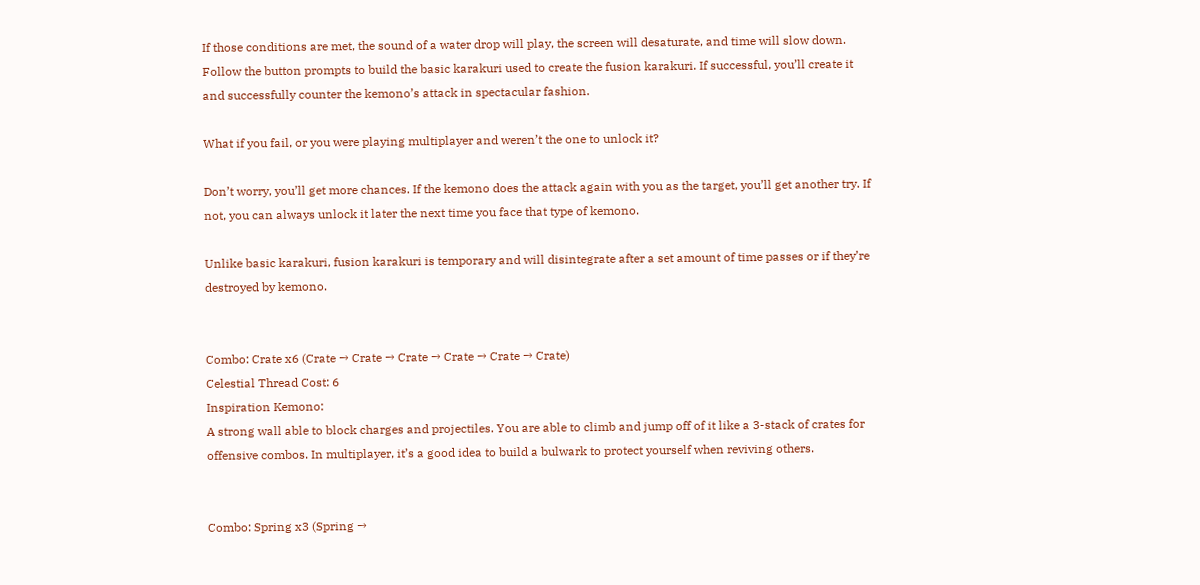If those conditions are met, the sound of a water drop will play, the screen will desaturate, and time will slow down. Follow the button prompts to build the basic karakuri used to create the fusion karakuri. If successful, you’ll create it and successfully counter the kemono’s attack in spectacular fashion.

What if you fail, or you were playing multiplayer and weren’t the one to unlock it?

Don’t worry, you’ll get more chances. If the kemono does the attack again with you as the target, you’ll get another try. If not, you can always unlock it later the next time you face that type of kemono.

Unlike basic karakuri, fusion karakuri is temporary and will disintegrate after a set amount of time passes or if they’re destroyed by kemono.


Combo: Crate x6 (Crate → Crate → Crate → Crate → Crate → Crate)
Celestial Thread Cost: 6
Inspiration Kemono:
A strong wall able to block charges and projectiles. You are able to climb and jump off of it like a 3-stack of crates for offensive combos. In multiplayer, it’s a good idea to build a bulwark to protect yourself when reviving others.


Combo: Spring x3 (Spring →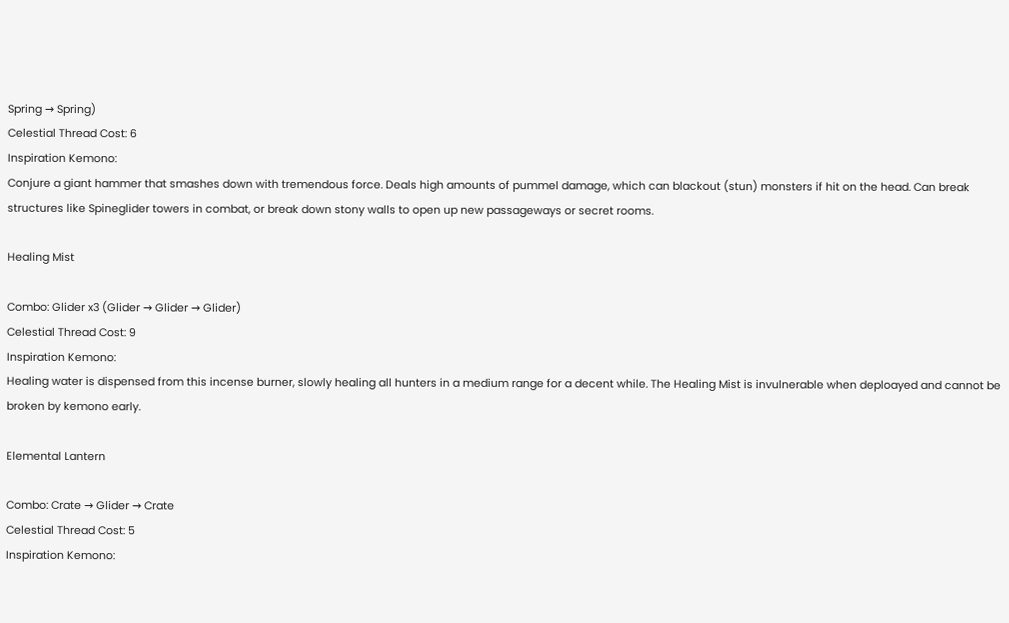Spring → Spring)
Celestial Thread Cost: 6
Inspiration Kemono:
Conjure a giant hammer that smashes down with tremendous force. Deals high amounts of pummel damage, which can blackout (stun) monsters if hit on the head. Can break structures like Spineglider towers in combat, or break down stony walls to open up new passageways or secret rooms.

Healing Mist

Combo: Glider x3 (Glider → Glider → Glider)
Celestial Thread Cost: 9
Inspiration Kemono:
Healing water is dispensed from this incense burner, slowly healing all hunters in a medium range for a decent while. The Healing Mist is invulnerable when deploayed and cannot be broken by kemono early.

Elemental Lantern

Combo: Crate → Glider → Crate
Celestial Thread Cost: 5
Inspiration Kemono: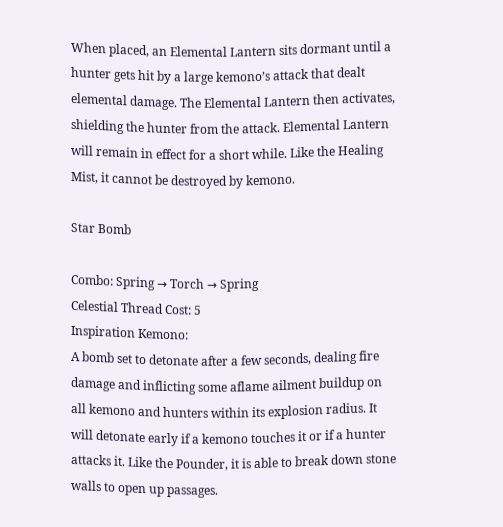When placed, an Elemental Lantern sits dormant until a hunter gets hit by a large kemono’s attack that dealt elemental damage. The Elemental Lantern then activates, shielding the hunter from the attack. Elemental Lantern will remain in effect for a short while. Like the Healing Mist, it cannot be destroyed by kemono.

Star Bomb

Combo: Spring → Torch → Spring
Celestial Thread Cost: 5
Inspiration Kemono:
A bomb set to detonate after a few seconds, dealing fire damage and inflicting some aflame ailment buildup on all kemono and hunters within its explosion radius. It will detonate early if a kemono touches it or if a hunter attacks it. Like the Pounder, it is able to break down stone walls to open up passages.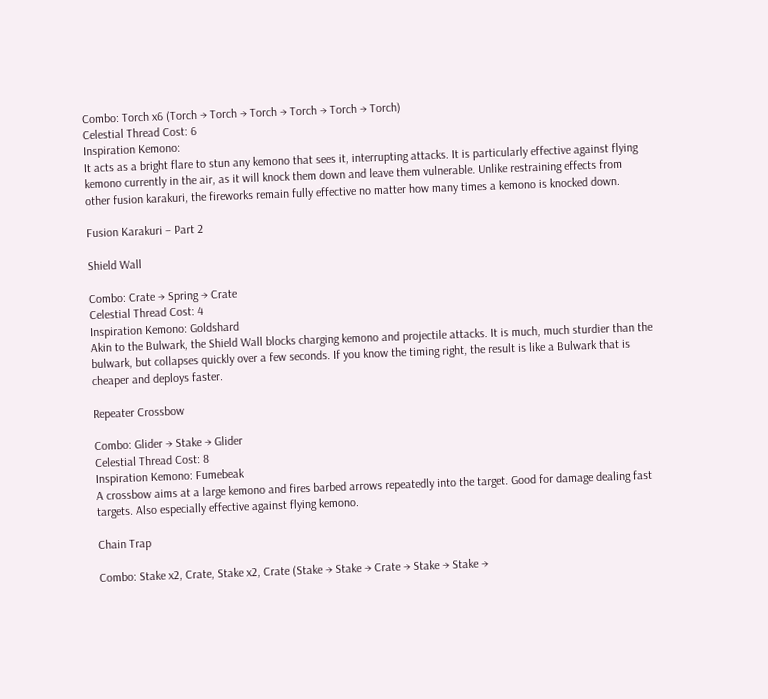Combo: Torch x6 (Torch → Torch → Torch → Torch → Torch → Torch)
Celestial Thread Cost: 6
Inspiration Kemono:
It acts as a bright flare to stun any kemono that sees it, interrupting attacks. It is particularly effective against flying kemono currently in the air, as it will knock them down and leave them vulnerable. Unlike restraining effects from other fusion karakuri, the fireworks remain fully effective no matter how many times a kemono is knocked down.

Fusion Karakuri – Part 2

Shield Wall

Combo: Crate → Spring → Crate
Celestial Thread Cost: 4
Inspiration Kemono: Goldshard
Akin to the Bulwark, the Shield Wall blocks charging kemono and projectile attacks. It is much, much sturdier than the bulwark, but collapses quickly over a few seconds. If you know the timing right, the result is like a Bulwark that is cheaper and deploys faster.

Repeater Crossbow

Combo: Glider → Stake → Glider
Celestial Thread Cost: 8
Inspiration Kemono: Fumebeak
A crossbow aims at a large kemono and fires barbed arrows repeatedly into the target. Good for damage dealing fast targets. Also especially effective against flying kemono.

Chain Trap

Combo: Stake x2, Crate, Stake x2, Crate (Stake → Stake → Crate → Stake → Stake →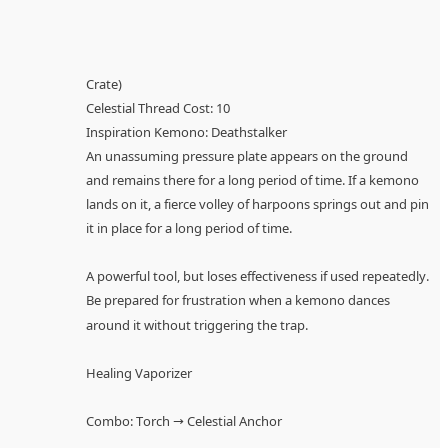Crate)
Celestial Thread Cost: 10
Inspiration Kemono: Deathstalker
An unassuming pressure plate appears on the ground and remains there for a long period of time. If a kemono lands on it, a fierce volley of harpoons springs out and pin it in place for a long period of time.

A powerful tool, but loses effectiveness if used repeatedly. Be prepared for frustration when a kemono dances around it without triggering the trap.

Healing Vaporizer

Combo: Torch → Celestial Anchor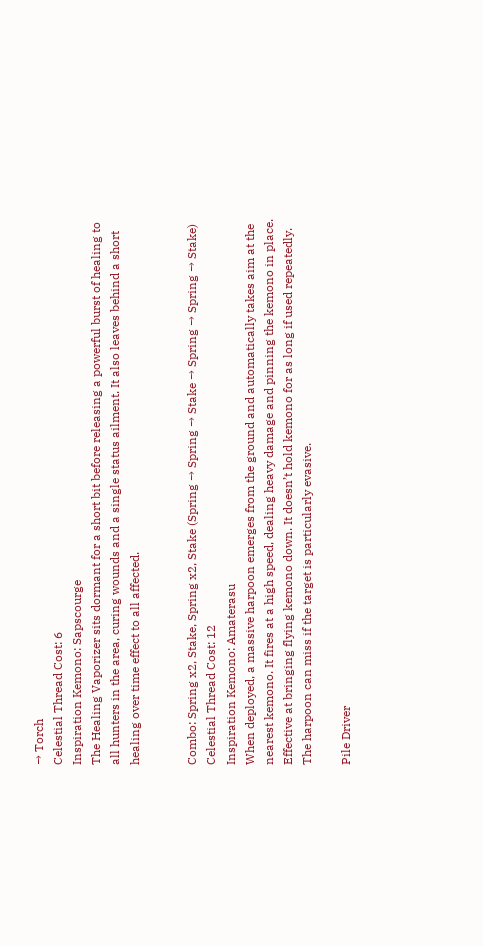→ Torch
Celestial Thread Cost: 6
Inspiration Kemono: Sapscourge
The Healing Vaporizer sits dormant for a short bit before releasing a powerful burst of healing to all hunters in the area, curing wounds and a single status ailment. It also leaves behind a short healing over time effect to all affected.


Combo: Spring x2, Stake, Spring x2, Stake (Spring → Spring → Stake → Spring → Spring → Stake)
Celestial Thread Cost: 12
Inspiration Kemono: Amaterasu
When deployed, a massive harpoon emerges from the ground and automatically takes aim at the nearest kemono. It fires at a high speed, dealing heavy damage and pinning the kemono in place. Effective at bringing flying kemono down. It doesn’t hold kemono for as long if used repeatedly. The harpoon can miss if the target is particularly evasive.

Pile Driver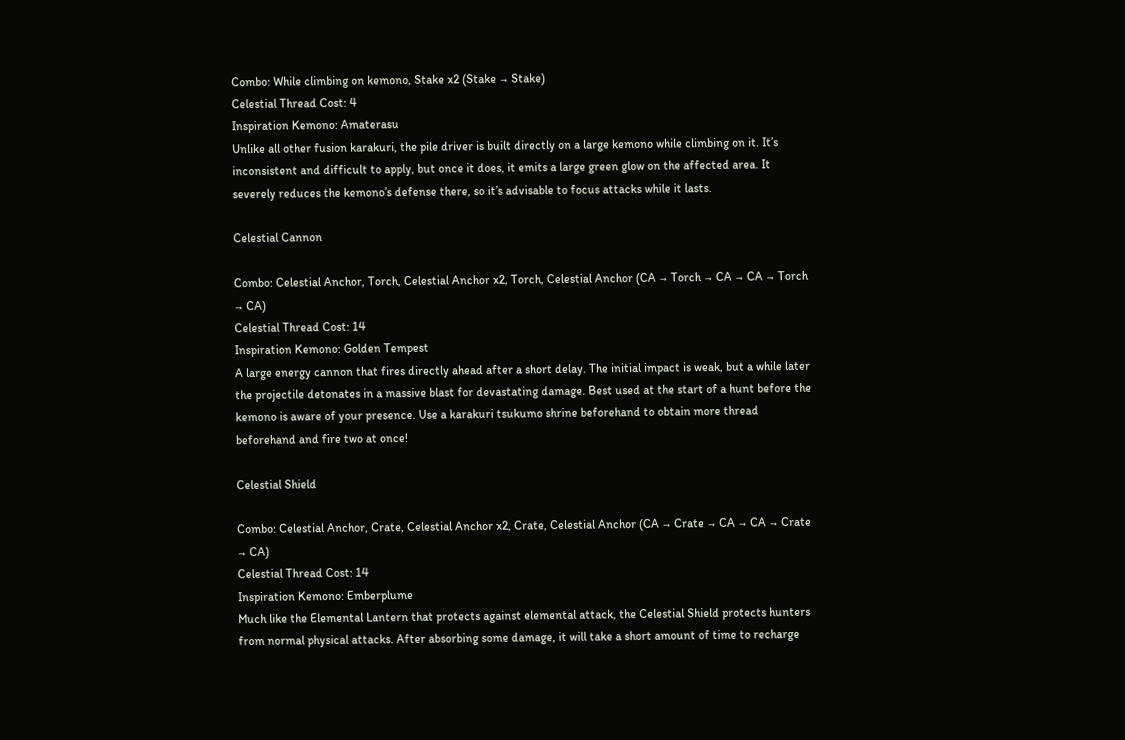Combo: While climbing on kemono, Stake x2 (Stake → Stake)
Celestial Thread Cost: 4
Inspiration Kemono: Amaterasu
Unlike all other fusion karakuri, the pile driver is built directly on a large kemono while climbing on it. It’s inconsistent and difficult to apply, but once it does, it emits a large green glow on the affected area. It severely reduces the kemono’s defense there, so it’s advisable to focus attacks while it lasts.

Celestial Cannon

Combo: Celestial Anchor, Torch, Celestial Anchor x2, Torch, Celestial Anchor (CA → Torch → CA → CA → Torch → CA)
Celestial Thread Cost: 14
Inspiration Kemono: Golden Tempest
A large energy cannon that fires directly ahead after a short delay. The initial impact is weak, but a while later the projectile detonates in a massive blast for devastating damage. Best used at the start of a hunt before the kemono is aware of your presence. Use a karakuri tsukumo shrine beforehand to obtain more thread beforehand and fire two at once!

Celestial Shield

Combo: Celestial Anchor, Crate, Celestial Anchor x2, Crate, Celestial Anchor (CA → Crate → CA → CA → Crate → CA)
Celestial Thread Cost: 14
Inspiration Kemono: Emberplume
Much like the Elemental Lantern that protects against elemental attack, the Celestial Shield protects hunters from normal physical attacks. After absorbing some damage, it will take a short amount of time to recharge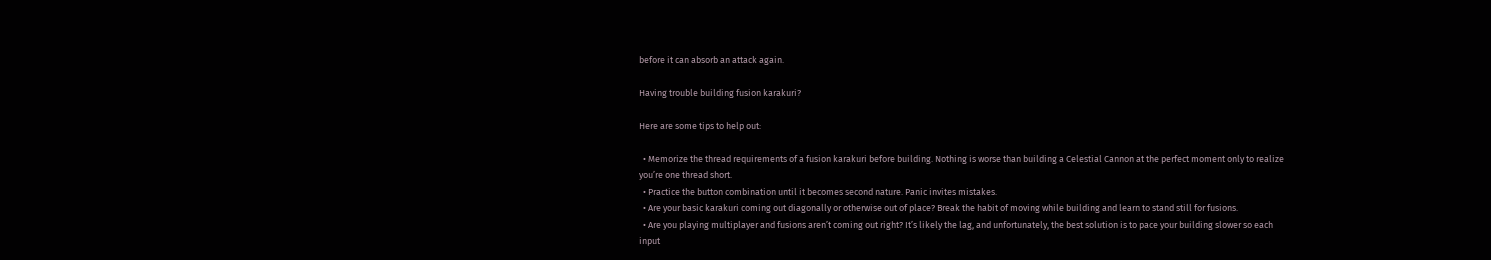before it can absorb an attack again.

Having trouble building fusion karakuri?

Here are some tips to help out:

  • Memorize the thread requirements of a fusion karakuri before building. Nothing is worse than building a Celestial Cannon at the perfect moment only to realize you’re one thread short.
  • Practice the button combination until it becomes second nature. Panic invites mistakes.
  • Are your basic karakuri coming out diagonally or otherwise out of place? Break the habit of moving while building and learn to stand still for fusions.
  • Are you playing multiplayer and fusions aren’t coming out right? It’s likely the lag, and unfortunately, the best solution is to pace your building slower so each input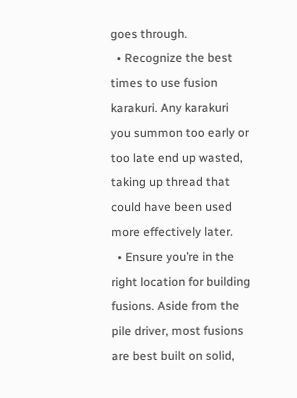goes through.
  • Recognize the best times to use fusion karakuri. Any karakuri you summon too early or too late end up wasted, taking up thread that could have been used more effectively later.
  • Ensure you’re in the right location for building fusions. Aside from the pile driver, most fusions are best built on solid,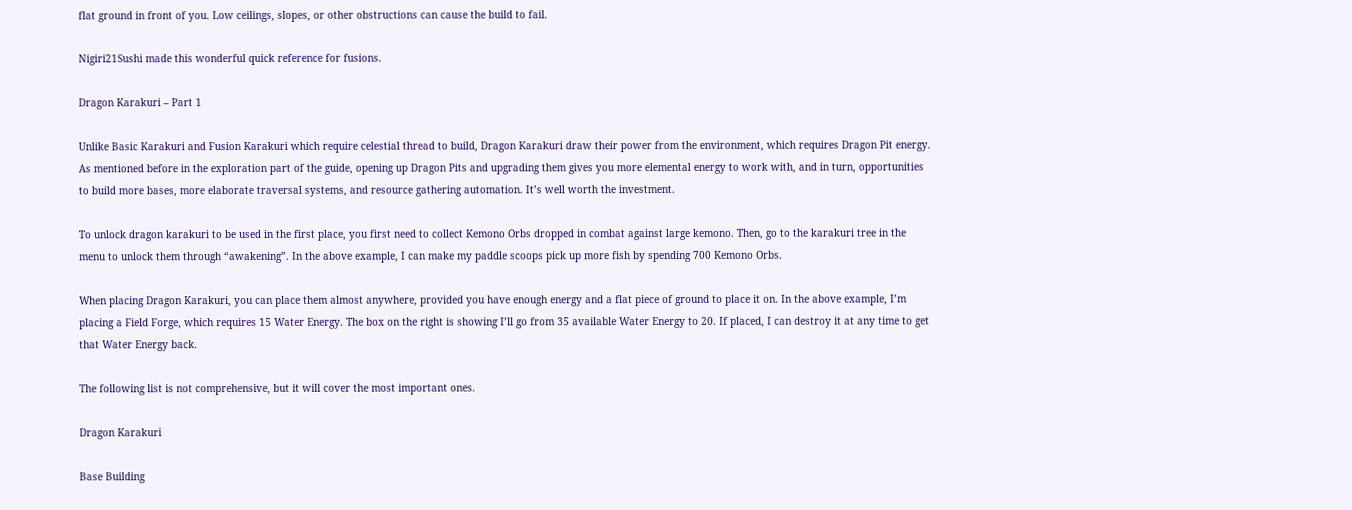flat ground in front of you. Low ceilings, slopes, or other obstructions can cause the build to fail.

Nigiri21Sushi made this wonderful quick reference for fusions.

Dragon Karakuri – Part 1

Unlike Basic Karakuri and Fusion Karakuri which require celestial thread to build, Dragon Karakuri draw their power from the environment, which requires Dragon Pit energy. As mentioned before in the exploration part of the guide, opening up Dragon Pits and upgrading them gives you more elemental energy to work with, and in turn, opportunities to build more bases, more elaborate traversal systems, and resource gathering automation. It’s well worth the investment.

To unlock dragon karakuri to be used in the first place, you first need to collect Kemono Orbs dropped in combat against large kemono. Then, go to the karakuri tree in the menu to unlock them through “awakening”. In the above example, I can make my paddle scoops pick up more fish by spending 700 Kemono Orbs.

When placing Dragon Karakuri, you can place them almost anywhere, provided you have enough energy and a flat piece of ground to place it on. In the above example, I’m placing a Field Forge, which requires 15 Water Energy. The box on the right is showing I’ll go from 35 available Water Energy to 20. If placed, I can destroy it at any time to get that Water Energy back.

The following list is not comprehensive, but it will cover the most important ones.

Dragon Karakuri

Base Building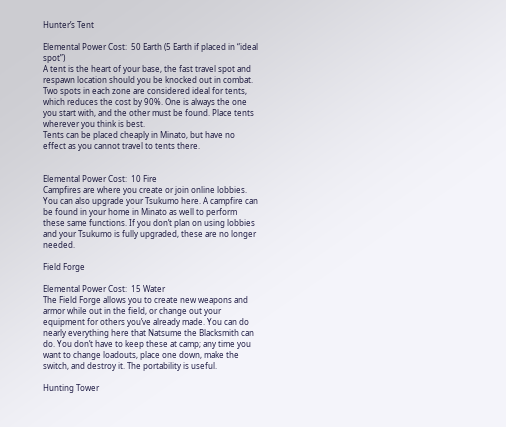Hunter’s Tent

Elemental Power Cost:  50 Earth (5 Earth if placed in “ideal spot”)
A tent is the heart of your base, the fast travel spot and respawn location should you be knocked out in combat. Two spots in each zone are considered ideal for tents, which reduces the cost by 90%. One is always the one you start with, and the other must be found. Place tents wherever you think is best.
Tents can be placed cheaply in Minato, but have no effect as you cannot travel to tents there.


Elemental Power Cost:  10 Fire
Campfires are where you create or join online lobbies. You can also upgrade your Tsukumo here. A campfire can be found in your home in Minato as well to perform these same functions. If you don’t plan on using lobbies and your Tsukumo is fully upgraded, these are no longer needed.

Field Forge

Elemental Power Cost:  15 Water
The Field Forge allows you to create new weapons and armor while out in the field, or change out your equipment for others you’ve already made. You can do nearly everything here that Natsume the Blacksmith can do. You don’t have to keep these at camp; any time you want to change loadouts, place one down, make the switch, and destroy it. The portability is useful.

Hunting Tower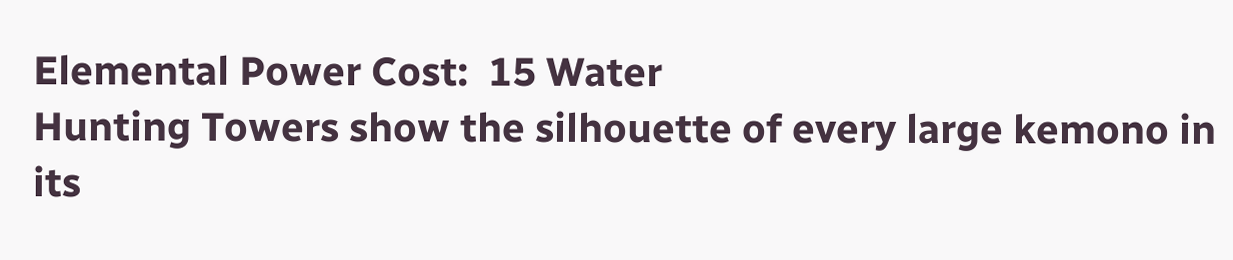Elemental Power Cost:  15 Water
Hunting Towers show the silhouette of every large kemono in its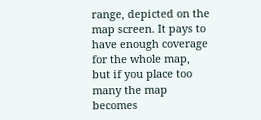range, depicted on the map screen. It pays to have enough coverage for the whole map, but if you place too many the map becomes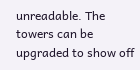unreadable. The towers can be upgraded to show off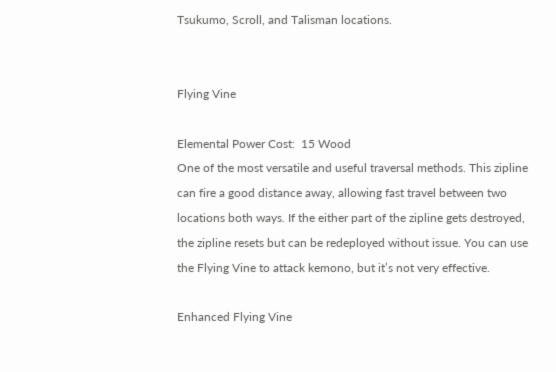Tsukumo, Scroll, and Talisman locations.


Flying Vine

Elemental Power Cost:  15 Wood
One of the most versatile and useful traversal methods. This zipline can fire a good distance away, allowing fast travel between two locations both ways. If the either part of the zipline gets destroyed, the zipline resets but can be redeployed without issue. You can use the Flying Vine to attack kemono, but it’s not very effective.

Enhanced Flying Vine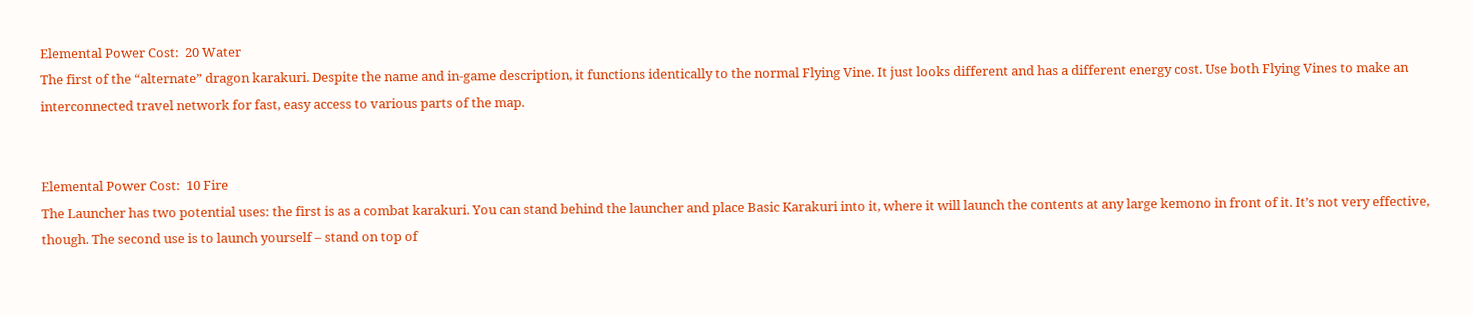Elemental Power Cost:  20 Water
The first of the “alternate” dragon karakuri. Despite the name and in-game description, it functions identically to the normal Flying Vine. It just looks different and has a different energy cost. Use both Flying Vines to make an interconnected travel network for fast, easy access to various parts of the map.


Elemental Power Cost:  10 Fire
The Launcher has two potential uses: the first is as a combat karakuri. You can stand behind the launcher and place Basic Karakuri into it, where it will launch the contents at any large kemono in front of it. It’s not very effective, though. The second use is to launch yourself – stand on top of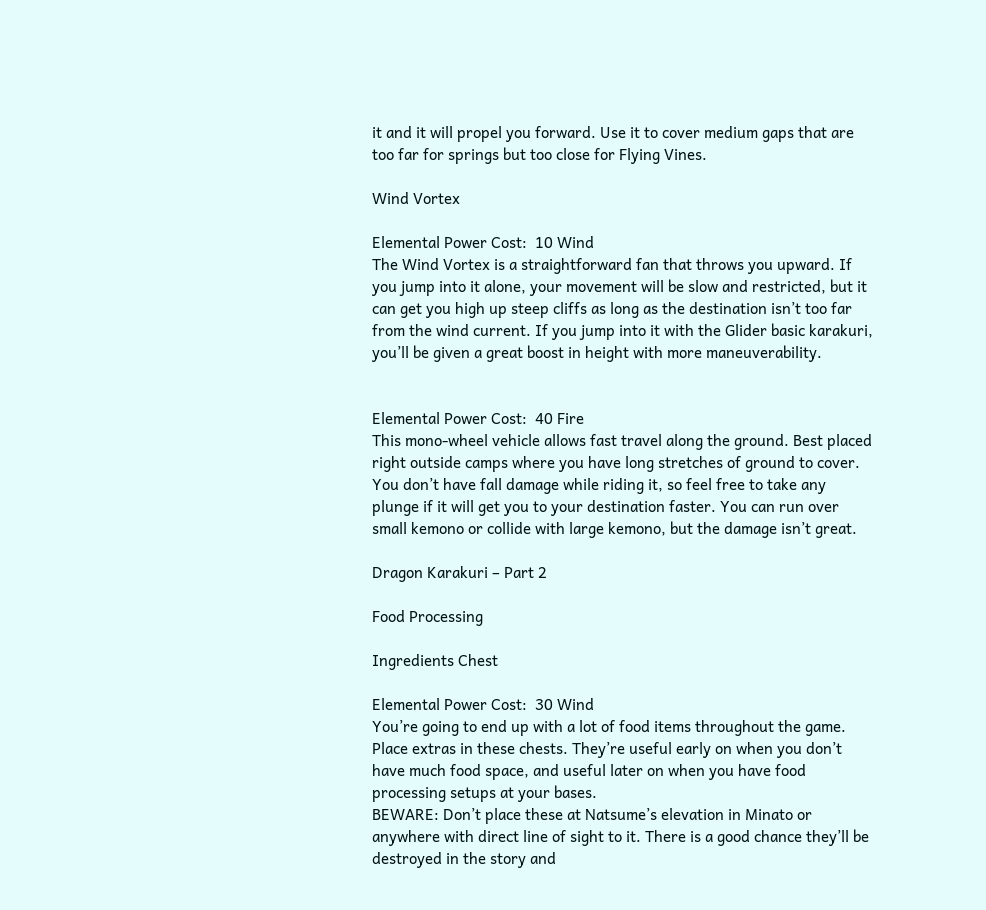it and it will propel you forward. Use it to cover medium gaps that are too far for springs but too close for Flying Vines.

Wind Vortex

Elemental Power Cost:  10 Wind
The Wind Vortex is a straightforward fan that throws you upward. If you jump into it alone, your movement will be slow and restricted, but it can get you high up steep cliffs as long as the destination isn’t too far from the wind current. If you jump into it with the Glider basic karakuri, you’ll be given a great boost in height with more maneuverability.


Elemental Power Cost:  40 Fire
This mono-wheel vehicle allows fast travel along the ground. Best placed right outside camps where you have long stretches of ground to cover. You don’t have fall damage while riding it, so feel free to take any plunge if it will get you to your destination faster. You can run over small kemono or collide with large kemono, but the damage isn’t great.

Dragon Karakuri – Part 2

Food Processing

Ingredients Chest

Elemental Power Cost:  30 Wind
You’re going to end up with a lot of food items throughout the game. Place extras in these chests. They’re useful early on when you don’t have much food space, and useful later on when you have food processing setups at your bases.
BEWARE: Don’t place these at Natsume’s elevation in Minato or anywhere with direct line of sight to it. There is a good chance they’ll be destroyed in the story and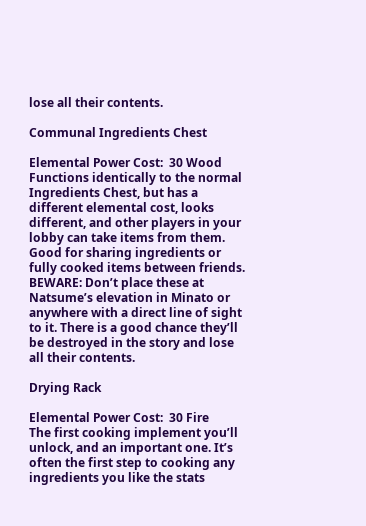lose all their contents.

Communal Ingredients Chest

Elemental Power Cost:  30 Wood
Functions identically to the normal Ingredients Chest, but has a different elemental cost, looks different, and other players in your lobby can take items from them. Good for sharing ingredients or fully cooked items between friends.
BEWARE: Don’t place these at Natsume’s elevation in Minato or anywhere with a direct line of sight to it. There is a good chance they’ll be destroyed in the story and lose all their contents.

Drying Rack

Elemental Power Cost:  30 Fire
The first cooking implement you’ll unlock, and an important one. It’s often the first step to cooking any ingredients you like the stats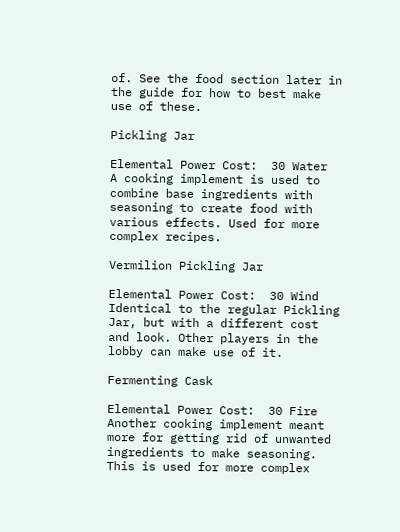of. See the food section later in the guide for how to best make use of these.

Pickling Jar

Elemental Power Cost:  30 Water
A cooking implement is used to combine base ingredients with seasoning to create food with various effects. Used for more complex recipes.

Vermilion Pickling Jar

Elemental Power Cost:  30 Wind
Identical to the regular Pickling Jar, but with a different cost and look. Other players in the lobby can make use of it.

Fermenting Cask

Elemental Power Cost:  30 Fire
Another cooking implement meant more for getting rid of unwanted ingredients to make seasoning. This is used for more complex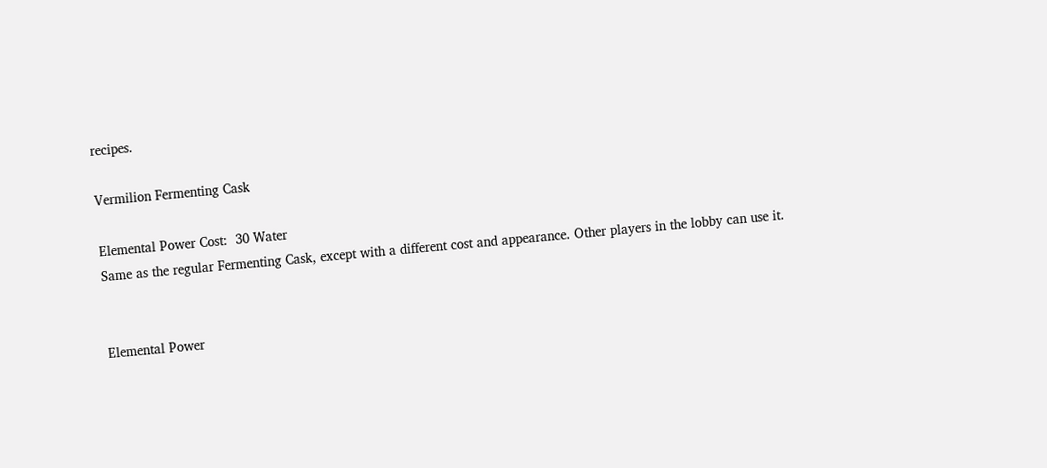recipes.

Vermilion Fermenting Cask

Elemental Power Cost:  30 Water
Same as the regular Fermenting Cask, except with a different cost and appearance. Other players in the lobby can use it.


Elemental Power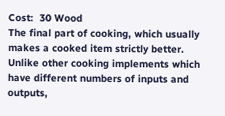Cost:  30 Wood
The final part of cooking, which usually makes a cooked item strictly better. Unlike other cooking implements which have different numbers of inputs and outputs,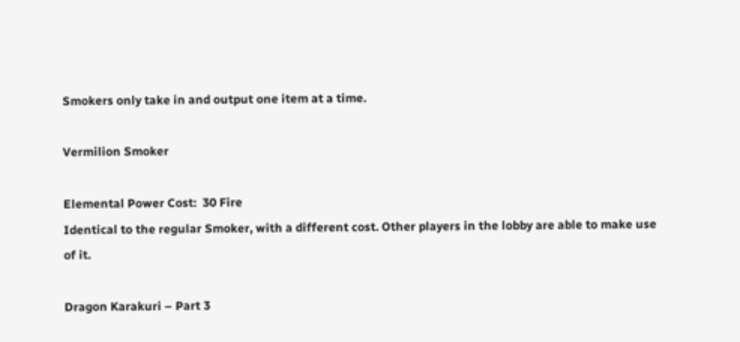Smokers only take in and output one item at a time.

Vermilion Smoker

Elemental Power Cost:  30 Fire
Identical to the regular Smoker, with a different cost. Other players in the lobby are able to make use of it.

Dragon Karakuri – Part 3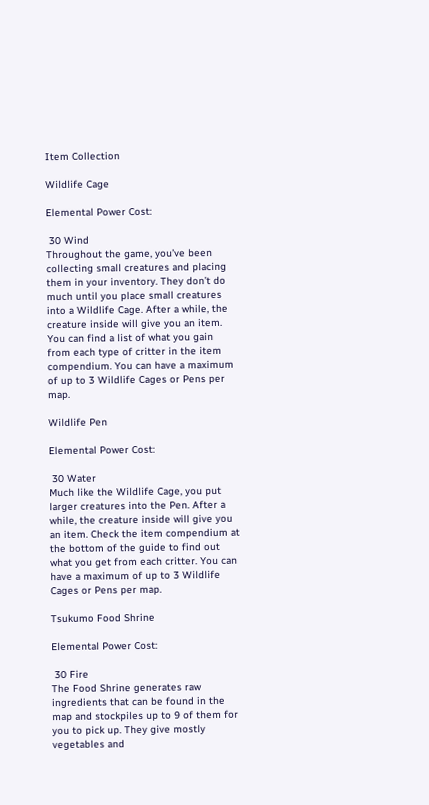Item Collection

Wildlife Cage

Elemental Power Cost:

 30 Wind
Throughout the game, you’ve been collecting small creatures and placing them in your inventory. They don’t do much until you place small creatures into a Wildlife Cage. After a while, the creature inside will give you an item. You can find a list of what you gain from each type of critter in the item compendium. You can have a maximum of up to 3 Wildlife Cages or Pens per map.

Wildlife Pen

Elemental Power Cost:

 30 Water
Much like the Wildlife Cage, you put larger creatures into the Pen. After a while, the creature inside will give you an item. Check the item compendium at the bottom of the guide to find out what you get from each critter. You can have a maximum of up to 3 Wildlife Cages or Pens per map.

Tsukumo Food Shrine

Elemental Power Cost:

 30 Fire
The Food Shrine generates raw ingredients that can be found in the map and stockpiles up to 9 of them for you to pick up. They give mostly vegetables and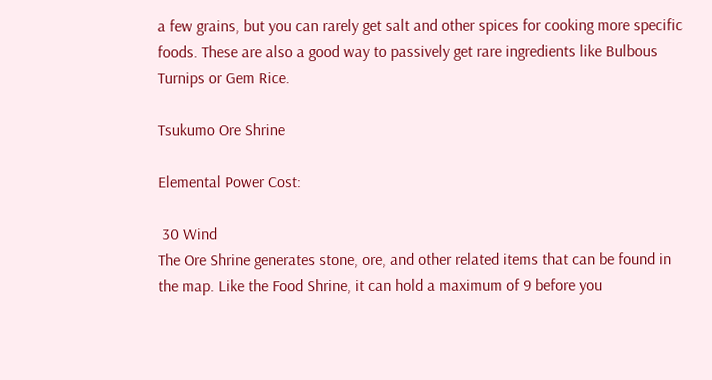a few grains, but you can rarely get salt and other spices for cooking more specific foods. These are also a good way to passively get rare ingredients like Bulbous Turnips or Gem Rice.

Tsukumo Ore Shrine

Elemental Power Cost:

 30 Wind
The Ore Shrine generates stone, ore, and other related items that can be found in the map. Like the Food Shrine, it can hold a maximum of 9 before you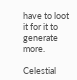have to loot it for it to generate more.

Celestial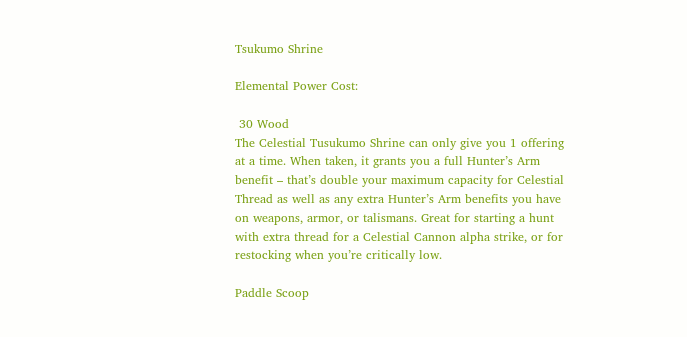Tsukumo Shrine

Elemental Power Cost:

 30 Wood
The Celestial Tusukumo Shrine can only give you 1 offering at a time. When taken, it grants you a full Hunter’s Arm benefit – that’s double your maximum capacity for Celestial Thread as well as any extra Hunter’s Arm benefits you have on weapons, armor, or talismans. Great for starting a hunt with extra thread for a Celestial Cannon alpha strike, or for restocking when you’re critically low.

Paddle Scoop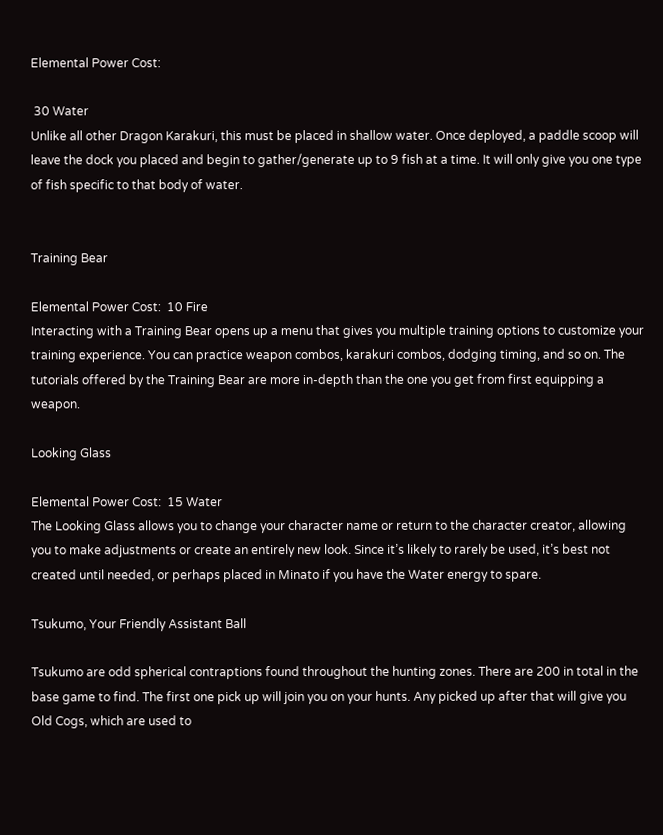Elemental Power Cost:

 30 Water
Unlike all other Dragon Karakuri, this must be placed in shallow water. Once deployed, a paddle scoop will leave the dock you placed and begin to gather/generate up to 9 fish at a time. It will only give you one type of fish specific to that body of water.


Training Bear

Elemental Power Cost:  10 Fire
Interacting with a Training Bear opens up a menu that gives you multiple training options to customize your training experience. You can practice weapon combos, karakuri combos, dodging timing, and so on. The tutorials offered by the Training Bear are more in-depth than the one you get from first equipping a weapon.

Looking Glass

Elemental Power Cost:  15 Water
The Looking Glass allows you to change your character name or return to the character creator, allowing you to make adjustments or create an entirely new look. Since it’s likely to rarely be used, it’s best not created until needed, or perhaps placed in Minato if you have the Water energy to spare.

Tsukumo, Your Friendly Assistant Ball

Tsukumo are odd spherical contraptions found throughout the hunting zones. There are 200 in total in the base game to find. The first one pick up will join you on your hunts. Any picked up after that will give you Old Cogs, which are used to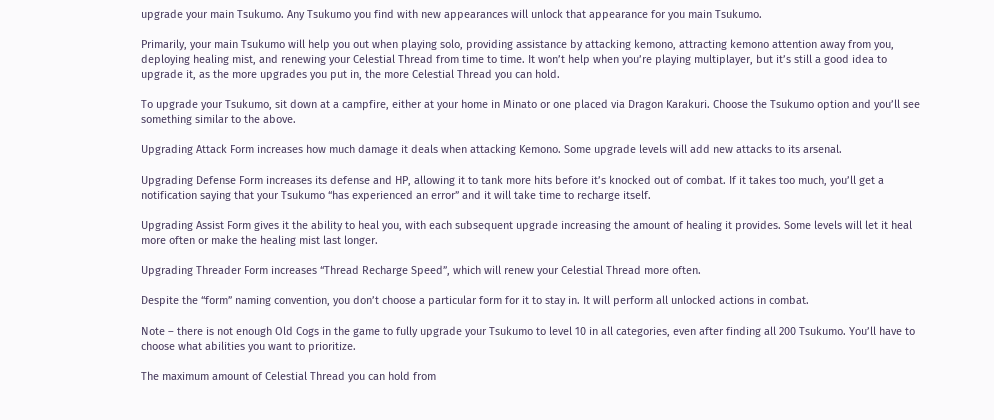upgrade your main Tsukumo. Any Tsukumo you find with new appearances will unlock that appearance for you main Tsukumo.

Primarily, your main Tsukumo will help you out when playing solo, providing assistance by attacking kemono, attracting kemono attention away from you, deploying healing mist, and renewing your Celestial Thread from time to time. It won’t help when you’re playing multiplayer, but it’s still a good idea to upgrade it, as the more upgrades you put in, the more Celestial Thread you can hold.

To upgrade your Tsukumo, sit down at a campfire, either at your home in Minato or one placed via Dragon Karakuri. Choose the Tsukumo option and you’ll see something similar to the above.

Upgrading Attack Form increases how much damage it deals when attacking Kemono. Some upgrade levels will add new attacks to its arsenal.

Upgrading Defense Form increases its defense and HP, allowing it to tank more hits before it’s knocked out of combat. If it takes too much, you’ll get a notification saying that your Tsukumo “has experienced an error” and it will take time to recharge itself.

Upgrading Assist Form gives it the ability to heal you, with each subsequent upgrade increasing the amount of healing it provides. Some levels will let it heal more often or make the healing mist last longer.

Upgrading Threader Form increases “Thread Recharge Speed”, which will renew your Celestial Thread more often.

Despite the “form” naming convention, you don’t choose a particular form for it to stay in. It will perform all unlocked actions in combat.

Note – there is not enough Old Cogs in the game to fully upgrade your Tsukumo to level 10 in all categories, even after finding all 200 Tsukumo. You’ll have to choose what abilities you want to prioritize.

The maximum amount of Celestial Thread you can hold from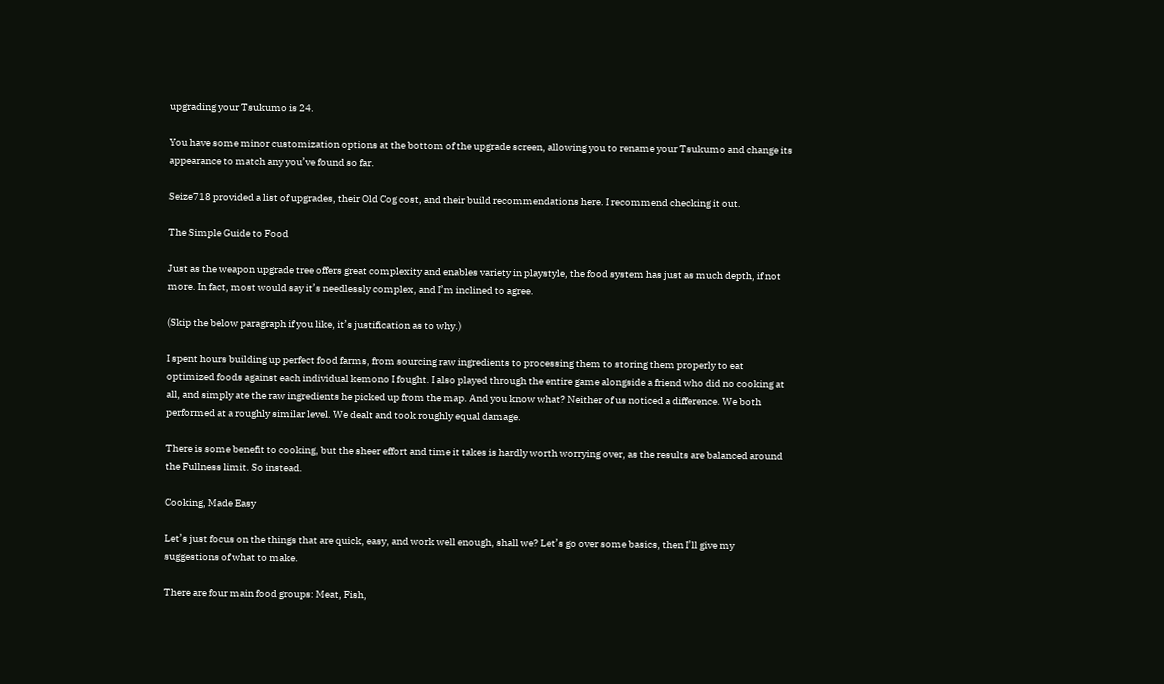upgrading your Tsukumo is 24.

You have some minor customization options at the bottom of the upgrade screen, allowing you to rename your Tsukumo and change its appearance to match any you’ve found so far.

Seize718 provided a list of upgrades, their Old Cog cost, and their build recommendations here. I recommend checking it out.

The Simple Guide to Food

Just as the weapon upgrade tree offers great complexity and enables variety in playstyle, the food system has just as much depth, if not more. In fact, most would say it’s needlessly complex, and I’m inclined to agree.

(Skip the below paragraph if you like, it’s justification as to why.)

I spent hours building up perfect food farms, from sourcing raw ingredients to processing them to storing them properly to eat optimized foods against each individual kemono I fought. I also played through the entire game alongside a friend who did no cooking at all, and simply ate the raw ingredients he picked up from the map. And you know what? Neither of us noticed a difference. We both performed at a roughly similar level. We dealt and took roughly equal damage.

There is some benefit to cooking, but the sheer effort and time it takes is hardly worth worrying over, as the results are balanced around the Fullness limit. So instead.

Cooking, Made Easy

Let’s just focus on the things that are quick, easy, and work well enough, shall we? Let’s go over some basics, then I’ll give my suggestions of what to make.

There are four main food groups: Meat, Fish,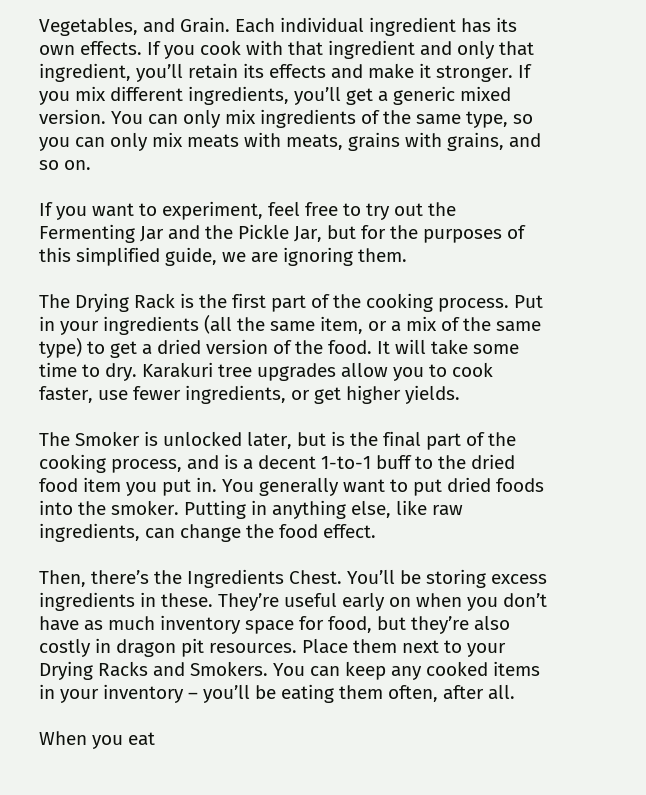Vegetables, and Grain. Each individual ingredient has its own effects. If you cook with that ingredient and only that ingredient, you’ll retain its effects and make it stronger. If you mix different ingredients, you’ll get a generic mixed version. You can only mix ingredients of the same type, so you can only mix meats with meats, grains with grains, and so on.

If you want to experiment, feel free to try out the Fermenting Jar and the Pickle Jar, but for the purposes of this simplified guide, we are ignoring them.

The Drying Rack is the first part of the cooking process. Put in your ingredients (all the same item, or a mix of the same type) to get a dried version of the food. It will take some time to dry. Karakuri tree upgrades allow you to cook faster, use fewer ingredients, or get higher yields.

The Smoker is unlocked later, but is the final part of the cooking process, and is a decent 1-to-1 buff to the dried food item you put in. You generally want to put dried foods into the smoker. Putting in anything else, like raw ingredients, can change the food effect.

Then, there’s the Ingredients Chest. You’ll be storing excess ingredients in these. They’re useful early on when you don’t have as much inventory space for food, but they’re also costly in dragon pit resources. Place them next to your Drying Racks and Smokers. You can keep any cooked items in your inventory – you’ll be eating them often, after all.

When you eat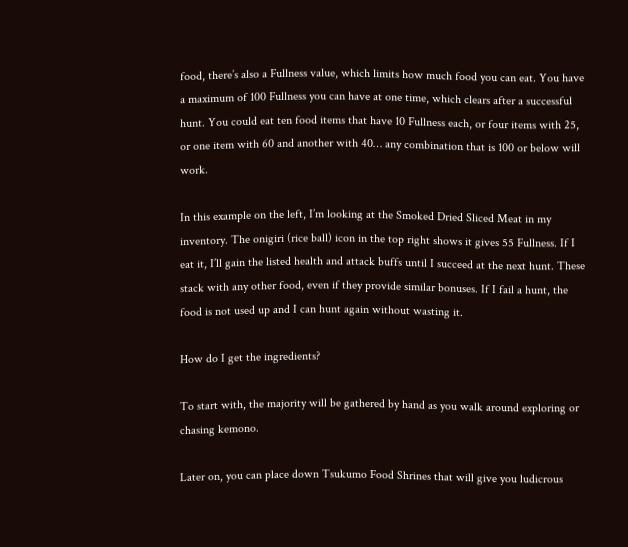food, there’s also a Fullness value, which limits how much food you can eat. You have a maximum of 100 Fullness you can have at one time, which clears after a successful hunt. You could eat ten food items that have 10 Fullness each, or four items with 25, or one item with 60 and another with 40… any combination that is 100 or below will work.

In this example on the left, I’m looking at the Smoked Dried Sliced Meat in my inventory. The onigiri (rice ball) icon in the top right shows it gives 55 Fullness. If I eat it, I’ll gain the listed health and attack buffs until I succeed at the next hunt. These stack with any other food, even if they provide similar bonuses. If I fail a hunt, the food is not used up and I can hunt again without wasting it.

How do I get the ingredients?

To start with, the majority will be gathered by hand as you walk around exploring or chasing kemono.

Later on, you can place down Tsukumo Food Shrines that will give you ludicrous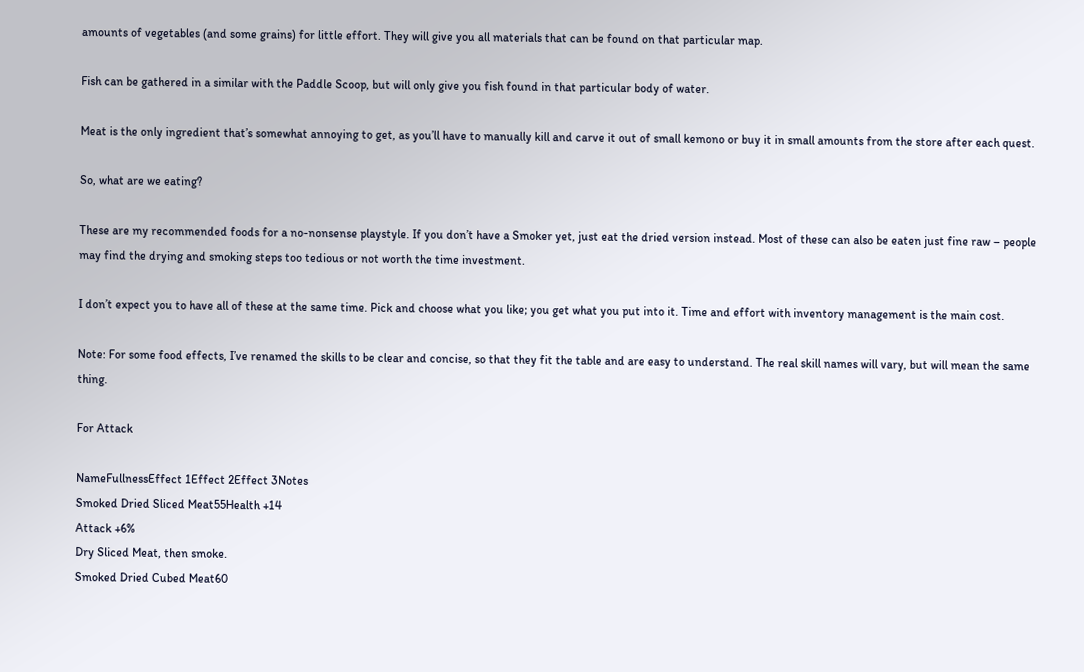amounts of vegetables (and some grains) for little effort. They will give you all materials that can be found on that particular map.

Fish can be gathered in a similar with the Paddle Scoop, but will only give you fish found in that particular body of water.

Meat is the only ingredient that’s somewhat annoying to get, as you’ll have to manually kill and carve it out of small kemono or buy it in small amounts from the store after each quest.

So, what are we eating?

These are my recommended foods for a no-nonsense playstyle. If you don’t have a Smoker yet, just eat the dried version instead. Most of these can also be eaten just fine raw – people may find the drying and smoking steps too tedious or not worth the time investment.

I don’t expect you to have all of these at the same time. Pick and choose what you like; you get what you put into it. Time and effort with inventory management is the main cost.

Note: For some food effects, I’ve renamed the skills to be clear and concise, so that they fit the table and are easy to understand. The real skill names will vary, but will mean the same thing.

For Attack

NameFullnessEffect 1Effect 2Effect 3Notes
Smoked Dried Sliced Meat55Health +14
Attack +6%
Dry Sliced Meat, then smoke.
Smoked Dried Cubed Meat60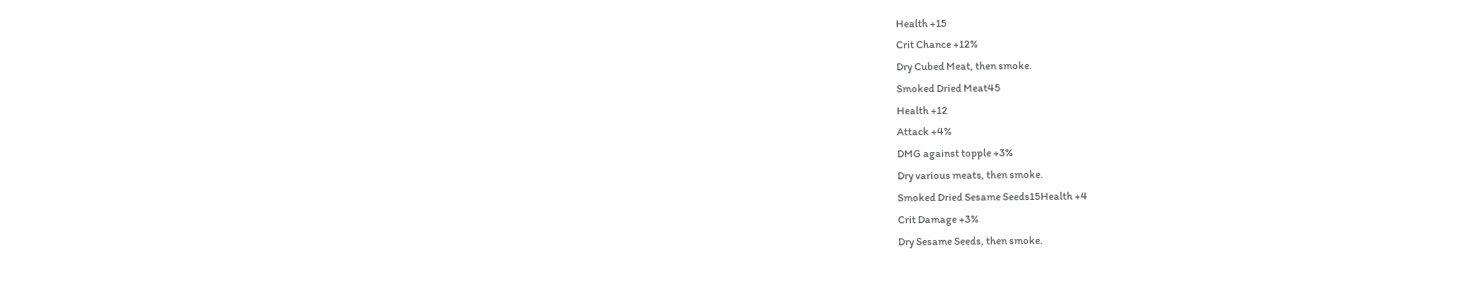Health +15
Crit Chance +12%
Dry Cubed Meat, then smoke.
Smoked Dried Meat45
Health +12
Attack +4%
DMG against topple +3%
Dry various meats, then smoke.
Smoked Dried Sesame Seeds15Health +4
Crit Damage +3%
Dry Sesame Seeds, then smoke.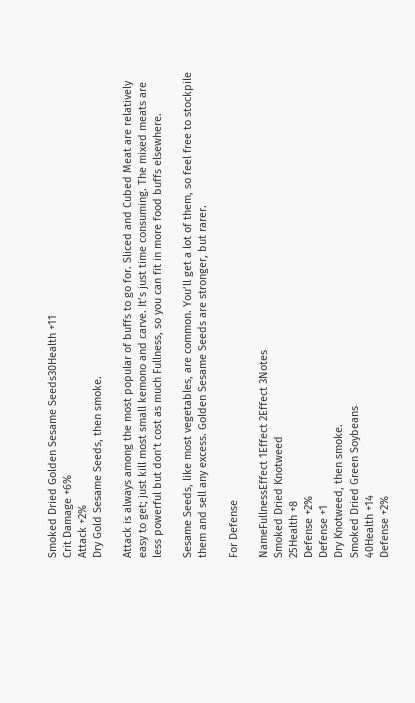Smoked Dried Golden Sesame Seeds30Health +11
Crit Damage +6%
Attack +2%
Dry Gold Sesame Seeds, then smoke.

Attack is always among the most popular of buffs to go for. Sliced and Cubed Meat are relatively easy to get; just kill most small kemono and carve. It’s just time consuming. The mixed meats are less powerful but don’t cost as much Fullness, so you can fit in more food buffs elsewhere.

Sesame Seeds, like most vegetables, are common. You’ll get a lot of them, so feel free to stockpile them and sell any excess. Golden Sesame Seeds are stronger, but rarer.

For Defense

NameFullnessEffect 1Effect 2Effect 3Notes
Smoked Dried Knotweed
25Health +8
Defense +2%
Defense +1
Dry Knotweed, then smoke.
Smoked Dried Green Soybeans
40Health +14
Defense +2%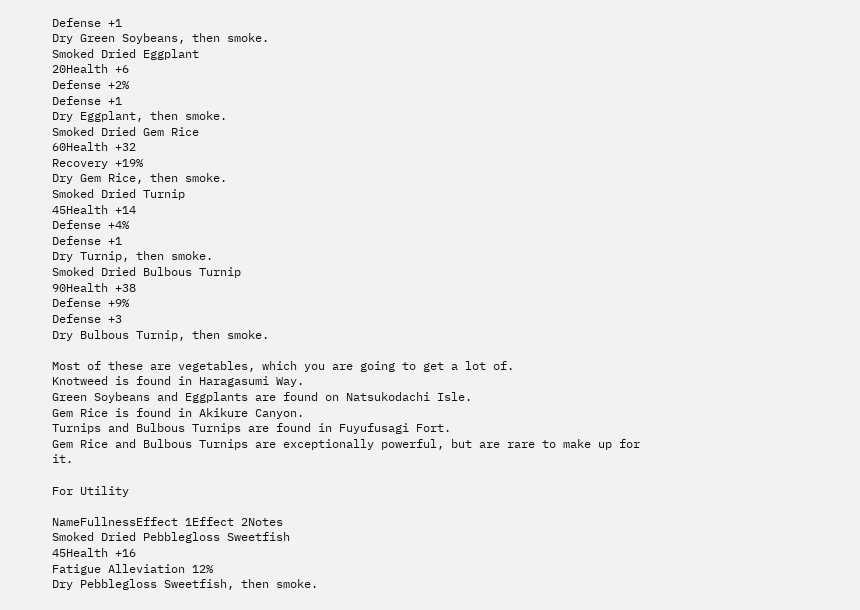Defense +1
Dry Green Soybeans, then smoke.
Smoked Dried Eggplant
20Health +6
Defense +2%
Defense +1
Dry Eggplant, then smoke.
Smoked Dried Gem Rice
60Health +32
Recovery +19%
Dry Gem Rice, then smoke.
Smoked Dried Turnip
45Health +14
Defense +4%
Defense +1
Dry Turnip, then smoke.
Smoked Dried Bulbous Turnip
90Health +38
Defense +9%
Defense +3
Dry Bulbous Turnip, then smoke.

Most of these are vegetables, which you are going to get a lot of.
Knotweed is found in Haragasumi Way.
Green Soybeans and Eggplants are found on Natsukodachi Isle.
Gem Rice is found in Akikure Canyon.
Turnips and Bulbous Turnips are found in Fuyufusagi Fort.
Gem Rice and Bulbous Turnips are exceptionally powerful, but are rare to make up for it.

For Utility

NameFullnessEffect 1Effect 2Notes
Smoked Dried Pebblegloss Sweetfish
45Health +16
Fatigue Alleviation 12%
Dry Pebblegloss Sweetfish, then smoke.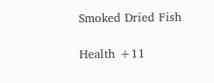Smoked Dried Fish

Health +11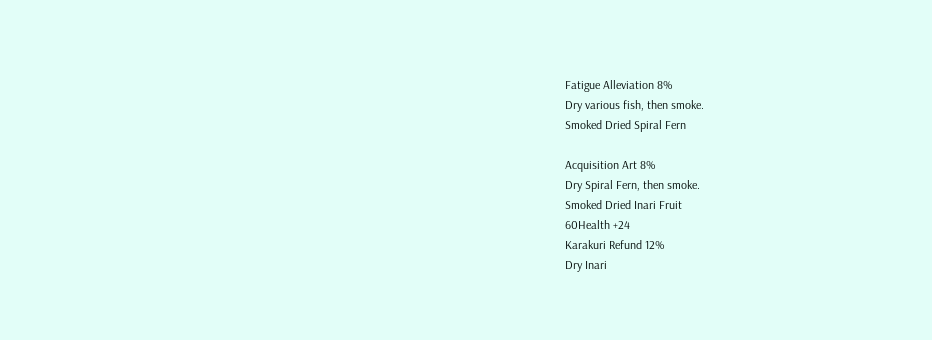Fatigue Alleviation 8%
Dry various fish, then smoke.
Smoked Dried Spiral Fern

Acquisition Art 8%
Dry Spiral Fern, then smoke.
Smoked Dried Inari Fruit
60Health +24
Karakuri Refund 12%
Dry Inari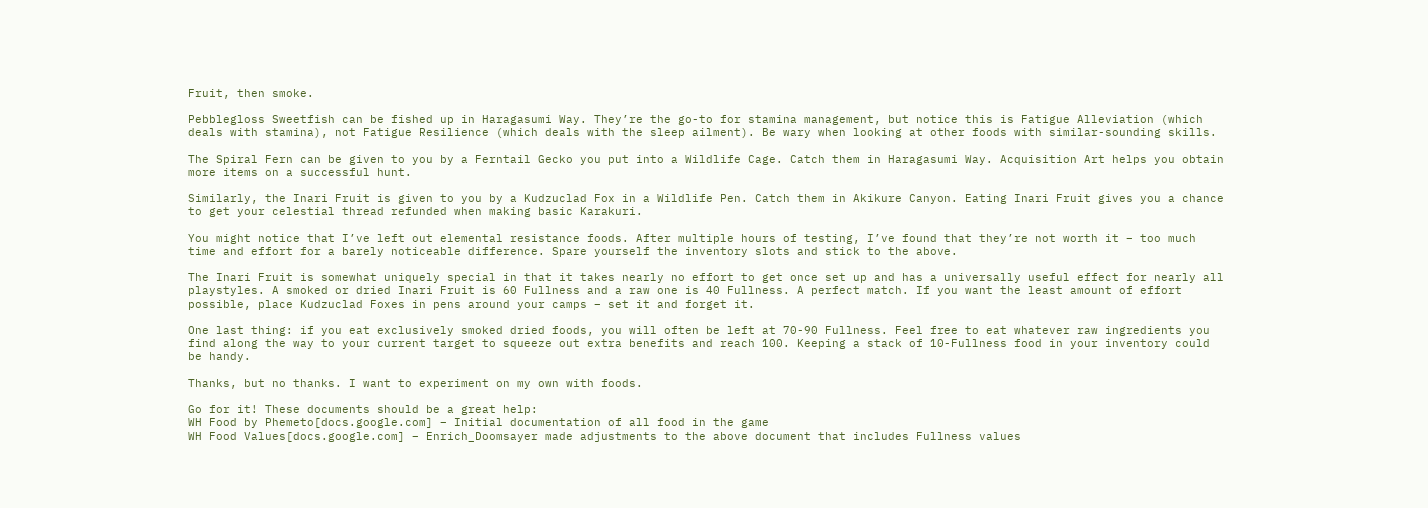Fruit, then smoke.

Pebblegloss Sweetfish can be fished up in Haragasumi Way. They’re the go-to for stamina management, but notice this is Fatigue Alleviation (which deals with stamina), not Fatigue Resilience (which deals with the sleep ailment). Be wary when looking at other foods with similar-sounding skills.

The Spiral Fern can be given to you by a Ferntail Gecko you put into a Wildlife Cage. Catch them in Haragasumi Way. Acquisition Art helps you obtain more items on a successful hunt.

Similarly, the Inari Fruit is given to you by a Kudzuclad Fox in a Wildlife Pen. Catch them in Akikure Canyon. Eating Inari Fruit gives you a chance to get your celestial thread refunded when making basic Karakuri.

You might notice that I’ve left out elemental resistance foods. After multiple hours of testing, I’ve found that they’re not worth it – too much time and effort for a barely noticeable difference. Spare yourself the inventory slots and stick to the above.

The Inari Fruit is somewhat uniquely special in that it takes nearly no effort to get once set up and has a universally useful effect for nearly all playstyles. A smoked or dried Inari Fruit is 60 Fullness and a raw one is 40 Fullness. A perfect match. If you want the least amount of effort possible, place Kudzuclad Foxes in pens around your camps – set it and forget it.

One last thing: if you eat exclusively smoked dried foods, you will often be left at 70-90 Fullness. Feel free to eat whatever raw ingredients you find along the way to your current target to squeeze out extra benefits and reach 100. Keeping a stack of 10-Fullness food in your inventory could be handy.

Thanks, but no thanks. I want to experiment on my own with foods.

Go for it! These documents should be a great help:
WH Food by Phemeto[docs.google.com] – Initial documentation of all food in the game
WH Food Values[docs.google.com] – Enrich_Doomsayer made adjustments to the above document that includes Fullness values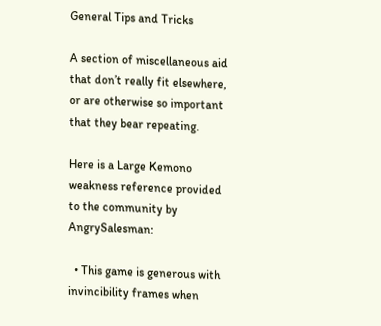General Tips and Tricks

A section of miscellaneous aid that don’t really fit elsewhere, or are otherwise so important that they bear repeating.

Here is a Large Kemono weakness reference provided to the community by AngrySalesman:

  • This game is generous with invincibility frames when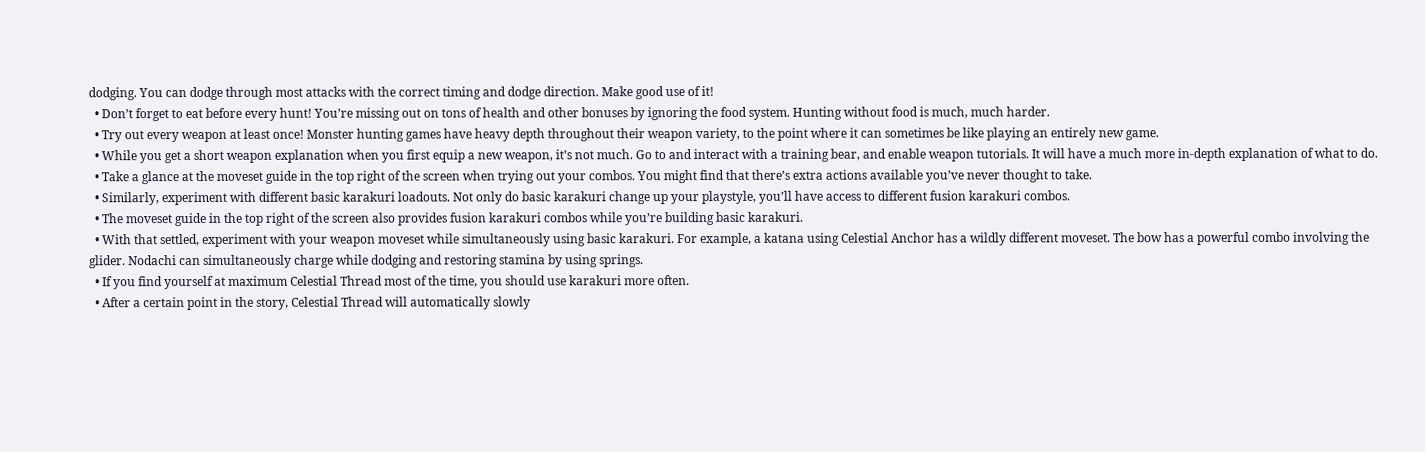dodging. You can dodge through most attacks with the correct timing and dodge direction. Make good use of it!
  • Don’t forget to eat before every hunt! You’re missing out on tons of health and other bonuses by ignoring the food system. Hunting without food is much, much harder.
  • Try out every weapon at least once! Monster hunting games have heavy depth throughout their weapon variety, to the point where it can sometimes be like playing an entirely new game.
  • While you get a short weapon explanation when you first equip a new weapon, it’s not much. Go to and interact with a training bear, and enable weapon tutorials. It will have a much more in-depth explanation of what to do.
  • Take a glance at the moveset guide in the top right of the screen when trying out your combos. You might find that there’s extra actions available you’ve never thought to take.
  • Similarly, experiment with different basic karakuri loadouts. Not only do basic karakuri change up your playstyle, you’ll have access to different fusion karakuri combos.
  • The moveset guide in the top right of the screen also provides fusion karakuri combos while you’re building basic karakuri.
  • With that settled, experiment with your weapon moveset while simultaneously using basic karakuri. For example, a katana using Celestial Anchor has a wildly different moveset. The bow has a powerful combo involving the glider. Nodachi can simultaneously charge while dodging and restoring stamina by using springs.
  • If you find yourself at maximum Celestial Thread most of the time, you should use karakuri more often.
  • After a certain point in the story, Celestial Thread will automatically slowly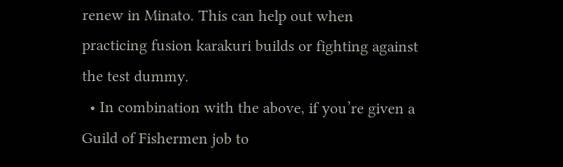renew in Minato. This can help out when practicing fusion karakuri builds or fighting against the test dummy.
  • In combination with the above, if you’re given a Guild of Fishermen job to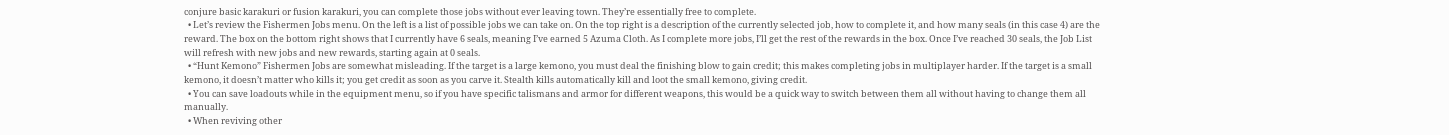conjure basic karakuri or fusion karakuri, you can complete those jobs without ever leaving town. They’re essentially free to complete.
  • Let’s review the Fishermen Jobs menu. On the left is a list of possible jobs we can take on. On the top right is a description of the currently selected job, how to complete it, and how many seals (in this case 4) are the reward. The box on the bottom right shows that I currently have 6 seals, meaning I’ve earned 5 Azuma Cloth. As I complete more jobs, I’ll get the rest of the rewards in the box. Once I’ve reached 30 seals, the Job List will refresh with new jobs and new rewards, starting again at 0 seals.
  • “Hunt Kemono” Fishermen Jobs are somewhat misleading. If the target is a large kemono, you must deal the finishing blow to gain credit; this makes completing jobs in multiplayer harder. If the target is a small kemono, it doesn’t matter who kills it; you get credit as soon as you carve it. Stealth kills automatically kill and loot the small kemono, giving credit.
  • You can save loadouts while in the equipment menu, so if you have specific talismans and armor for different weapons, this would be a quick way to switch between them all without having to change them all manually.
  • When reviving other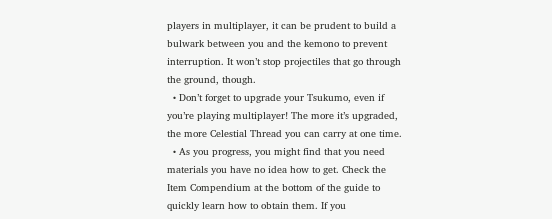players in multiplayer, it can be prudent to build a bulwark between you and the kemono to prevent interruption. It won’t stop projectiles that go through the ground, though.
  • Don’t forget to upgrade your Tsukumo, even if you’re playing multiplayer! The more it’s upgraded, the more Celestial Thread you can carry at one time.
  • As you progress, you might find that you need materials you have no idea how to get. Check the Item Compendium at the bottom of the guide to quickly learn how to obtain them. If you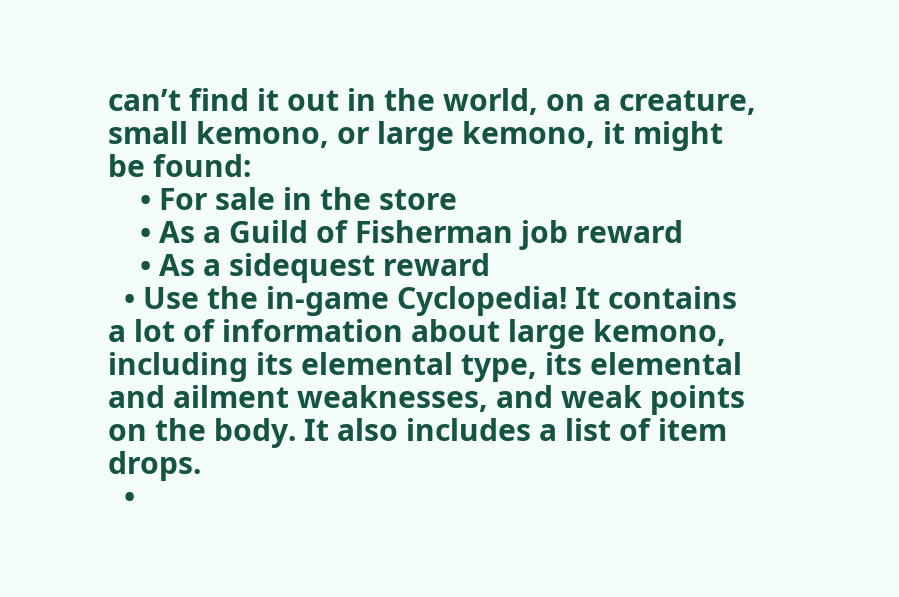can’t find it out in the world, on a creature, small kemono, or large kemono, it might be found:
    • For sale in the store
    • As a Guild of Fisherman job reward
    • As a sidequest reward
  • Use the in-game Cyclopedia! It contains a lot of information about large kemono, including its elemental type, its elemental and ailment weaknesses, and weak points on the body. It also includes a list of item drops.
  •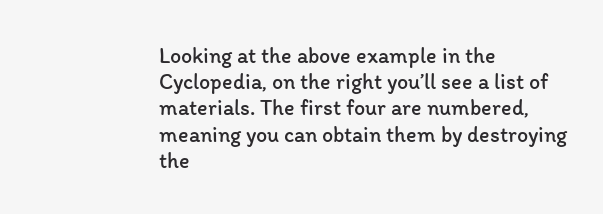Looking at the above example in the Cyclopedia, on the right you’ll see a list of materials. The first four are numbered, meaning you can obtain them by destroying the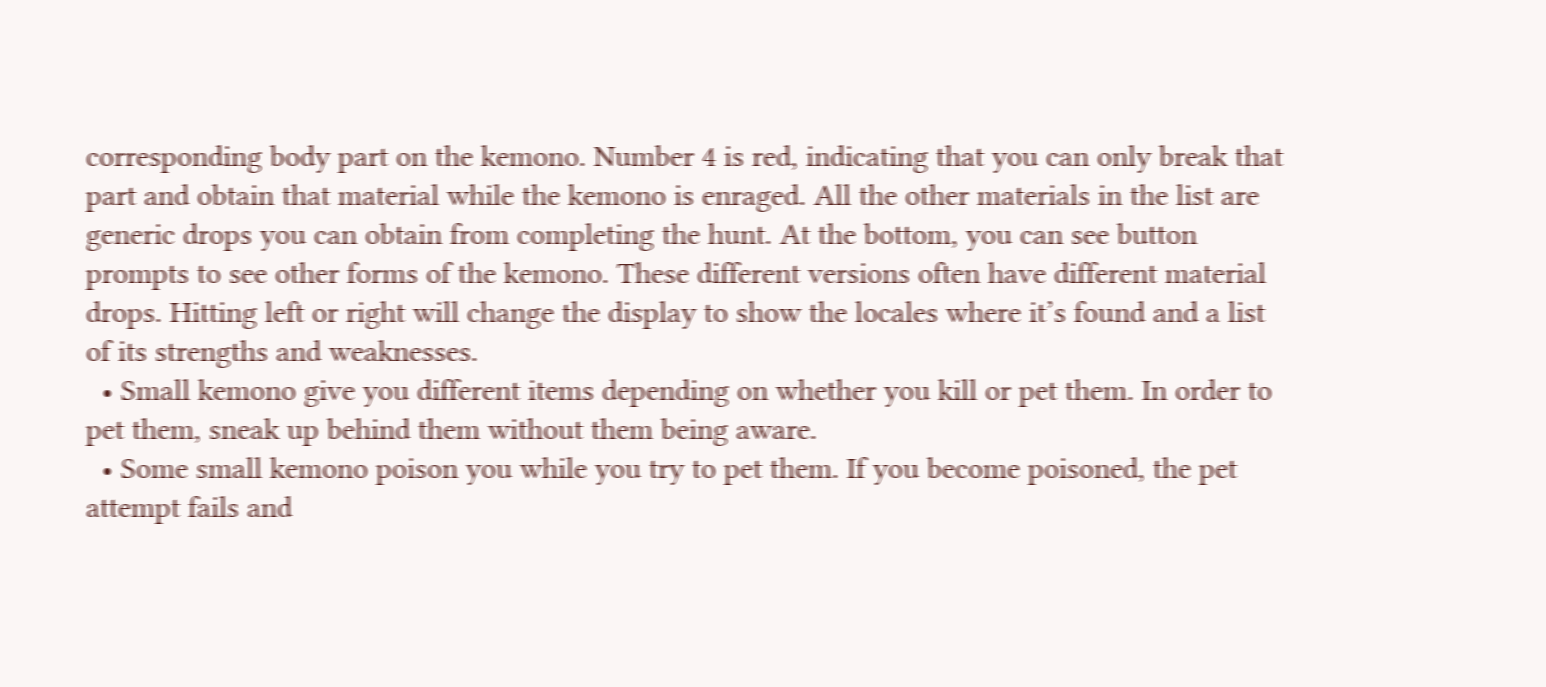corresponding body part on the kemono. Number 4 is red, indicating that you can only break that part and obtain that material while the kemono is enraged. All the other materials in the list are generic drops you can obtain from completing the hunt. At the bottom, you can see button prompts to see other forms of the kemono. These different versions often have different material drops. Hitting left or right will change the display to show the locales where it’s found and a list of its strengths and weaknesses.
  • Small kemono give you different items depending on whether you kill or pet them. In order to pet them, sneak up behind them without them being aware.
  • Some small kemono poison you while you try to pet them. If you become poisoned, the pet attempt fails and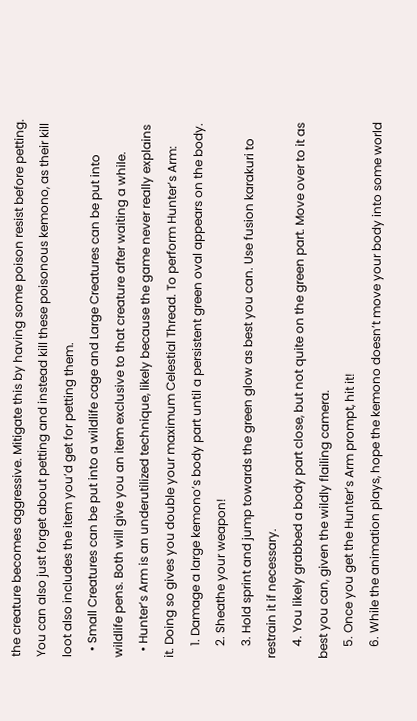the creature becomes aggressive. Mitigate this by having some poison resist before petting. You can also just forget about petting and instead kill these poisonous kemono, as their kill loot also includes the item you’d get for petting them.
  • Small Creatures can be put into a wildlife cage and Large Creatures can be put into wildlife pens. Both will give you an item exclusive to that creature after waiting a while.
  • Hunter’s Arm is an underutilized technique, likely because the game never really explains it. Doing so gives you double your maximum Celestial Thread. To perform Hunter’s Arm:
    1. Damage a large kemono’s body part until a persistent green oval appears on the body.
    2. Sheathe your weapon!
    3. Hold sprint and jump towards the green glow as best you can. Use fusion karakuri to restrain it if necessary.
    4. You likely grabbed a body part close, but not quite on the green part. Move over to it as best you can, given the wildly flailing camera.
    5. Once you get the Hunter’s Arm prompt, hit it!
    6. While the animation plays, hope the kemono doesn’t move your body into some world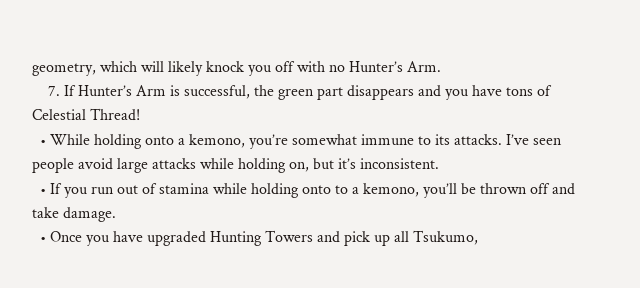geometry, which will likely knock you off with no Hunter’s Arm.
    7. If Hunter’s Arm is successful, the green part disappears and you have tons of Celestial Thread!
  • While holding onto a kemono, you’re somewhat immune to its attacks. I’ve seen people avoid large attacks while holding on, but it’s inconsistent.
  • If you run out of stamina while holding onto to a kemono, you’ll be thrown off and take damage.
  • Once you have upgraded Hunting Towers and pick up all Tsukumo,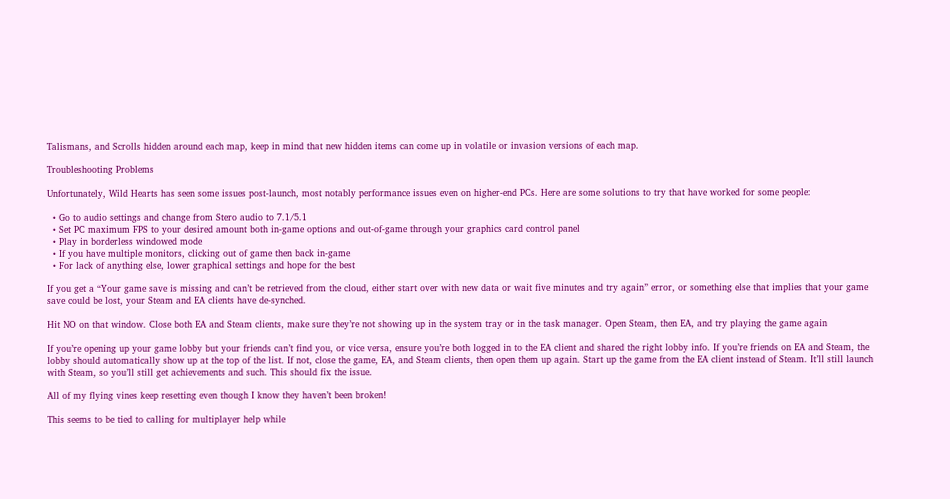Talismans, and Scrolls hidden around each map, keep in mind that new hidden items can come up in volatile or invasion versions of each map.

Troubleshooting Problems

Unfortunately, Wild Hearts has seen some issues post-launch, most notably performance issues even on higher-end PCs. Here are some solutions to try that have worked for some people:

  • Go to audio settings and change from Stero audio to 7.1/5.1
  • Set PC maximum FPS to your desired amount both in-game options and out-of-game through your graphics card control panel
  • Play in borderless windowed mode
  • If you have multiple monitors, clicking out of game then back in-game
  • For lack of anything else, lower graphical settings and hope for the best

If you get a “Your game save is missing and can’t be retrieved from the cloud, either start over with new data or wait five minutes and try again” error, or something else that implies that your game save could be lost, your Steam and EA clients have de-synched.

Hit NO on that window. Close both EA and Steam clients, make sure they’re not showing up in the system tray or in the task manager. Open Steam, then EA, and try playing the game again

If you’re opening up your game lobby but your friends can’t find you, or vice versa, ensure you’re both logged in to the EA client and shared the right lobby info. If you’re friends on EA and Steam, the lobby should automatically show up at the top of the list. If not, close the game, EA, and Steam clients, then open them up again. Start up the game from the EA client instead of Steam. It’ll still launch with Steam, so you’ll still get achievements and such. This should fix the issue.

All of my flying vines keep resetting even though I know they haven’t been broken!

This seems to be tied to calling for multiplayer help while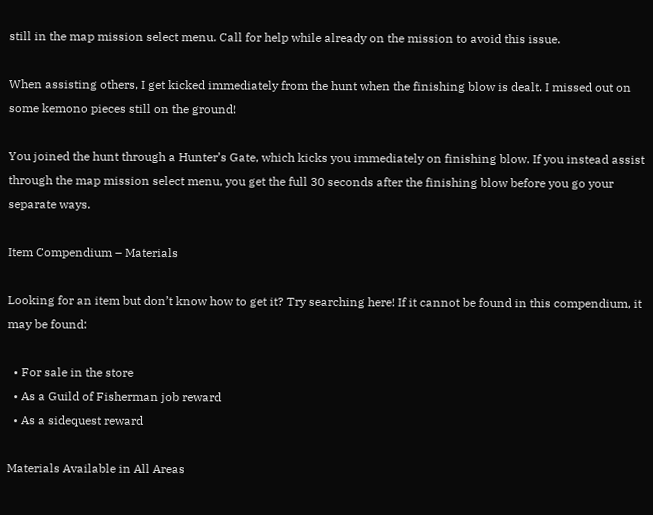still in the map mission select menu. Call for help while already on the mission to avoid this issue.

When assisting others, I get kicked immediately from the hunt when the finishing blow is dealt. I missed out on some kemono pieces still on the ground!

You joined the hunt through a Hunter’s Gate, which kicks you immediately on finishing blow. If you instead assist through the map mission select menu, you get the full 30 seconds after the finishing blow before you go your separate ways.

Item Compendium – Materials

Looking for an item but don’t know how to get it? Try searching here! If it cannot be found in this compendium, it may be found:

  • For sale in the store
  • As a Guild of Fisherman job reward
  • As a sidequest reward

Materials Available in All Areas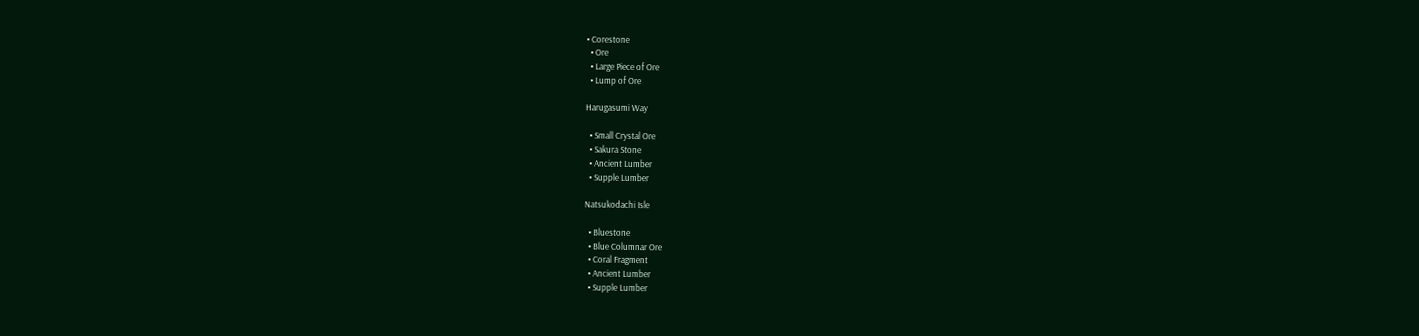• Corestone
  • Ore
  • Large Piece of Ore
  • Lump of Ore

Harugasumi Way

  • Small Crystal Ore
  • Sakura Stone
  • Ancient Lumber
  • Supple Lumber

Natsukodachi Isle

  • Bluestone
  • Blue Columnar Ore
  • Coral Fragment
  • Ancient Lumber
  • Supple Lumber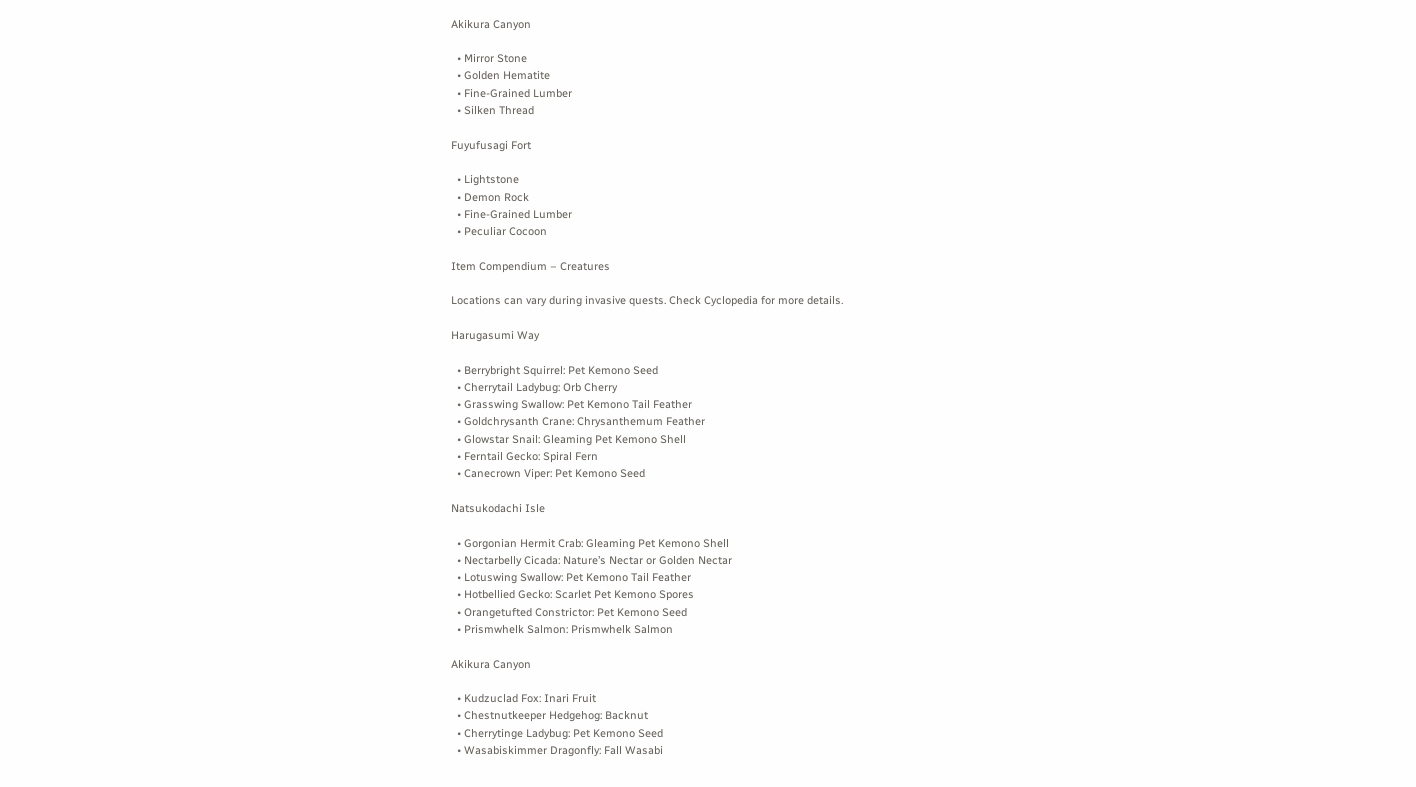Akikura Canyon

  • Mirror Stone
  • Golden Hematite
  • Fine-Grained Lumber
  • Silken Thread

Fuyufusagi Fort

  • Lightstone
  • Demon Rock
  • Fine-Grained Lumber
  • Peculiar Cocoon

Item Compendium – Creatures

Locations can vary during invasive quests. Check Cyclopedia for more details.

Harugasumi Way

  • Berrybright Squirrel: Pet Kemono Seed
  • Cherrytail Ladybug: Orb Cherry
  • Grasswing Swallow: Pet Kemono Tail Feather
  • Goldchrysanth Crane: Chrysanthemum Feather
  • Glowstar Snail: Gleaming Pet Kemono Shell
  • Ferntail Gecko: Spiral Fern
  • Canecrown Viper: Pet Kemono Seed

Natsukodachi Isle

  • Gorgonian Hermit Crab: Gleaming Pet Kemono Shell
  • Nectarbelly Cicada: Nature’s Nectar or Golden Nectar
  • Lotuswing Swallow: Pet Kemono Tail Feather
  • Hotbellied Gecko: Scarlet Pet Kemono Spores
  • Orangetufted Constrictor: Pet Kemono Seed
  • Prismwhelk Salmon: Prismwhelk Salmon

Akikura Canyon

  • Kudzuclad Fox: Inari Fruit
  • Chestnutkeeper Hedgehog: Backnut
  • Cherrytinge Ladybug: Pet Kemono Seed
  • Wasabiskimmer Dragonfly: Fall Wasabi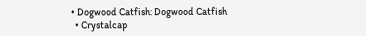• Dogwood Catfish: Dogwood Catfish
  • Crystalcap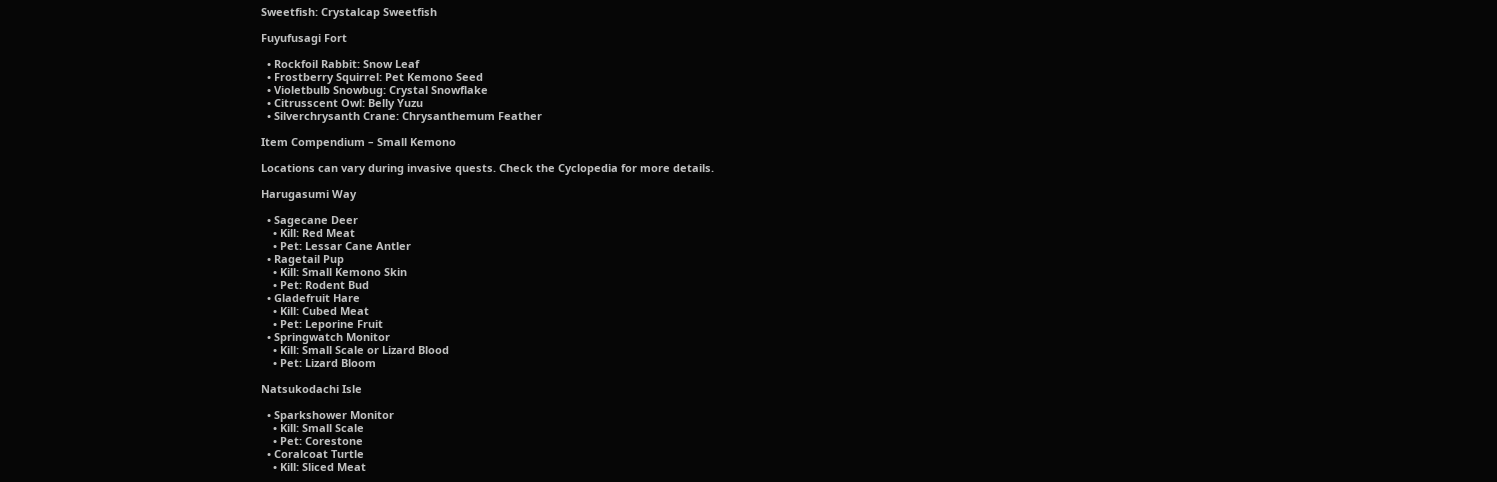Sweetfish: Crystalcap Sweetfish

Fuyufusagi Fort

  • Rockfoil Rabbit: Snow Leaf
  • Frostberry Squirrel: Pet Kemono Seed
  • Violetbulb Snowbug: Crystal Snowflake
  • Citrusscent Owl: Belly Yuzu
  • Silverchrysanth Crane: Chrysanthemum Feather

Item Compendium – Small Kemono

Locations can vary during invasive quests. Check the Cyclopedia for more details.

Harugasumi Way

  • Sagecane Deer
    • Kill: Red Meat
    • Pet: Lessar Cane Antler
  • Ragetail Pup
    • Kill: Small Kemono Skin
    • Pet: Rodent Bud
  • Gladefruit Hare
    • Kill: Cubed Meat
    • Pet: Leporine Fruit
  • Springwatch Monitor
    • Kill: Small Scale or Lizard Blood
    • Pet: Lizard Bloom

Natsukodachi Isle

  • Sparkshower Monitor
    • Kill: Small Scale
    • Pet: Corestone
  • Coralcoat Turtle
    • Kill: Sliced Meat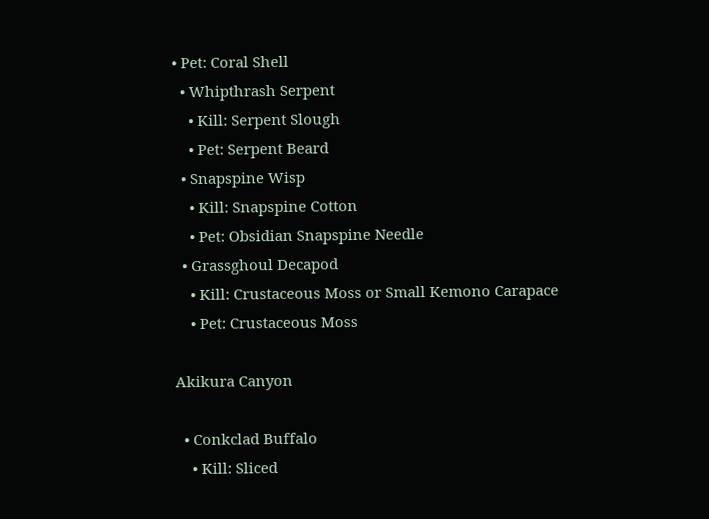• Pet: Coral Shell
  • Whipthrash Serpent
    • Kill: Serpent Slough
    • Pet: Serpent Beard
  • Snapspine Wisp
    • Kill: Snapspine Cotton
    • Pet: Obsidian Snapspine Needle
  • Grassghoul Decapod
    • Kill: Crustaceous Moss or Small Kemono Carapace
    • Pet: Crustaceous Moss

Akikura Canyon

  • Conkclad Buffalo
    • Kill: Sliced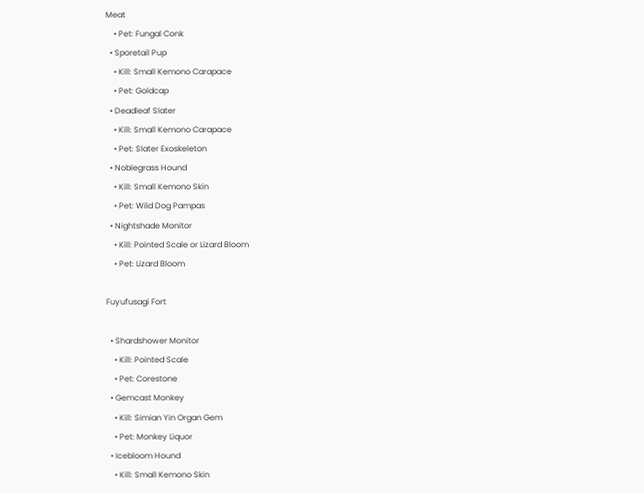Meat
    • Pet: Fungal Conk
  • Sporetail Pup
    • Kill: Small Kemono Carapace
    • Pet: Goldcap
  • Deadleaf Slater
    • Kill: Small Kemono Carapace
    • Pet: Slater Exoskeleton
  • Noblegrass Hound
    • Kill: Small Kemono Skin
    • Pet: Wild Dog Pampas
  • Nightshade Monitor
    • Kill: Pointed Scale or Lizard Bloom
    • Pet: Lizard Bloom

Fuyufusagi Fort

  • Shardshower Monitor
    • Kill: Pointed Scale
    • Pet: Corestone
  • Gemcast Monkey
    • Kill: Simian Yin Organ Gem
    • Pet: Monkey Liquor
  • Icebloom Hound
    • Kill: Small Kemono Skin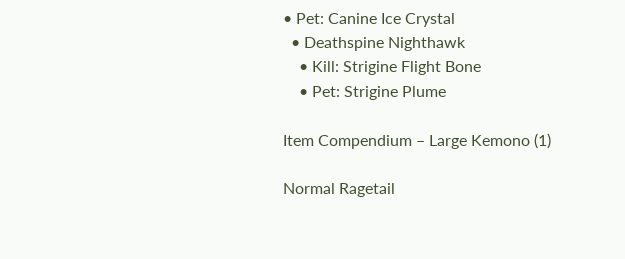• Pet: Canine Ice Crystal
  • Deathspine Nighthawk
    • Kill: Strigine Flight Bone
    • Pet: Strigine Plume

Item Compendium – Large Kemono (1)

Normal Ragetail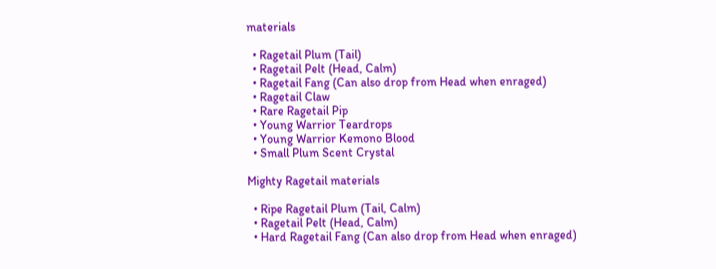materials

  • Ragetail Plum (Tail)
  • Ragetail Pelt (Head, Calm)
  • Ragetail Fang (Can also drop from Head when enraged)
  • Ragetail Claw
  • Rare Ragetail Pip
  • Young Warrior Teardrops
  • Young Warrior Kemono Blood
  • Small Plum Scent Crystal

Mighty Ragetail materials

  • Ripe Ragetail Plum (Tail, Calm)
  • Ragetail Pelt (Head, Calm)
  • Hard Ragetail Fang (Can also drop from Head when enraged)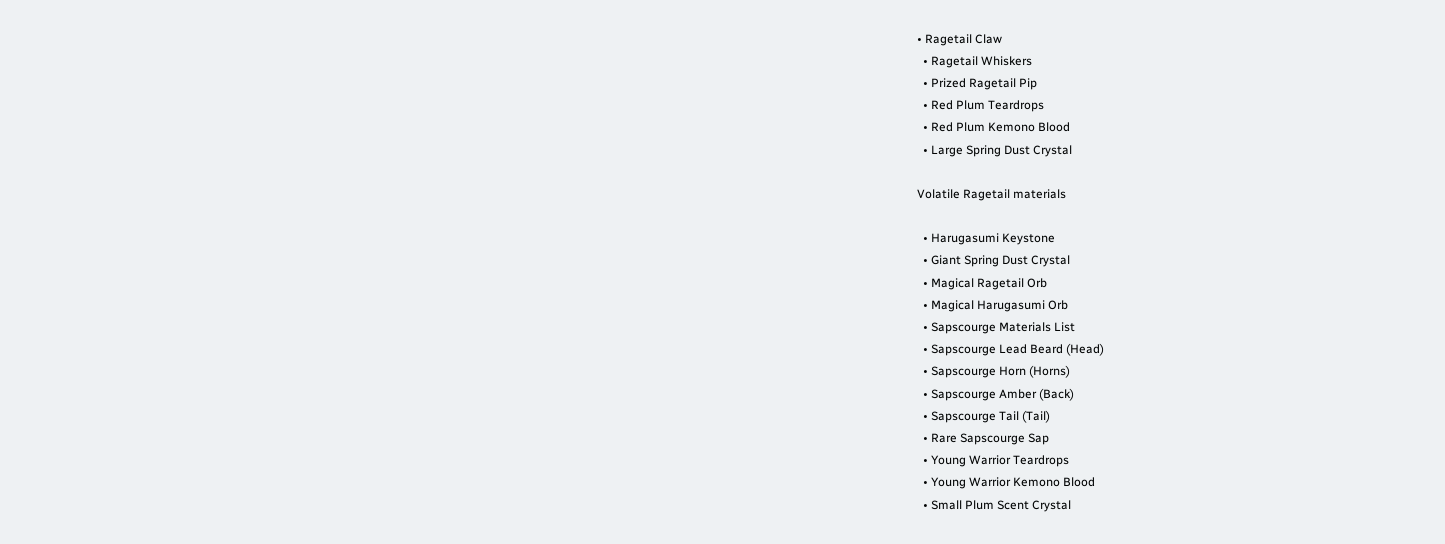• Ragetail Claw
  • Ragetail Whiskers
  • Prized Ragetail Pip
  • Red Plum Teardrops
  • Red Plum Kemono Blood
  • Large Spring Dust Crystal

Volatile Ragetail materials

  • Harugasumi Keystone
  • Giant Spring Dust Crystal
  • Magical Ragetail Orb
  • Magical Harugasumi Orb
  • Sapscourge Materials List
  • Sapscourge Lead Beard (Head)
  • Sapscourge Horn (Horns)
  • Sapscourge Amber (Back)
  • Sapscourge Tail (Tail)
  • Rare Sapscourge Sap
  • Young Warrior Teardrops
  • Young Warrior Kemono Blood
  • Small Plum Scent Crystal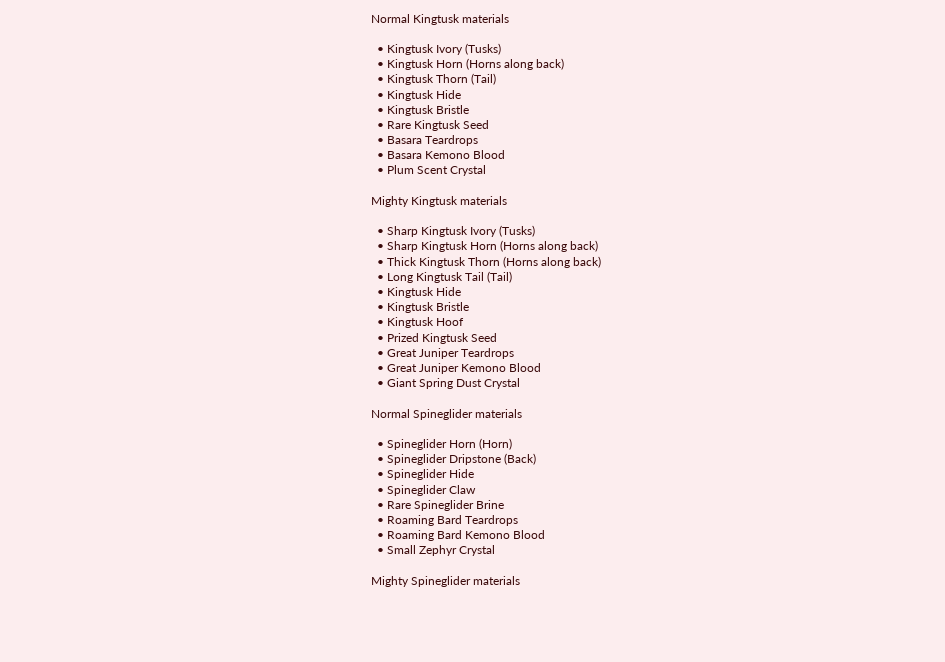Normal Kingtusk materials

  • Kingtusk Ivory (Tusks)
  • Kingtusk Horn (Horns along back)
  • Kingtusk Thorn (Tail)
  • Kingtusk Hide
  • Kingtusk Bristle
  • Rare Kingtusk Seed
  • Basara Teardrops
  • Basara Kemono Blood
  • Plum Scent Crystal

Mighty Kingtusk materials

  • Sharp Kingtusk Ivory (Tusks)
  • Sharp Kingtusk Horn (Horns along back)
  • Thick Kingtusk Thorn (Horns along back)
  • Long Kingtusk Tail (Tail)
  • Kingtusk Hide
  • Kingtusk Bristle
  • Kingtusk Hoof
  • Prized Kingtusk Seed
  • Great Juniper Teardrops
  • Great Juniper Kemono Blood
  • Giant Spring Dust Crystal

Normal Spineglider materials

  • Spineglider Horn (Horn)
  • Spineglider Dripstone (Back)
  • Spineglider Hide
  • Spineglider Claw
  • Rare Spineglider Brine
  • Roaming Bard Teardrops
  • Roaming Bard Kemono Blood
  • Small Zephyr Crystal

Mighty Spineglider materials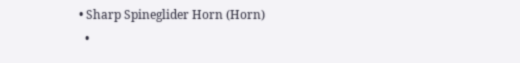• Sharp Spineglider Horn (Horn)
  •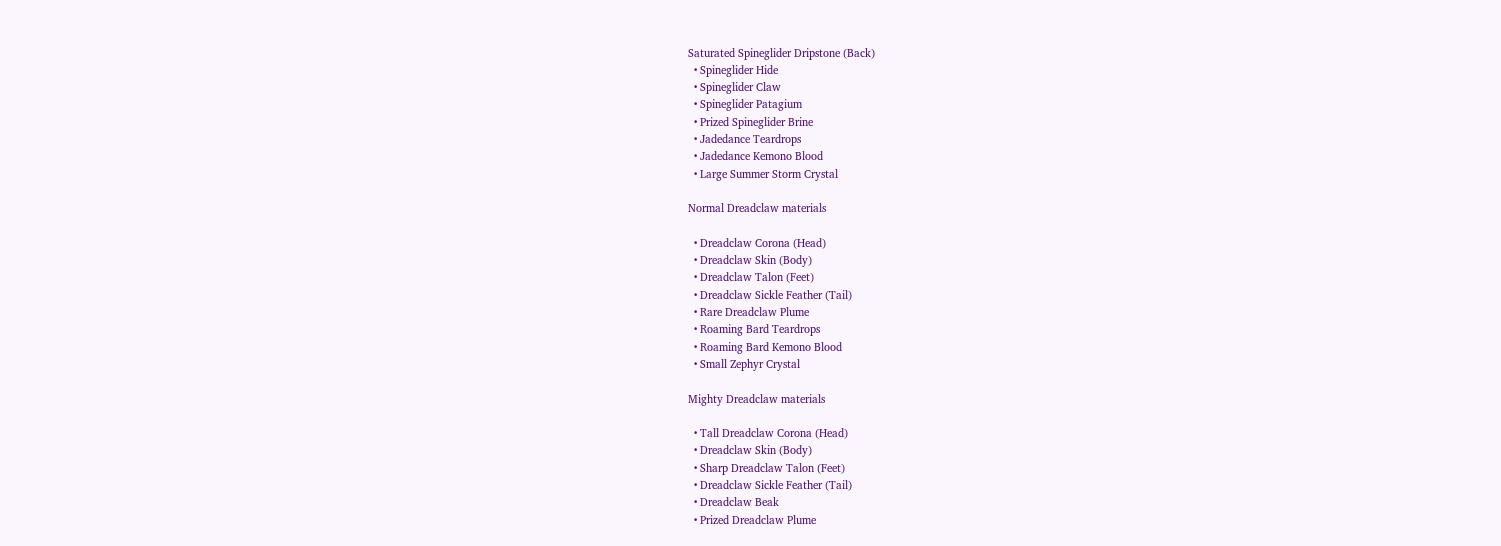Saturated Spineglider Dripstone (Back)
  • Spineglider Hide
  • Spineglider Claw
  • Spineglider Patagium
  • Prized Spineglider Brine
  • Jadedance Teardrops
  • Jadedance Kemono Blood
  • Large Summer Storm Crystal

Normal Dreadclaw materials

  • Dreadclaw Corona (Head)
  • Dreadclaw Skin (Body)
  • Dreadclaw Talon (Feet)
  • Dreadclaw Sickle Feather (Tail)
  • Rare Dreadclaw Plume
  • Roaming Bard Teardrops
  • Roaming Bard Kemono Blood
  • Small Zephyr Crystal

Mighty Dreadclaw materials

  • Tall Dreadclaw Corona (Head)
  • Dreadclaw Skin (Body)
  • Sharp Dreadclaw Talon (Feet)
  • Dreadclaw Sickle Feather (Tail)
  • Dreadclaw Beak
  • Prized Dreadclaw Plume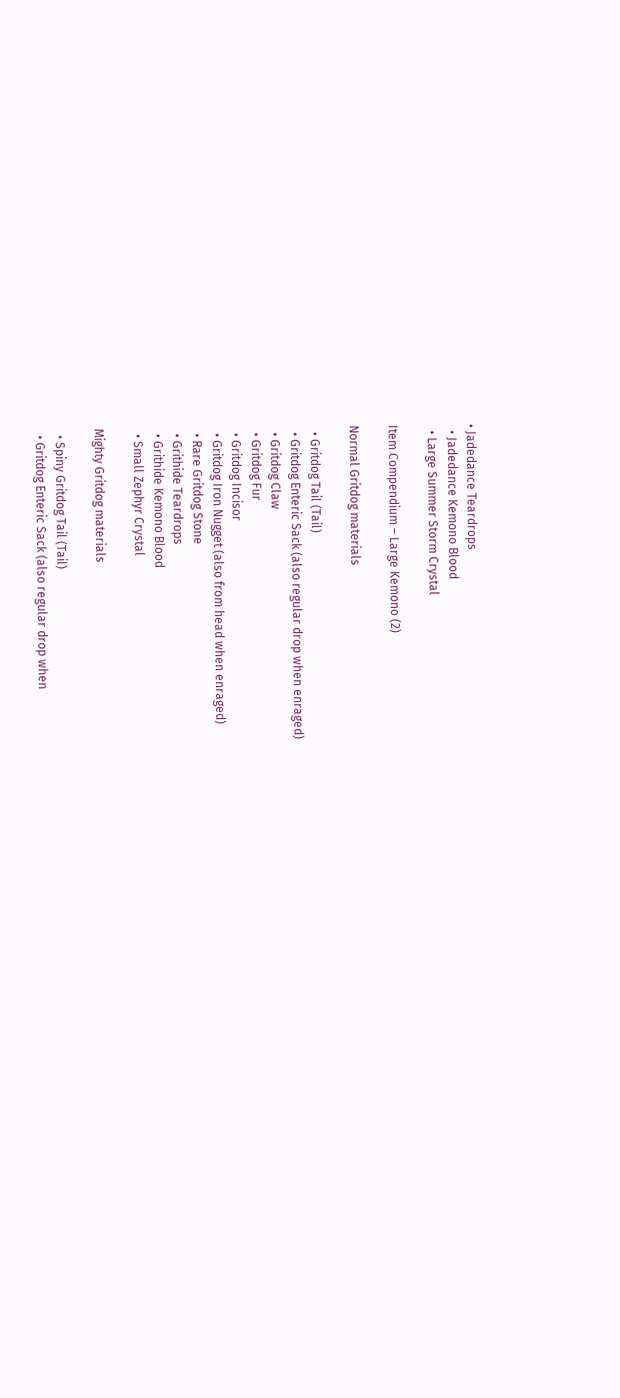• Jadedance Teardrops
  • Jadedance Kemono Blood
  • Large Summer Storm Crystal

Item Compendium – Large Kemono (2)

Normal Gritdog materials

  • Gritdog Tail (Tail)
  • Gritdog Enteric Sack (also regular drop when enraged)
  • Gritdog Claw
  • Gritdog Fur
  • Gritdog Incisor
  • Gritdog Iron Nugget (also from head when enraged)
  • Rare Gritdog Stone
  • Grithide Teardrops
  • Grithide Kemono Blood
  • Small Zephyr Crystal

Mighty Gritdog materials

  • Spiny Gritdog Tail (Tail)
  • Gritdog Enteric Sack (also regular drop when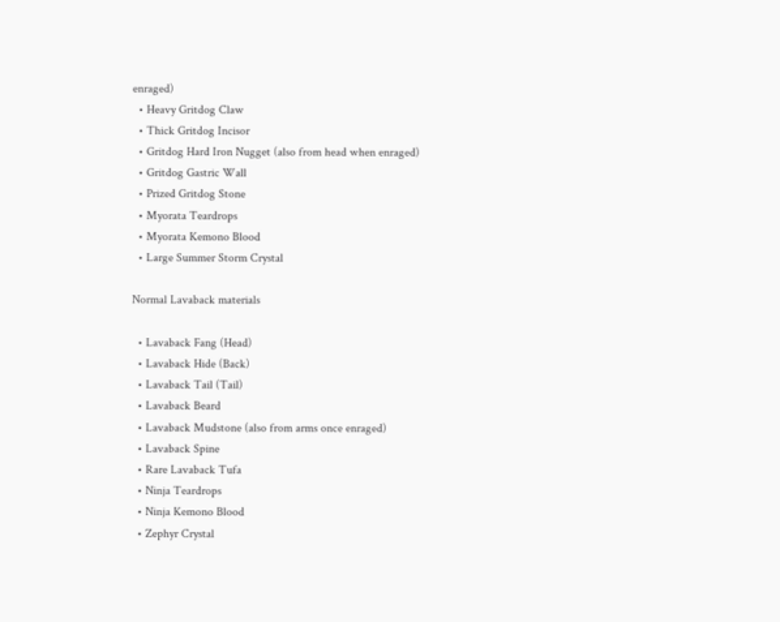enraged)
  • Heavy Gritdog Claw
  • Thick Gritdog Incisor
  • Gritdog Hard Iron Nugget (also from head when enraged)
  • Gritdog Gastric Wall
  • Prized Gritdog Stone
  • Myorata Teardrops
  • Myorata Kemono Blood
  • Large Summer Storm Crystal

Normal Lavaback materials

  • Lavaback Fang (Head)
  • Lavaback Hide (Back)
  • Lavaback Tail (Tail)
  • Lavaback Beard
  • Lavaback Mudstone (also from arms once enraged)
  • Lavaback Spine
  • Rare Lavaback Tufa
  • Ninja Teardrops
  • Ninja Kemono Blood
  • Zephyr Crystal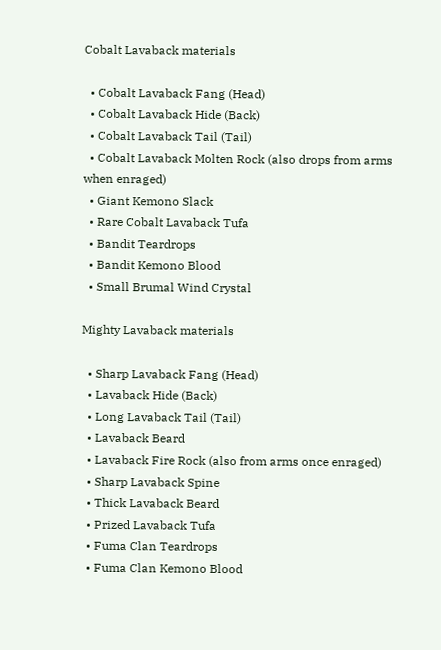Cobalt Lavaback materials

  • Cobalt Lavaback Fang (Head)
  • Cobalt Lavaback Hide (Back)
  • Cobalt Lavaback Tail (Tail)
  • Cobalt Lavaback Molten Rock (also drops from arms when enraged)
  • Giant Kemono Slack
  • Rare Cobalt Lavaback Tufa
  • Bandit Teardrops
  • Bandit Kemono Blood
  • Small Brumal Wind Crystal

Mighty Lavaback materials

  • Sharp Lavaback Fang (Head)
  • Lavaback Hide (Back)
  • Long Lavaback Tail (Tail)
  • Lavaback Beard
  • Lavaback Fire Rock (also from arms once enraged)
  • Sharp Lavaback Spine
  • Thick Lavaback Beard
  • Prized Lavaback Tufa
  • Fuma Clan Teardrops
  • Fuma Clan Kemono Blood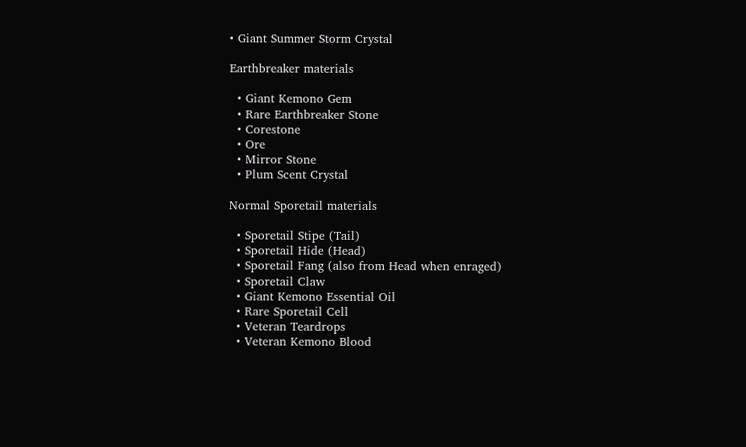• Giant Summer Storm Crystal

Earthbreaker materials

  • Giant Kemono Gem
  • Rare Earthbreaker Stone
  • Corestone
  • Ore
  • Mirror Stone
  • Plum Scent Crystal

Normal Sporetail materials

  • Sporetail Stipe (Tail)
  • Sporetail Hide (Head)
  • Sporetail Fang (also from Head when enraged)
  • Sporetail Claw
  • Giant Kemono Essential Oil
  • Rare Sporetail Cell
  • Veteran Teardrops
  • Veteran Kemono Blood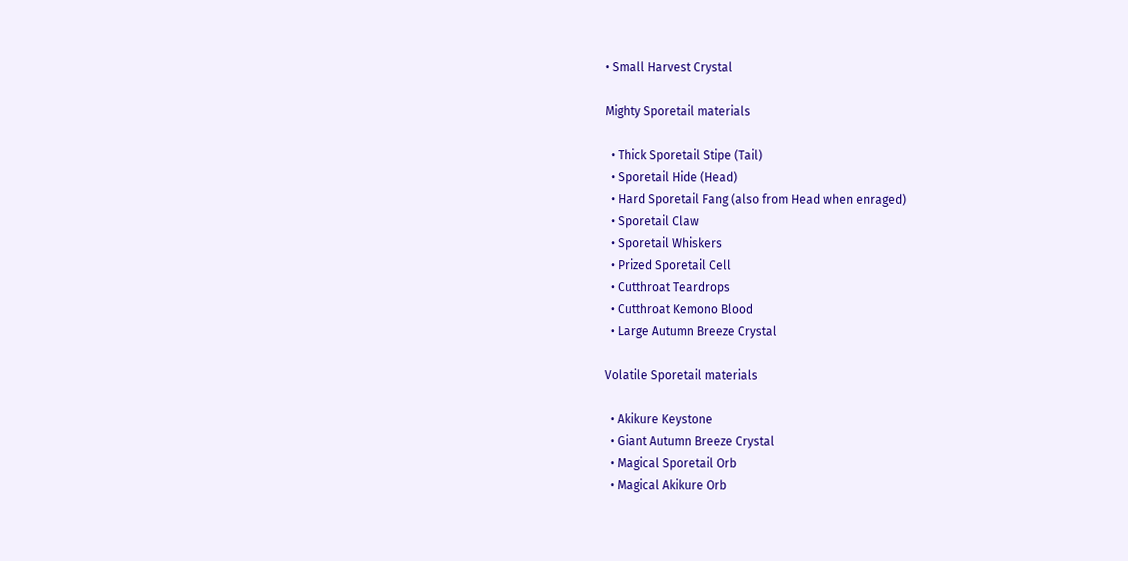• Small Harvest Crystal

Mighty Sporetail materials

  • Thick Sporetail Stipe (Tail)
  • Sporetail Hide (Head)
  • Hard Sporetail Fang (also from Head when enraged)
  • Sporetail Claw
  • Sporetail Whiskers
  • Prized Sporetail Cell
  • Cutthroat Teardrops
  • Cutthroat Kemono Blood
  • Large Autumn Breeze Crystal

Volatile Sporetail materials

  • Akikure Keystone
  • Giant Autumn Breeze Crystal
  • Magical Sporetail Orb
  • Magical Akikure Orb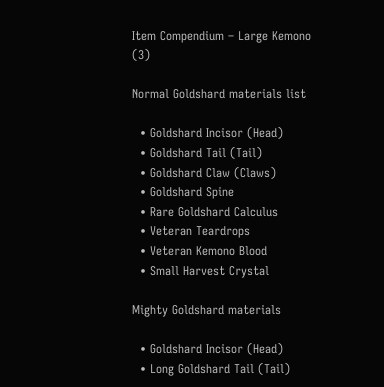Item Compendium – Large Kemono (3)

Normal Goldshard materials list

  • Goldshard Incisor (Head)
  • Goldshard Tail (Tail)
  • Goldshard Claw (Claws)
  • Goldshard Spine
  • Rare Goldshard Calculus
  • Veteran Teardrops
  • Veteran Kemono Blood
  • Small Harvest Crystal

Mighty Goldshard materials

  • Goldshard Incisor (Head)
  • Long Goldshard Tail (Tail)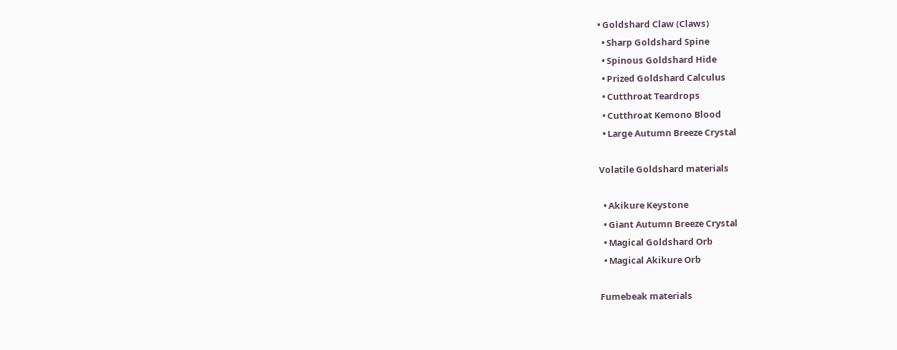• Goldshard Claw (Claws)
  • Sharp Goldshard Spine
  • Spinous Goldshard Hide
  • Prized Goldshard Calculus
  • Cutthroat Teardrops
  • Cutthroat Kemono Blood
  • Large Autumn Breeze Crystal

Volatile Goldshard materials

  • Akikure Keystone
  • Giant Autumn Breeze Crystal
  • Magical Goldshard Orb
  • Magical Akikure Orb

Fumebeak materials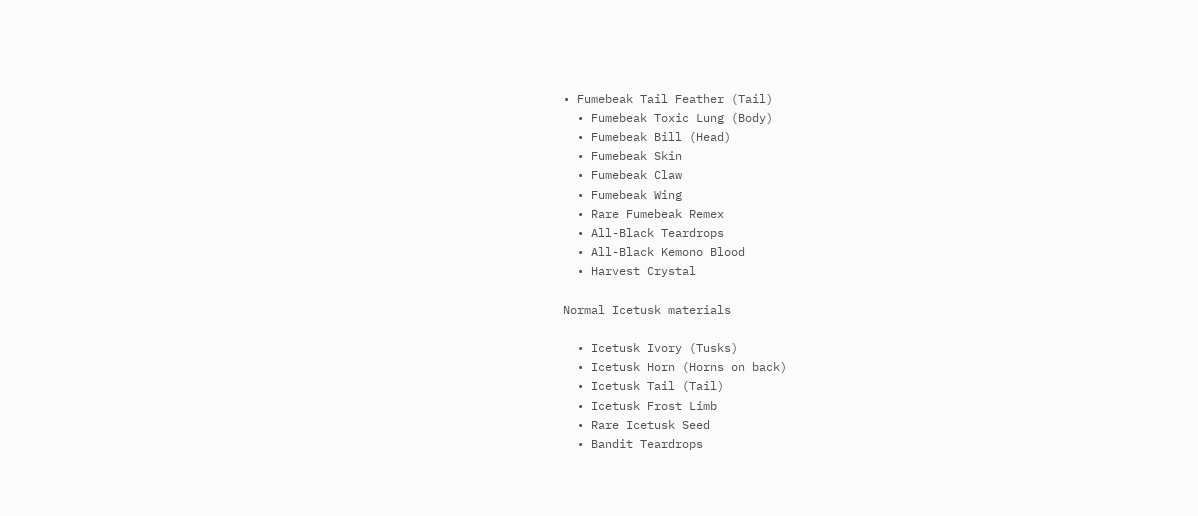• Fumebeak Tail Feather (Tail)
  • Fumebeak Toxic Lung (Body)
  • Fumebeak Bill (Head)
  • Fumebeak Skin
  • Fumebeak Claw
  • Fumebeak Wing
  • Rare Fumebeak Remex
  • All-Black Teardrops
  • All-Black Kemono Blood
  • Harvest Crystal

Normal Icetusk materials

  • Icetusk Ivory (Tusks)
  • Icetusk Horn (Horns on back)
  • Icetusk Tail (Tail)
  • Icetusk Frost Limb
  • Rare Icetusk Seed
  • Bandit Teardrops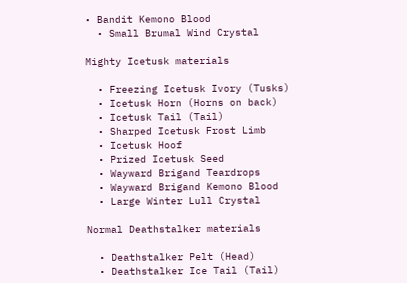• Bandit Kemono Blood
  • Small Brumal Wind Crystal

Mighty Icetusk materials

  • Freezing Icetusk Ivory (Tusks)
  • Icetusk Horn (Horns on back)
  • Icetusk Tail (Tail)
  • Sharped Icetusk Frost Limb
  • Icetusk Hoof
  • Prized Icetusk Seed
  • Wayward Brigand Teardrops
  • Wayward Brigand Kemono Blood
  • Large Winter Lull Crystal

Normal Deathstalker materials

  • Deathstalker Pelt (Head)
  • Deathstalker Ice Tail (Tail)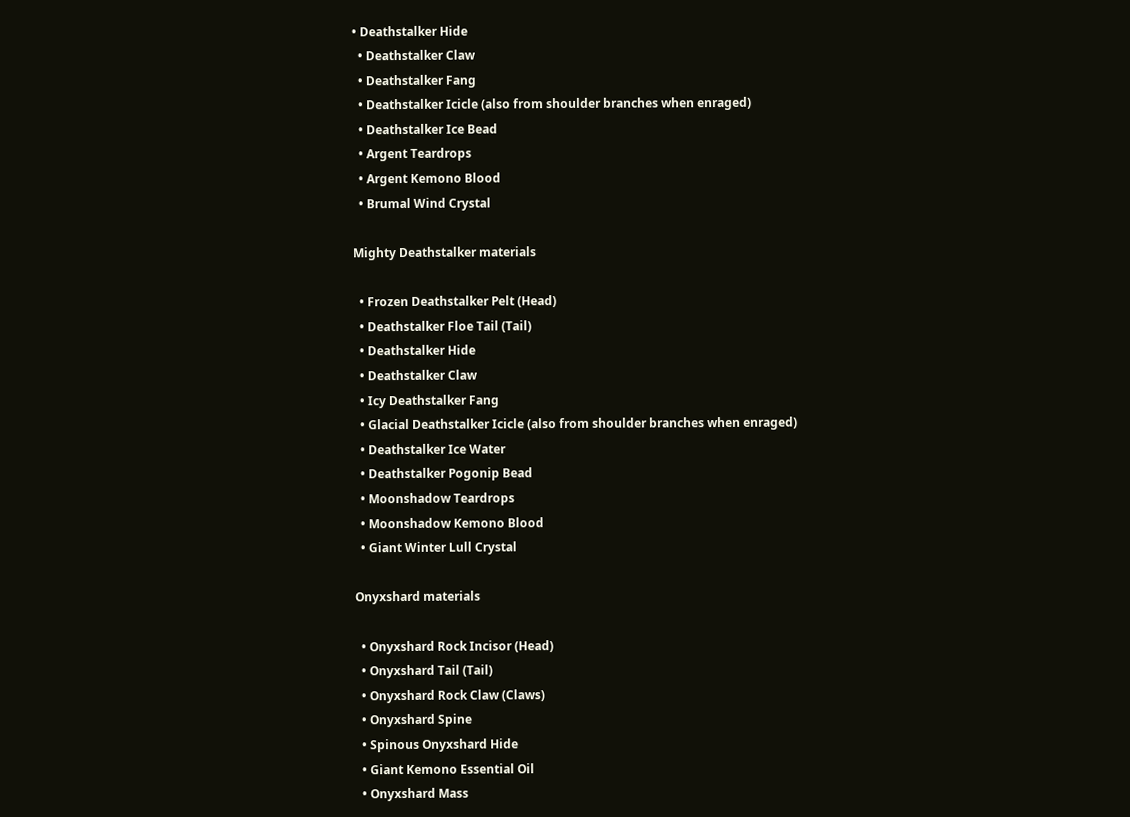• Deathstalker Hide
  • Deathstalker Claw
  • Deathstalker Fang
  • Deathstalker Icicle (also from shoulder branches when enraged)
  • Deathstalker Ice Bead
  • Argent Teardrops
  • Argent Kemono Blood
  • Brumal Wind Crystal

Mighty Deathstalker materials

  • Frozen Deathstalker Pelt (Head)
  • Deathstalker Floe Tail (Tail)
  • Deathstalker Hide
  • Deathstalker Claw
  • Icy Deathstalker Fang
  • Glacial Deathstalker Icicle (also from shoulder branches when enraged)
  • Deathstalker Ice Water
  • Deathstalker Pogonip Bead
  • Moonshadow Teardrops
  • Moonshadow Kemono Blood
  • Giant Winter Lull Crystal

Onyxshard materials

  • Onyxshard Rock Incisor (Head)
  • Onyxshard Tail (Tail)
  • Onyxshard Rock Claw (Claws)
  • Onyxshard Spine
  • Spinous Onyxshard Hide
  • Giant Kemono Essential Oil
  • Onyxshard Mass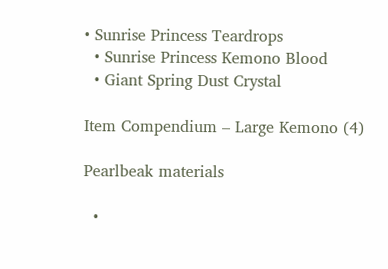• Sunrise Princess Teardrops
  • Sunrise Princess Kemono Blood
  • Giant Spring Dust Crystal

Item Compendium – Large Kemono (4)

Pearlbeak materials

  •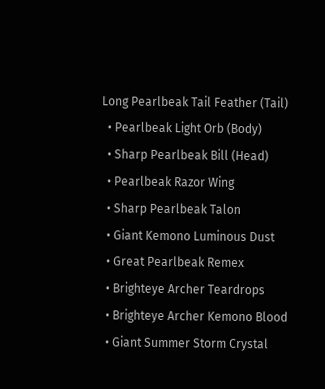Long Pearlbeak Tail Feather (Tail)
  • Pearlbeak Light Orb (Body)
  • Sharp Pearlbeak Bill (Head)
  • Pearlbeak Razor Wing
  • Sharp Pearlbeak Talon
  • Giant Kemono Luminous Dust
  • Great Pearlbeak Remex
  • Brighteye Archer Teardrops
  • Brighteye Archer Kemono Blood
  • Giant Summer Storm Crystal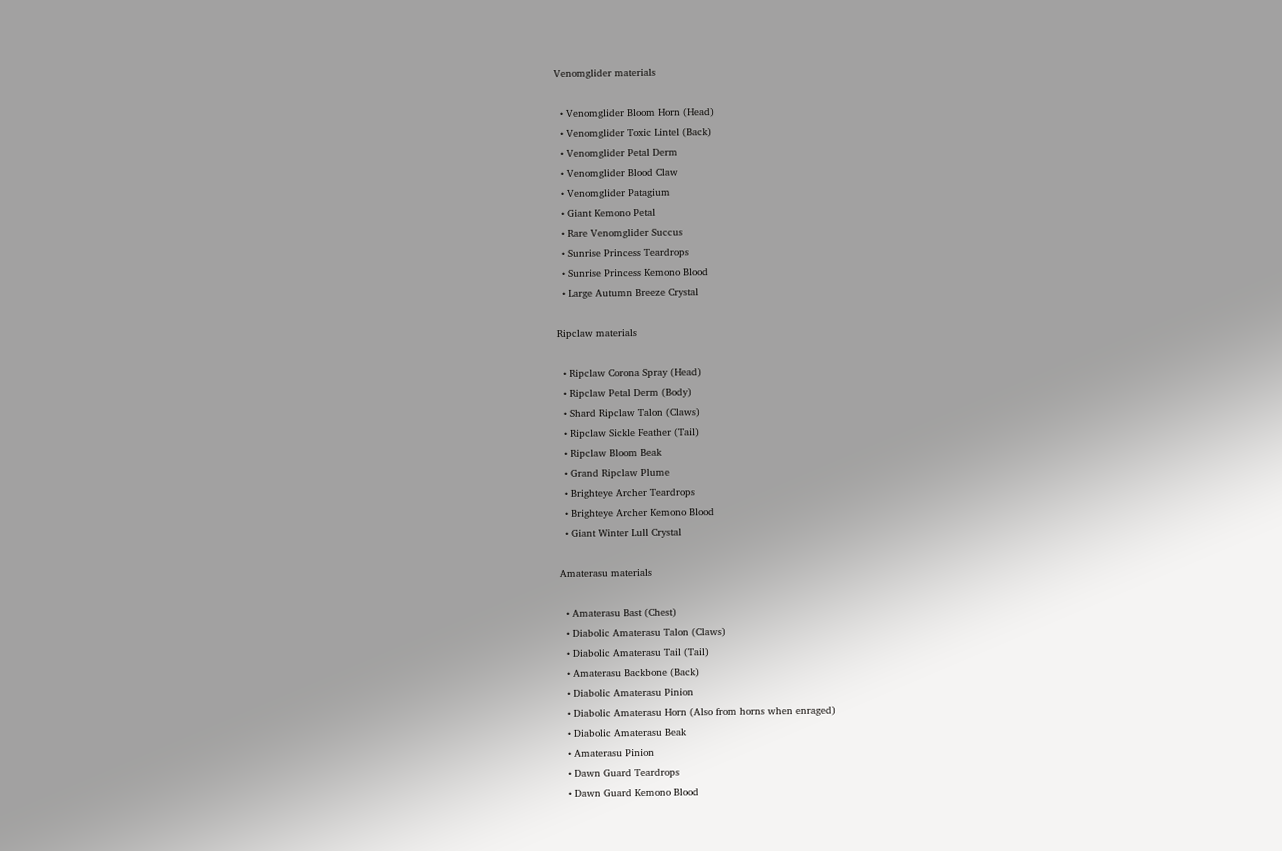Venomglider materials

  • Venomglider Bloom Horn (Head)
  • Venomglider Toxic Lintel (Back)
  • Venomglider Petal Derm
  • Venomglider Blood Claw
  • Venomglider Patagium
  • Giant Kemono Petal
  • Rare Venomglider Succus
  • Sunrise Princess Teardrops
  • Sunrise Princess Kemono Blood
  • Large Autumn Breeze Crystal

Ripclaw materials

  • Ripclaw Corona Spray (Head)
  • Ripclaw Petal Derm (Body)
  • Shard Ripclaw Talon (Claws)
  • Ripclaw Sickle Feather (Tail)
  • Ripclaw Bloom Beak
  • Grand Ripclaw Plume
  • Brighteye Archer Teardrops
  • Brighteye Archer Kemono Blood
  • Giant Winter Lull Crystal

Amaterasu materials

  • Amaterasu Bast (Chest)
  • Diabolic Amaterasu Talon (Claws)
  • Diabolic Amaterasu Tail (Tail)
  • Amaterasu Backbone (Back)
  • Diabolic Amaterasu Pinion
  • Diabolic Amaterasu Horn (Also from horns when enraged)
  • Diabolic Amaterasu Beak
  • Amaterasu Pinion
  • Dawn Guard Teardrops
  • Dawn Guard Kemono Blood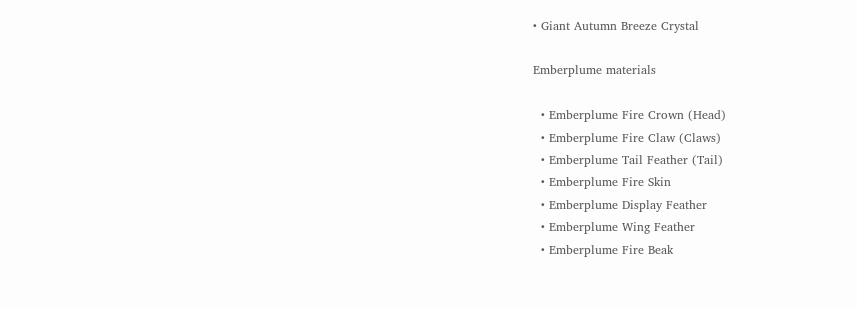• Giant Autumn Breeze Crystal

Emberplume materials

  • Emberplume Fire Crown (Head)
  • Emberplume Fire Claw (Claws)
  • Emberplume Tail Feather (Tail)
  • Emberplume Fire Skin
  • Emberplume Display Feather
  • Emberplume Wing Feather
  • Emberplume Fire Beak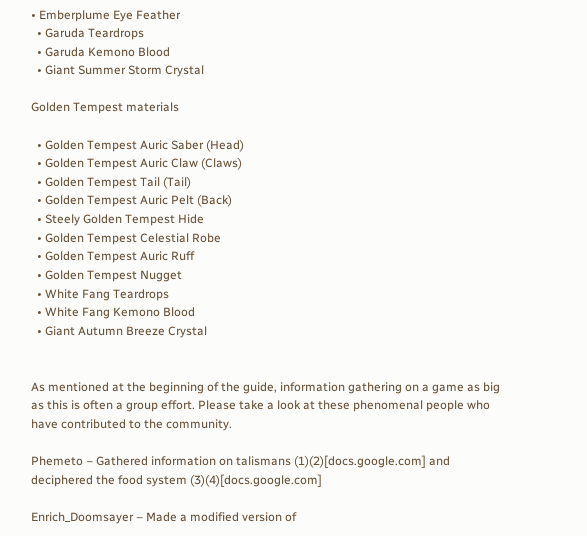• Emberplume Eye Feather
  • Garuda Teardrops
  • Garuda Kemono Blood
  • Giant Summer Storm Crystal

Golden Tempest materials

  • Golden Tempest Auric Saber (Head)
  • Golden Tempest Auric Claw (Claws)
  • Golden Tempest Tail (Tail)
  • Golden Tempest Auric Pelt (Back)
  • Steely Golden Tempest Hide
  • Golden Tempest Celestial Robe
  • Golden Tempest Auric Ruff
  • Golden Tempest Nugget
  • White Fang Teardrops
  • White Fang Kemono Blood
  • Giant Autumn Breeze Crystal


As mentioned at the beginning of the guide, information gathering on a game as big as this is often a group effort. Please take a look at these phenomenal people who have contributed to the community.

Phemeto – Gathered information on talismans (1)(2)[docs.google.com] and deciphered the food system (3)(4)[docs.google.com]

Enrich_Doomsayer – Made a modified version of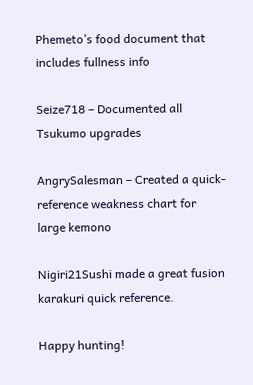Phemeto’s food document that includes fullness info

Seize718 – Documented all Tsukumo upgrades

AngrySalesman – Created a quick-reference weakness chart for large kemono

Nigiri21Sushi made a great fusion karakuri quick reference.

Happy hunting!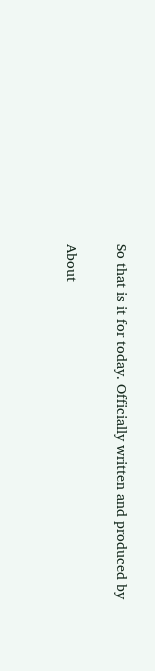So that is it for today. Officially written and produced by

About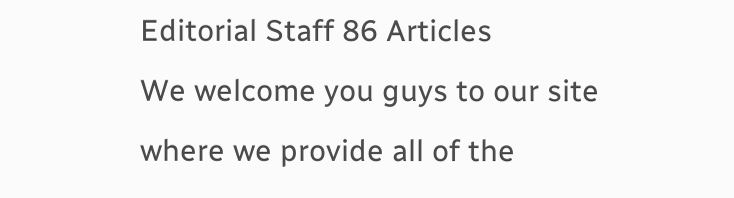Editorial Staff 86 Articles
We welcome you guys to our site where we provide all of the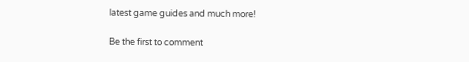latest game guides and much more!

Be the first to comment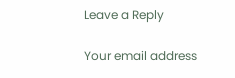Leave a Reply

Your email address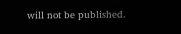will not be published.